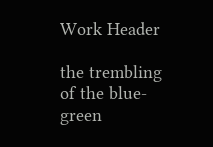Work Header

the trembling of the blue-green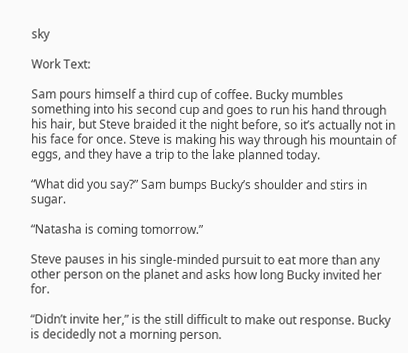sky

Work Text:

Sam pours himself a third cup of coffee. Bucky mumbles something into his second cup and goes to run his hand through his hair, but Steve braided it the night before, so it’s actually not in his face for once. Steve is making his way through his mountain of eggs, and they have a trip to the lake planned today.

“What did you say?” Sam bumps Bucky’s shoulder and stirs in sugar.

“Natasha is coming tomorrow.”

Steve pauses in his single-minded pursuit to eat more than any other person on the planet and asks how long Bucky invited her for.

“Didn’t invite her,” is the still difficult to make out response. Bucky is decidedly not a morning person.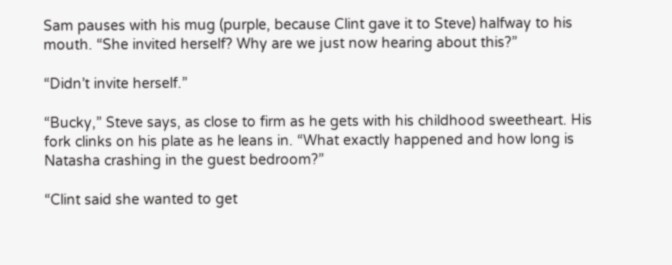Sam pauses with his mug (purple, because Clint gave it to Steve) halfway to his mouth. “She invited herself? Why are we just now hearing about this?”

“Didn’t invite herself.”

“Bucky,” Steve says, as close to firm as he gets with his childhood sweetheart. His fork clinks on his plate as he leans in. “What exactly happened and how long is Natasha crashing in the guest bedroom?”

“Clint said she wanted to get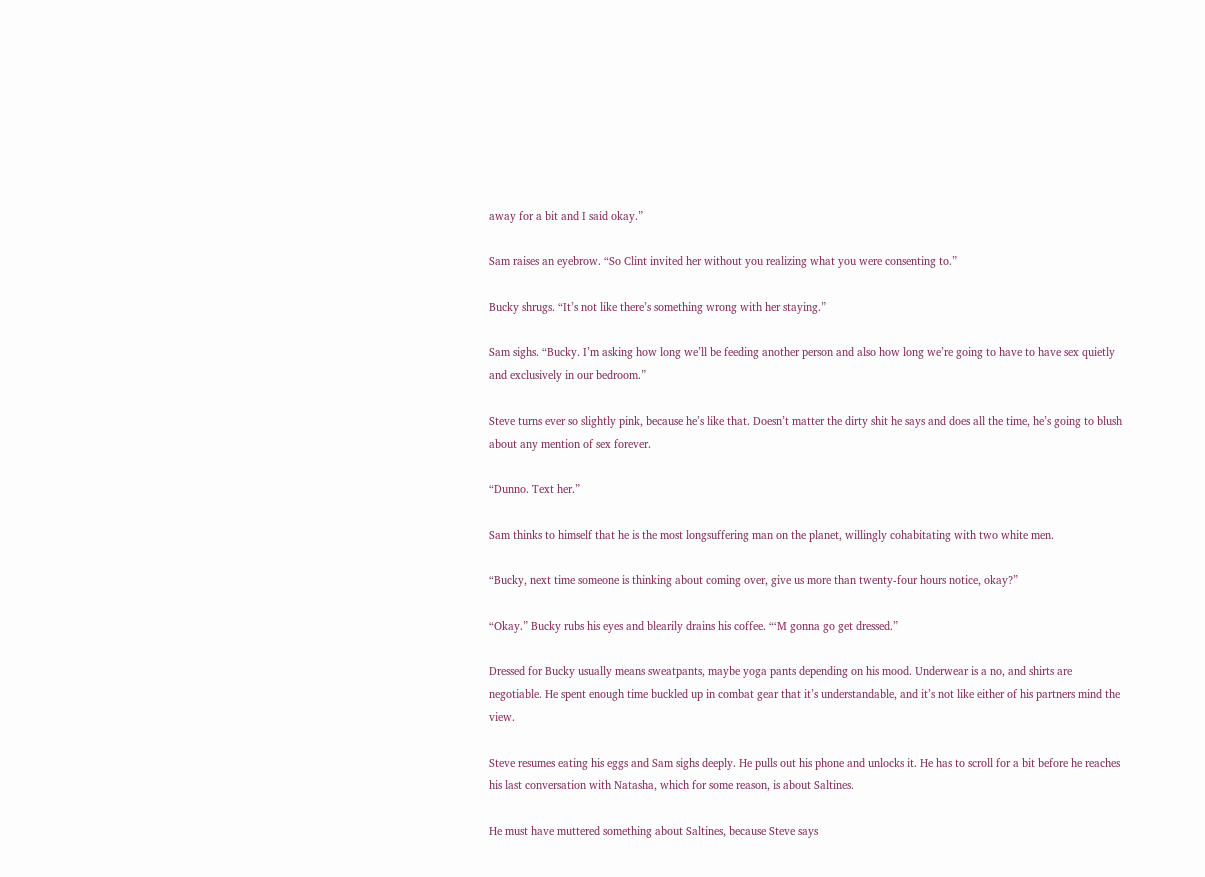away for a bit and I said okay.”

Sam raises an eyebrow. “So Clint invited her without you realizing what you were consenting to.”

Bucky shrugs. “It’s not like there’s something wrong with her staying.”

Sam sighs. “Bucky. I’m asking how long we’ll be feeding another person and also how long we’re going to have to have sex quietly and exclusively in our bedroom.”

Steve turns ever so slightly pink, because he’s like that. Doesn’t matter the dirty shit he says and does all the time, he’s going to blush about any mention of sex forever.

“Dunno. Text her.”

Sam thinks to himself that he is the most longsuffering man on the planet, willingly cohabitating with two white men.

“Bucky, next time someone is thinking about coming over, give us more than twenty-four hours notice, okay?”

“Okay.” Bucky rubs his eyes and blearily drains his coffee. “‘M gonna go get dressed.”

Dressed for Bucky usually means sweatpants, maybe yoga pants depending on his mood. Underwear is a no, and shirts are negotiable. He spent enough time buckled up in combat gear that it’s understandable, and it’s not like either of his partners mind the view.

Steve resumes eating his eggs and Sam sighs deeply. He pulls out his phone and unlocks it. He has to scroll for a bit before he reaches his last conversation with Natasha, which for some reason, is about Saltines.

He must have muttered something about Saltines, because Steve says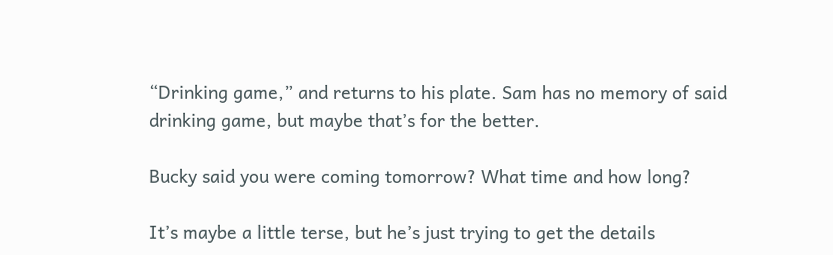“Drinking game,” and returns to his plate. Sam has no memory of said drinking game, but maybe that’s for the better.

Bucky said you were coming tomorrow? What time and how long?

It’s maybe a little terse, but he’s just trying to get the details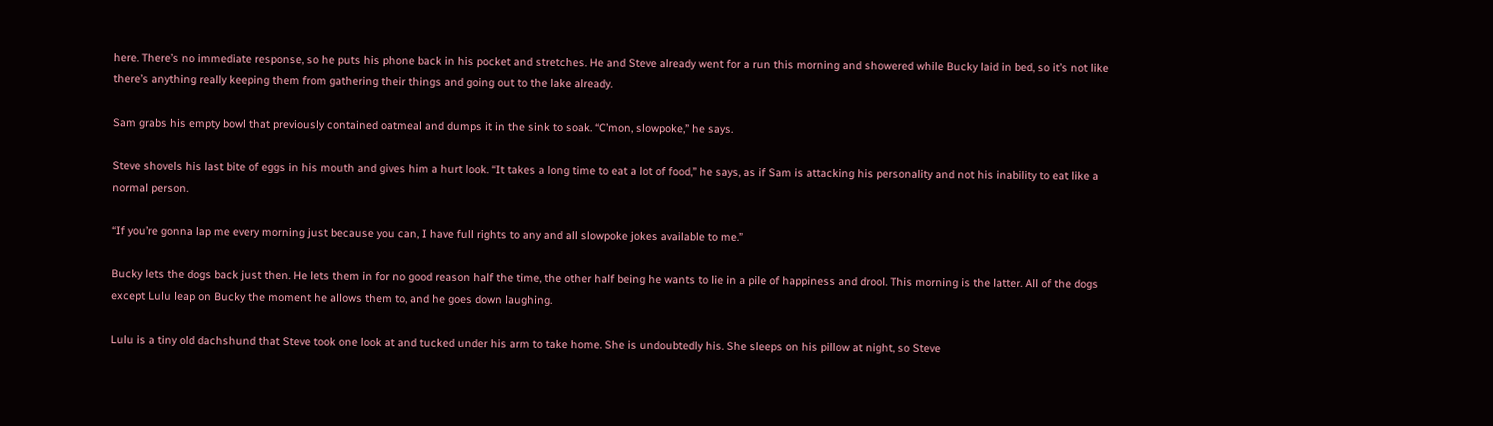here. There’s no immediate response, so he puts his phone back in his pocket and stretches. He and Steve already went for a run this morning and showered while Bucky laid in bed, so it’s not like there’s anything really keeping them from gathering their things and going out to the lake already.

Sam grabs his empty bowl that previously contained oatmeal and dumps it in the sink to soak. “C’mon, slowpoke,” he says.

Steve shovels his last bite of eggs in his mouth and gives him a hurt look. “It takes a long time to eat a lot of food,” he says, as if Sam is attacking his personality and not his inability to eat like a normal person.

“If you’re gonna lap me every morning just because you can, I have full rights to any and all slowpoke jokes available to me.”

Bucky lets the dogs back just then. He lets them in for no good reason half the time, the other half being he wants to lie in a pile of happiness and drool. This morning is the latter. All of the dogs except Lulu leap on Bucky the moment he allows them to, and he goes down laughing.

Lulu is a tiny old dachshund that Steve took one look at and tucked under his arm to take home. She is undoubtedly his. She sleeps on his pillow at night, so Steve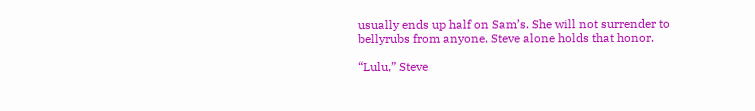usually ends up half on Sam’s. She will not surrender to bellyrubs from anyone. Steve alone holds that honor.

“Lulu,” Steve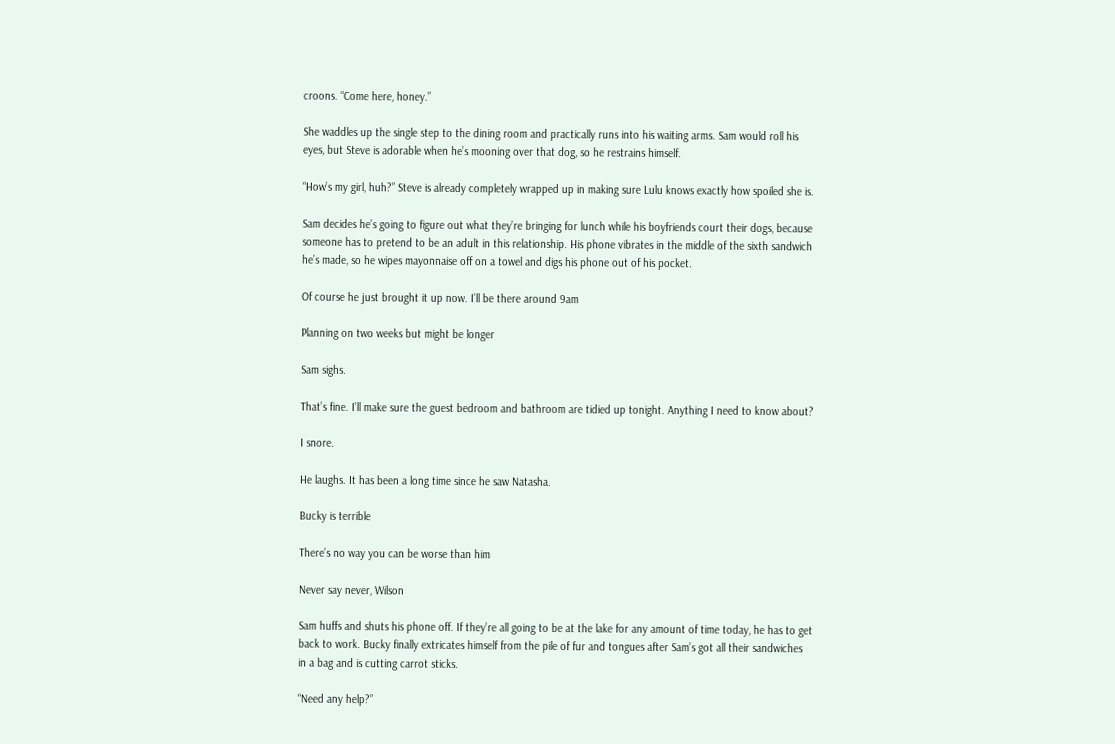croons. “Come here, honey.”

She waddles up the single step to the dining room and practically runs into his waiting arms. Sam would roll his eyes, but Steve is adorable when he’s mooning over that dog, so he restrains himself.

“How’s my girl, huh?” Steve is already completely wrapped up in making sure Lulu knows exactly how spoiled she is.

Sam decides he’s going to figure out what they’re bringing for lunch while his boyfriends court their dogs, because someone has to pretend to be an adult in this relationship. His phone vibrates in the middle of the sixth sandwich he’s made, so he wipes mayonnaise off on a towel and digs his phone out of his pocket.

Of course he just brought it up now. I’ll be there around 9am

Planning on two weeks but might be longer

Sam sighs.

That’s fine. I’ll make sure the guest bedroom and bathroom are tidied up tonight. Anything I need to know about?

I snore.

He laughs. It has been a long time since he saw Natasha.

Bucky is terrible

There’s no way you can be worse than him

Never say never, Wilson

Sam huffs and shuts his phone off. If they’re all going to be at the lake for any amount of time today, he has to get back to work. Bucky finally extricates himself from the pile of fur and tongues after Sam’s got all their sandwiches in a bag and is cutting carrot sticks.

“Need any help?”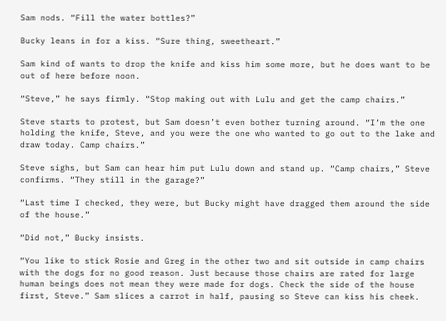Sam nods. “Fill the water bottles?”

Bucky leans in for a kiss. “Sure thing, sweetheart.”

Sam kind of wants to drop the knife and kiss him some more, but he does want to be out of here before noon.

“Steve,” he says firmly. “Stop making out with Lulu and get the camp chairs.”

Steve starts to protest, but Sam doesn’t even bother turning around. “I’m the one holding the knife, Steve, and you were the one who wanted to go out to the lake and draw today. Camp chairs.”

Steve sighs, but Sam can hear him put Lulu down and stand up. “Camp chairs,” Steve confirms. “They still in the garage?”

“Last time I checked, they were, but Bucky might have dragged them around the side of the house.”

“Did not,” Bucky insists.

“You like to stick Rosie and Greg in the other two and sit outside in camp chairs with the dogs for no good reason. Just because those chairs are rated for large human beings does not mean they were made for dogs. Check the side of the house first, Steve.” Sam slices a carrot in half, pausing so Steve can kiss his cheek.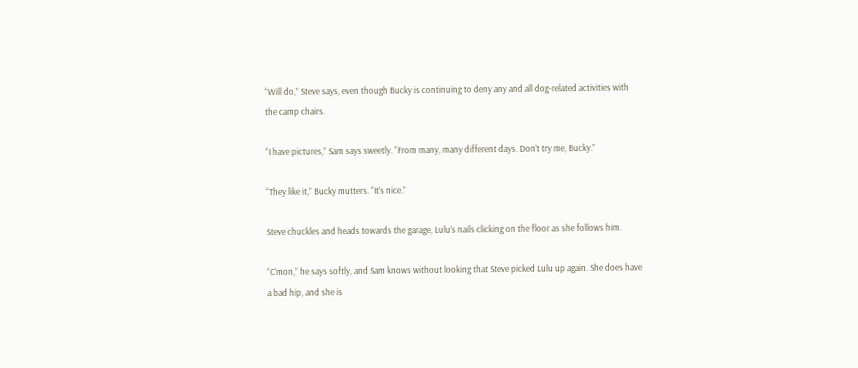“Will do,” Steve says, even though Bucky is continuing to deny any and all dog-related activities with the camp chairs.

“I have pictures,” Sam says sweetly. “From many, many different days. Don’t try me, Bucky.”

“They like it,” Bucky mutters. “It’s nice.”

Steve chuckles and heads towards the garage, Lulu’s nails clicking on the floor as she follows him.

“C’mon,” he says softly, and Sam knows without looking that Steve picked Lulu up again. She does have a bad hip, and she is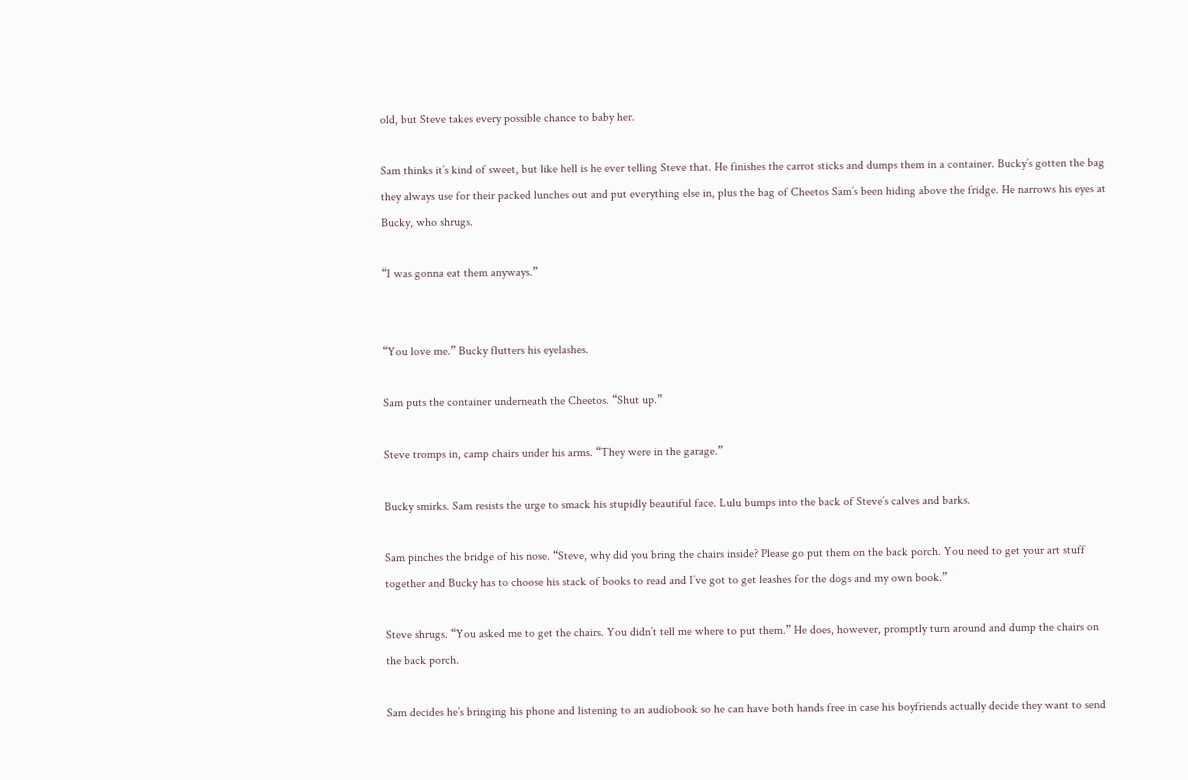old, but Steve takes every possible chance to baby her.

Sam thinks it’s kind of sweet, but like hell is he ever telling Steve that. He finishes the carrot sticks and dumps them in a container. Bucky’s gotten the bag they always use for their packed lunches out and put everything else in, plus the bag of Cheetos Sam’s been hiding above the fridge. He narrows his eyes at Bucky, who shrugs.

“I was gonna eat them anyways.”


“You love me.” Bucky flutters his eyelashes.

Sam puts the container underneath the Cheetos. “Shut up.”

Steve tromps in, camp chairs under his arms. “They were in the garage.”

Bucky smirks. Sam resists the urge to smack his stupidly beautiful face. Lulu bumps into the back of Steve’s calves and barks.

Sam pinches the bridge of his nose. “Steve, why did you bring the chairs inside? Please go put them on the back porch. You need to get your art stuff together and Bucky has to choose his stack of books to read and I’ve got to get leashes for the dogs and my own book.”

Steve shrugs. “You asked me to get the chairs. You didn’t tell me where to put them.” He does, however, promptly turn around and dump the chairs on the back porch.

Sam decides he’s bringing his phone and listening to an audiobook so he can have both hands free in case his boyfriends actually decide they want to send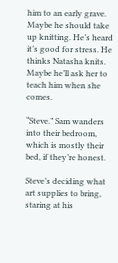him to an early grave. Maybe he should take up knitting. He’s heard it’s good for stress. He thinks Natasha knits. Maybe he’ll ask her to teach him when she comes.

“Steve.” Sam wanders into their bedroom, which is mostly their bed, if they’re honest.

Steve’s deciding what art supplies to bring, staring at his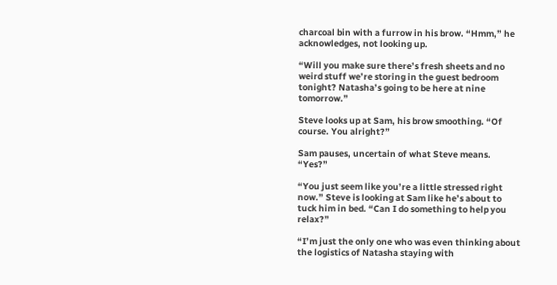charcoal bin with a furrow in his brow. “Hmm,” he acknowledges, not looking up.

“Will you make sure there’s fresh sheets and no weird stuff we’re storing in the guest bedroom tonight? Natasha’s going to be here at nine tomorrow.”

Steve looks up at Sam, his brow smoothing. “Of course. You alright?”

Sam pauses, uncertain of what Steve means. “Yes?”

“You just seem like you’re a little stressed right now.” Steve is looking at Sam like he’s about to tuck him in bed. “Can I do something to help you relax?”

“I’m just the only one who was even thinking about the logistics of Natasha staying with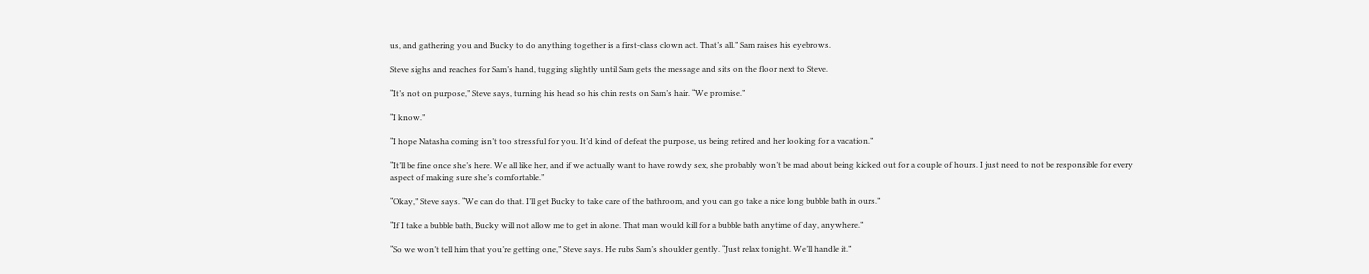us, and gathering you and Bucky to do anything together is a first-class clown act. That’s all.” Sam raises his eyebrows.

Steve sighs and reaches for Sam’s hand, tugging slightly until Sam gets the message and sits on the floor next to Steve.

“It’s not on purpose,” Steve says, turning his head so his chin rests on Sam’s hair. “We promise.”

“I know.”

“I hope Natasha coming isn’t too stressful for you. It’d kind of defeat the purpose, us being retired and her looking for a vacation.”

“It’ll be fine once she’s here. We all like her, and if we actually want to have rowdy sex, she probably won’t be mad about being kicked out for a couple of hours. I just need to not be responsible for every aspect of making sure she’s comfortable.”

“Okay,” Steve says. “We can do that. I’ll get Bucky to take care of the bathroom, and you can go take a nice long bubble bath in ours.”

“If I take a bubble bath, Bucky will not allow me to get in alone. That man would kill for a bubble bath anytime of day, anywhere.”

“So we won’t tell him that you’re getting one,” Steve says. He rubs Sam’s shoulder gently. “Just relax tonight. We’ll handle it.”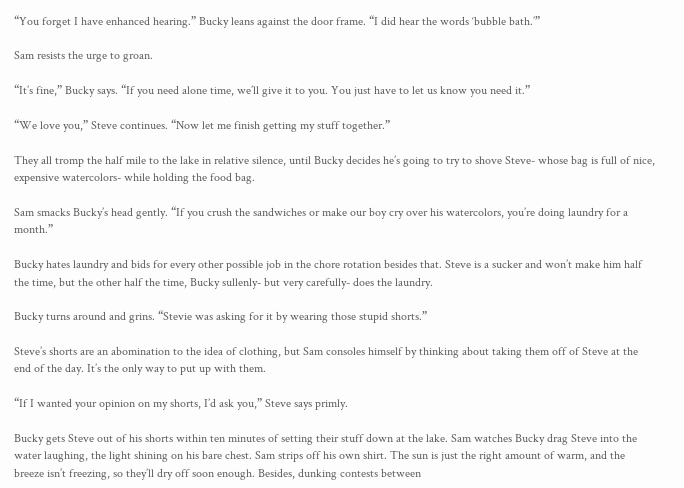“You forget I have enhanced hearing.” Bucky leans against the door frame. “I did hear the words ‘bubble bath.’”

Sam resists the urge to groan.

“It’s fine,” Bucky says. “If you need alone time, we’ll give it to you. You just have to let us know you need it.”

“We love you,” Steve continues. “Now let me finish getting my stuff together.”

They all tromp the half mile to the lake in relative silence, until Bucky decides he’s going to try to shove Steve- whose bag is full of nice, expensive watercolors- while holding the food bag.

Sam smacks Bucky’s head gently. “If you crush the sandwiches or make our boy cry over his watercolors, you’re doing laundry for a month.”

Bucky hates laundry and bids for every other possible job in the chore rotation besides that. Steve is a sucker and won’t make him half the time, but the other half the time, Bucky sullenly- but very carefully- does the laundry.

Bucky turns around and grins. “Stevie was asking for it by wearing those stupid shorts.”

Steve’s shorts are an abomination to the idea of clothing, but Sam consoles himself by thinking about taking them off of Steve at the end of the day. It’s the only way to put up with them.

“If I wanted your opinion on my shorts, I’d ask you,” Steve says primly.

Bucky gets Steve out of his shorts within ten minutes of setting their stuff down at the lake. Sam watches Bucky drag Steve into the water laughing, the light shining on his bare chest. Sam strips off his own shirt. The sun is just the right amount of warm, and the breeze isn’t freezing, so they’ll dry off soon enough. Besides, dunking contests between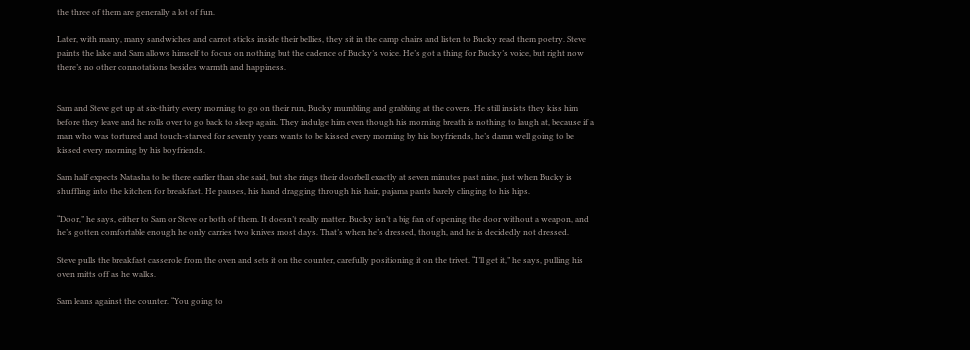the three of them are generally a lot of fun.

Later, with many, many sandwiches and carrot sticks inside their bellies, they sit in the camp chairs and listen to Bucky read them poetry. Steve paints the lake and Sam allows himself to focus on nothing but the cadence of Bucky’s voice. He’s got a thing for Bucky’s voice, but right now there’s no other connotations besides warmth and happiness.


Sam and Steve get up at six-thirty every morning to go on their run, Bucky mumbling and grabbing at the covers. He still insists they kiss him before they leave and he rolls over to go back to sleep again. They indulge him even though his morning breath is nothing to laugh at, because if a man who was tortured and touch-starved for seventy years wants to be kissed every morning by his boyfriends, he’s damn well going to be kissed every morning by his boyfriends.

Sam half expects Natasha to be there earlier than she said, but she rings their doorbell exactly at seven minutes past nine, just when Bucky is shuffling into the kitchen for breakfast. He pauses, his hand dragging through his hair, pajama pants barely clinging to his hips.

“Door,” he says, either to Sam or Steve or both of them. It doesn’t really matter. Bucky isn’t a big fan of opening the door without a weapon, and he’s gotten comfortable enough he only carries two knives most days. That’s when he’s dressed, though, and he is decidedly not dressed.

Steve pulls the breakfast casserole from the oven and sets it on the counter, carefully positioning it on the trivet. “I’ll get it,” he says, pulling his oven mitts off as he walks.

Sam leans against the counter. “You going to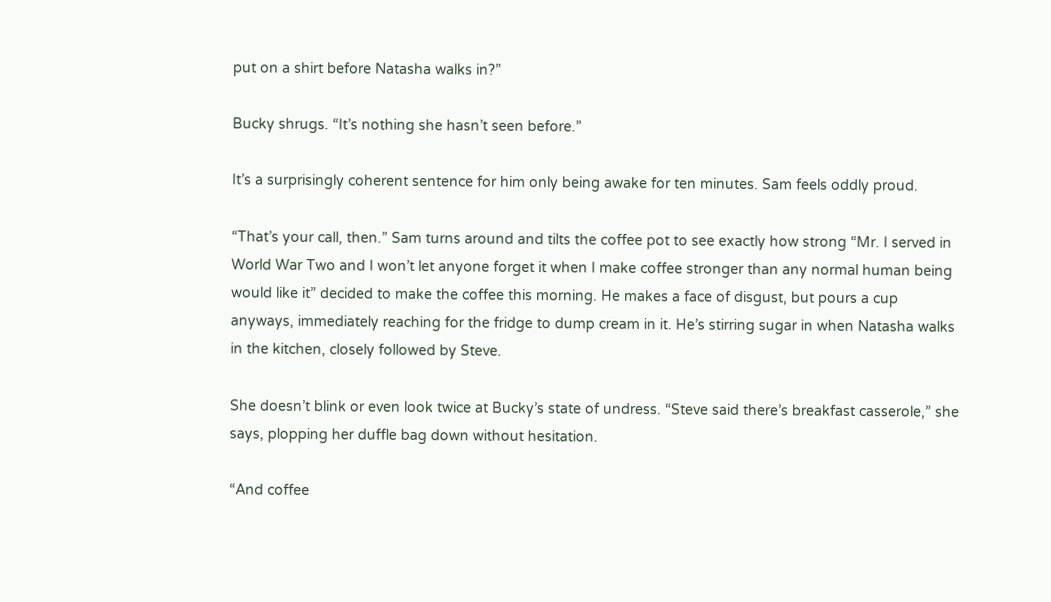put on a shirt before Natasha walks in?”

Bucky shrugs. “It’s nothing she hasn’t seen before.”

It’s a surprisingly coherent sentence for him only being awake for ten minutes. Sam feels oddly proud.

“That’s your call, then.” Sam turns around and tilts the coffee pot to see exactly how strong “Mr. I served in World War Two and I won’t let anyone forget it when I make coffee stronger than any normal human being would like it” decided to make the coffee this morning. He makes a face of disgust, but pours a cup anyways, immediately reaching for the fridge to dump cream in it. He’s stirring sugar in when Natasha walks in the kitchen, closely followed by Steve.

She doesn’t blink or even look twice at Bucky’s state of undress. “Steve said there’s breakfast casserole,” she says, plopping her duffle bag down without hesitation.

“And coffee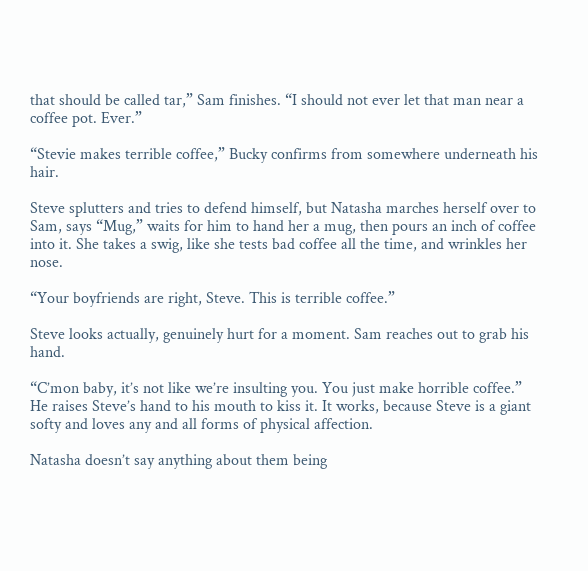that should be called tar,” Sam finishes. “I should not ever let that man near a coffee pot. Ever.”

“Stevie makes terrible coffee,” Bucky confirms from somewhere underneath his hair.

Steve splutters and tries to defend himself, but Natasha marches herself over to Sam, says “Mug,” waits for him to hand her a mug, then pours an inch of coffee into it. She takes a swig, like she tests bad coffee all the time, and wrinkles her nose.

“Your boyfriends are right, Steve. This is terrible coffee.”

Steve looks actually, genuinely hurt for a moment. Sam reaches out to grab his hand.

“C’mon baby, it’s not like we’re insulting you. You just make horrible coffee.” He raises Steve’s hand to his mouth to kiss it. It works, because Steve is a giant softy and loves any and all forms of physical affection.

Natasha doesn’t say anything about them being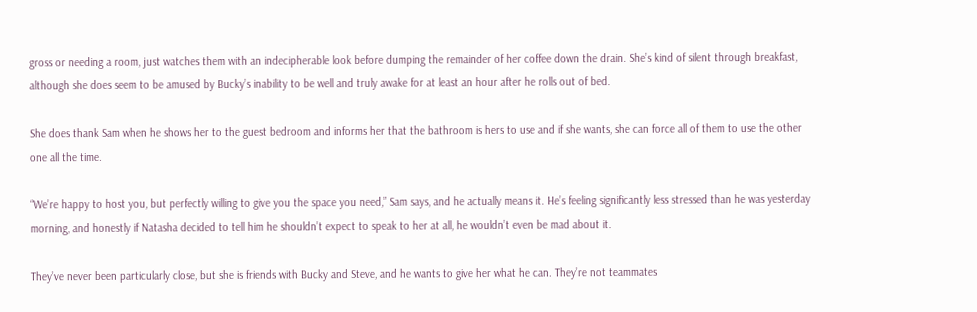gross or needing a room, just watches them with an indecipherable look before dumping the remainder of her coffee down the drain. She’s kind of silent through breakfast, although she does seem to be amused by Bucky’s inability to be well and truly awake for at least an hour after he rolls out of bed.

She does thank Sam when he shows her to the guest bedroom and informs her that the bathroom is hers to use and if she wants, she can force all of them to use the other one all the time.

“We’re happy to host you, but perfectly willing to give you the space you need,” Sam says, and he actually means it. He’s feeling significantly less stressed than he was yesterday morning, and honestly if Natasha decided to tell him he shouldn’t expect to speak to her at all, he wouldn’t even be mad about it.

They’ve never been particularly close, but she is friends with Bucky and Steve, and he wants to give her what he can. They’re not teammates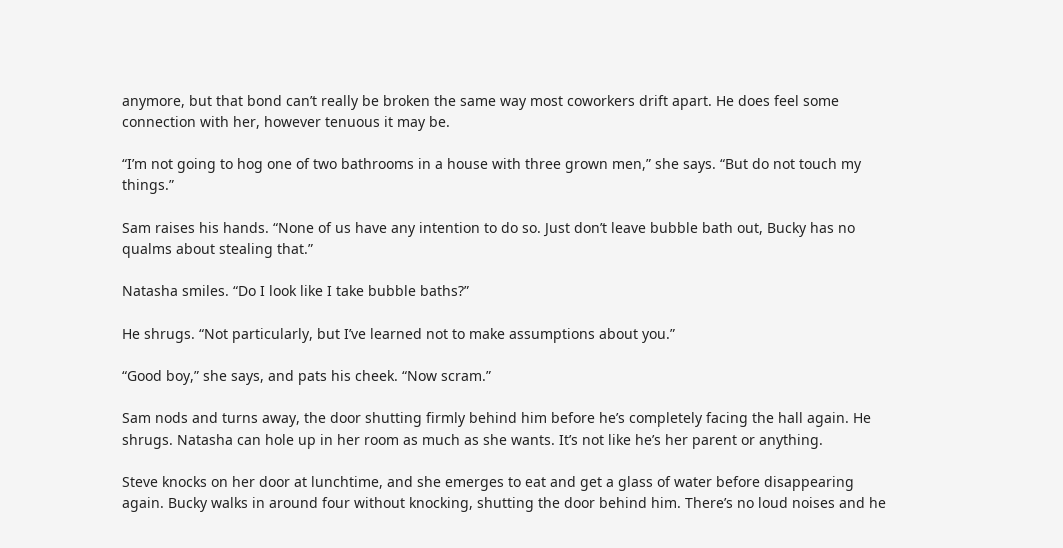anymore, but that bond can’t really be broken the same way most coworkers drift apart. He does feel some connection with her, however tenuous it may be.

“I’m not going to hog one of two bathrooms in a house with three grown men,” she says. “But do not touch my things.”

Sam raises his hands. “None of us have any intention to do so. Just don’t leave bubble bath out, Bucky has no qualms about stealing that.”

Natasha smiles. “Do I look like I take bubble baths?”

He shrugs. “Not particularly, but I’ve learned not to make assumptions about you.”

“Good boy,” she says, and pats his cheek. “Now scram.”

Sam nods and turns away, the door shutting firmly behind him before he’s completely facing the hall again. He shrugs. Natasha can hole up in her room as much as she wants. It’s not like he’s her parent or anything.

Steve knocks on her door at lunchtime, and she emerges to eat and get a glass of water before disappearing again. Bucky walks in around four without knocking, shutting the door behind him. There’s no loud noises and he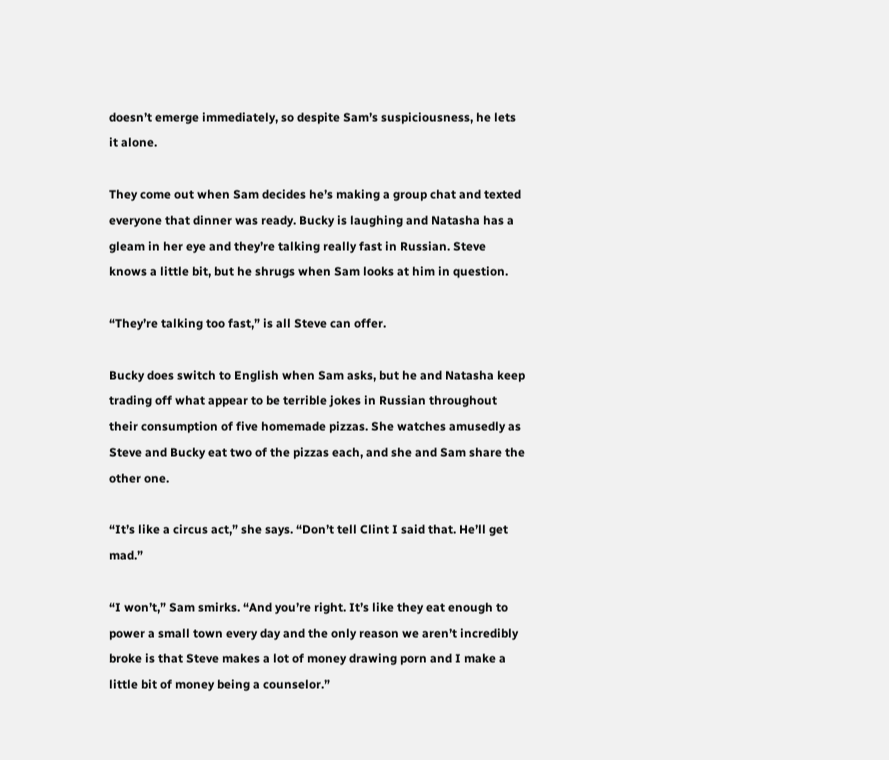doesn’t emerge immediately, so despite Sam’s suspiciousness, he lets it alone.

They come out when Sam decides he’s making a group chat and texted everyone that dinner was ready. Bucky is laughing and Natasha has a gleam in her eye and they’re talking really fast in Russian. Steve knows a little bit, but he shrugs when Sam looks at him in question.

“They’re talking too fast,” is all Steve can offer.

Bucky does switch to English when Sam asks, but he and Natasha keep trading off what appear to be terrible jokes in Russian throughout their consumption of five homemade pizzas. She watches amusedly as Steve and Bucky eat two of the pizzas each, and she and Sam share the other one.

“It’s like a circus act,” she says. “Don’t tell Clint I said that. He’ll get mad.”

“I won’t,” Sam smirks. “And you’re right. It’s like they eat enough to power a small town every day and the only reason we aren’t incredibly broke is that Steve makes a lot of money drawing porn and I make a little bit of money being a counselor.”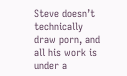Steve doesn’t technically draw porn, and all his work is under a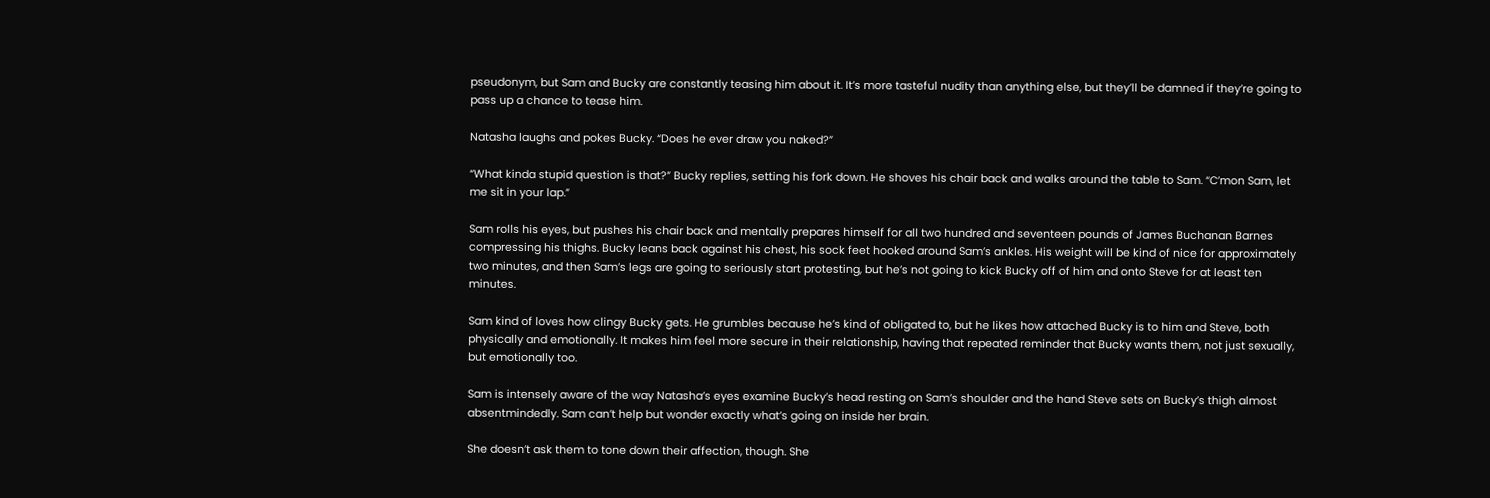pseudonym, but Sam and Bucky are constantly teasing him about it. It’s more tasteful nudity than anything else, but they’ll be damned if they’re going to pass up a chance to tease him.

Natasha laughs and pokes Bucky. “Does he ever draw you naked?”

“What kinda stupid question is that?” Bucky replies, setting his fork down. He shoves his chair back and walks around the table to Sam. “C’mon Sam, let me sit in your lap.”

Sam rolls his eyes, but pushes his chair back and mentally prepares himself for all two hundred and seventeen pounds of James Buchanan Barnes compressing his thighs. Bucky leans back against his chest, his sock feet hooked around Sam’s ankles. His weight will be kind of nice for approximately two minutes, and then Sam’s legs are going to seriously start protesting, but he’s not going to kick Bucky off of him and onto Steve for at least ten minutes.

Sam kind of loves how clingy Bucky gets. He grumbles because he’s kind of obligated to, but he likes how attached Bucky is to him and Steve, both physically and emotionally. It makes him feel more secure in their relationship, having that repeated reminder that Bucky wants them, not just sexually, but emotionally too.

Sam is intensely aware of the way Natasha’s eyes examine Bucky’s head resting on Sam’s shoulder and the hand Steve sets on Bucky’s thigh almost absentmindedly. Sam can’t help but wonder exactly what’s going on inside her brain.

She doesn’t ask them to tone down their affection, though. She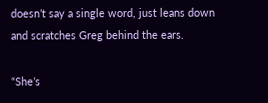doesn’t say a single word, just leans down and scratches Greg behind the ears.

“She’s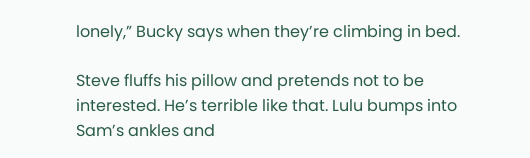lonely,” Bucky says when they’re climbing in bed.

Steve fluffs his pillow and pretends not to be interested. He’s terrible like that. Lulu bumps into Sam’s ankles and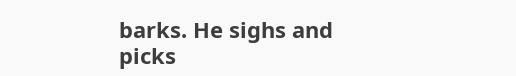barks. He sighs and picks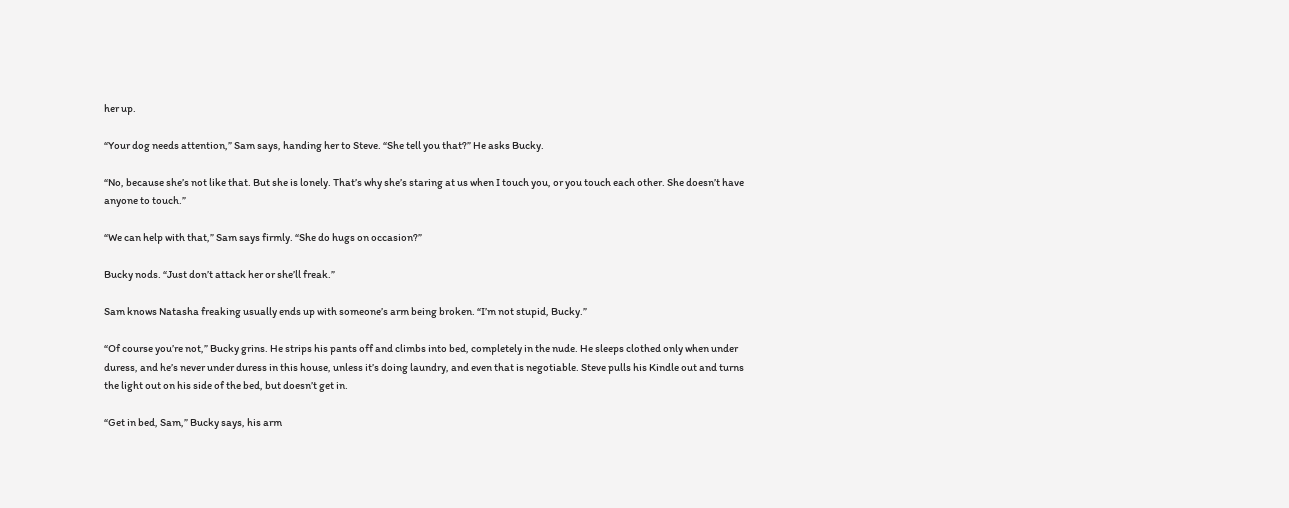her up.

“Your dog needs attention,” Sam says, handing her to Steve. “She tell you that?” He asks Bucky.

“No, because she’s not like that. But she is lonely. That’s why she’s staring at us when I touch you, or you touch each other. She doesn’t have anyone to touch.”

“We can help with that,” Sam says firmly. “She do hugs on occasion?”

Bucky nods. “Just don’t attack her or she’ll freak.”

Sam knows Natasha freaking usually ends up with someone’s arm being broken. “I’m not stupid, Bucky.”

“Of course you’re not,” Bucky grins. He strips his pants off and climbs into bed, completely in the nude. He sleeps clothed only when under duress, and he’s never under duress in this house, unless it’s doing laundry, and even that is negotiable. Steve pulls his Kindle out and turns the light out on his side of the bed, but doesn’t get in.

“Get in bed, Sam,” Bucky says, his arm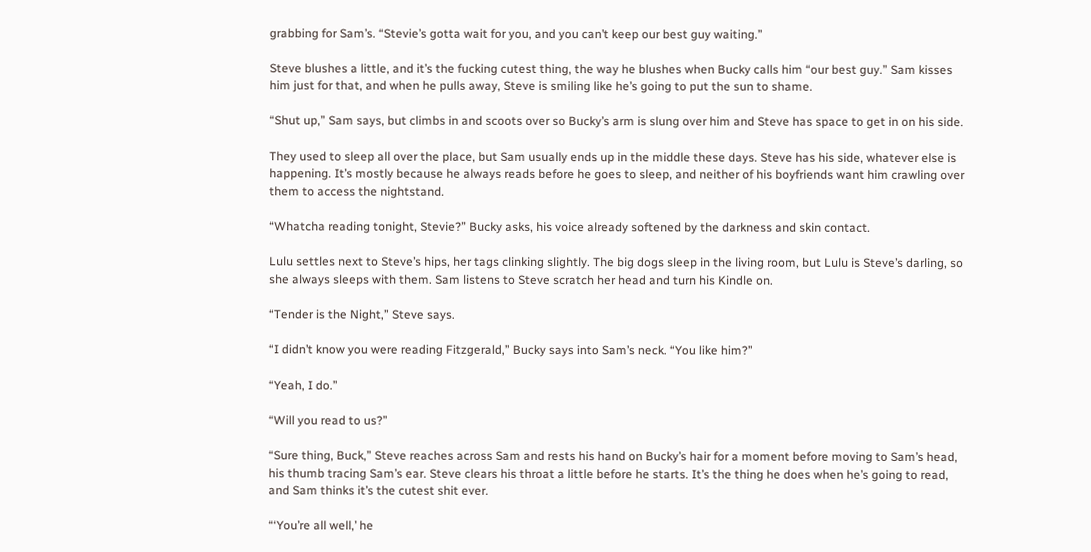grabbing for Sam’s. “Stevie’s gotta wait for you, and you can’t keep our best guy waiting.”

Steve blushes a little, and it’s the fucking cutest thing, the way he blushes when Bucky calls him “our best guy.” Sam kisses him just for that, and when he pulls away, Steve is smiling like he’s going to put the sun to shame.

“Shut up,” Sam says, but climbs in and scoots over so Bucky’s arm is slung over him and Steve has space to get in on his side.

They used to sleep all over the place, but Sam usually ends up in the middle these days. Steve has his side, whatever else is happening. It’s mostly because he always reads before he goes to sleep, and neither of his boyfriends want him crawling over them to access the nightstand.

“Whatcha reading tonight, Stevie?” Bucky asks, his voice already softened by the darkness and skin contact.

Lulu settles next to Steve’s hips, her tags clinking slightly. The big dogs sleep in the living room, but Lulu is Steve’s darling, so she always sleeps with them. Sam listens to Steve scratch her head and turn his Kindle on.

“Tender is the Night,” Steve says.

“I didn’t know you were reading Fitzgerald,” Bucky says into Sam’s neck. “You like him?”

“Yeah, I do.”

“Will you read to us?”

“Sure thing, Buck,” Steve reaches across Sam and rests his hand on Bucky’s hair for a moment before moving to Sam’s head, his thumb tracing Sam’s ear. Steve clears his throat a little before he starts. It’s the thing he does when he’s going to read, and Sam thinks it’s the cutest shit ever.

“‘You’re all well,’ he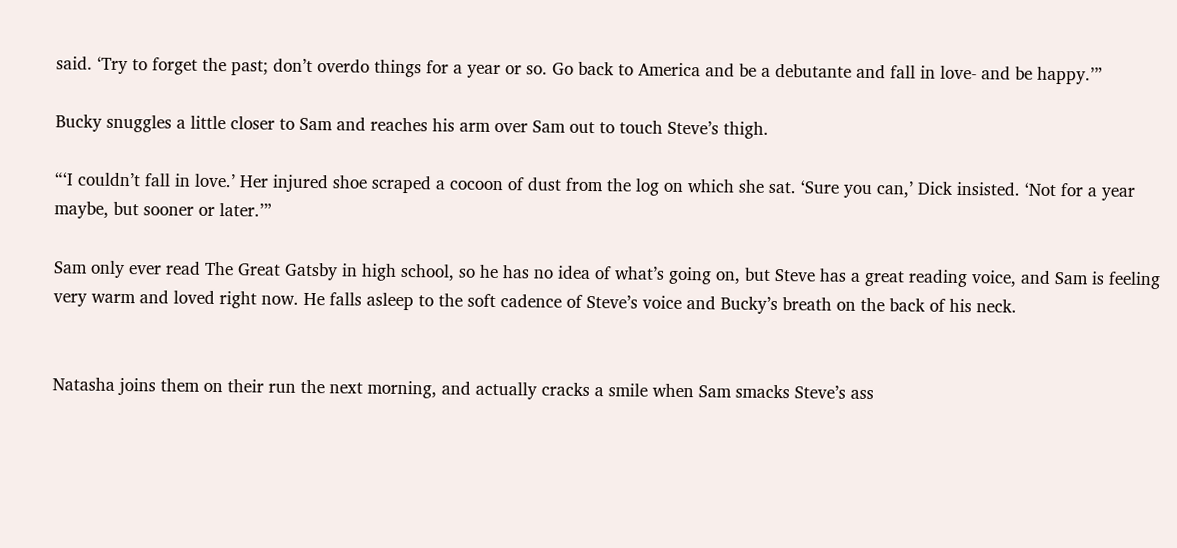said. ‘Try to forget the past; don’t overdo things for a year or so. Go back to America and be a debutante and fall in love- and be happy.’”

Bucky snuggles a little closer to Sam and reaches his arm over Sam out to touch Steve’s thigh.

“‘I couldn’t fall in love.’ Her injured shoe scraped a cocoon of dust from the log on which she sat. ‘Sure you can,’ Dick insisted. ‘Not for a year maybe, but sooner or later.’”

Sam only ever read The Great Gatsby in high school, so he has no idea of what’s going on, but Steve has a great reading voice, and Sam is feeling very warm and loved right now. He falls asleep to the soft cadence of Steve’s voice and Bucky’s breath on the back of his neck.


Natasha joins them on their run the next morning, and actually cracks a smile when Sam smacks Steve’s ass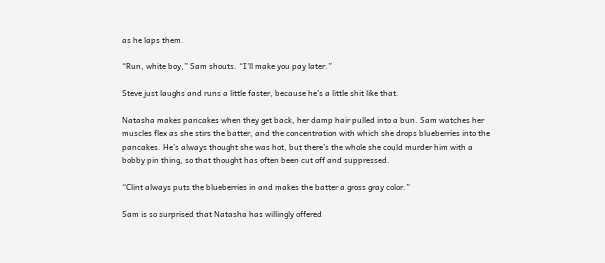as he laps them.

“Run, white boy,” Sam shouts. “I’ll make you pay later.”

Steve just laughs and runs a little faster, because he’s a little shit like that.

Natasha makes pancakes when they get back, her damp hair pulled into a bun. Sam watches her muscles flex as she stirs the batter, and the concentration with which she drops blueberries into the pancakes. He’s always thought she was hot, but there’s the whole she could murder him with a bobby pin thing, so that thought has often been cut off and suppressed.

“Clint always puts the blueberries in and makes the batter a gross gray color.”

Sam is so surprised that Natasha has willingly offered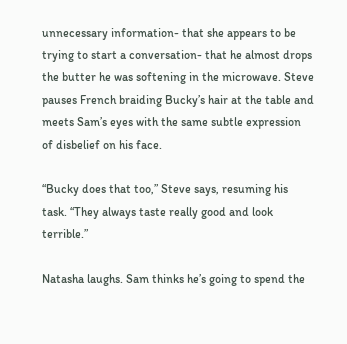unnecessary information- that she appears to be trying to start a conversation- that he almost drops the butter he was softening in the microwave. Steve pauses French braiding Bucky’s hair at the table and meets Sam’s eyes with the same subtle expression of disbelief on his face.

“Bucky does that too,” Steve says, resuming his task. “They always taste really good and look terrible.”

Natasha laughs. Sam thinks he’s going to spend the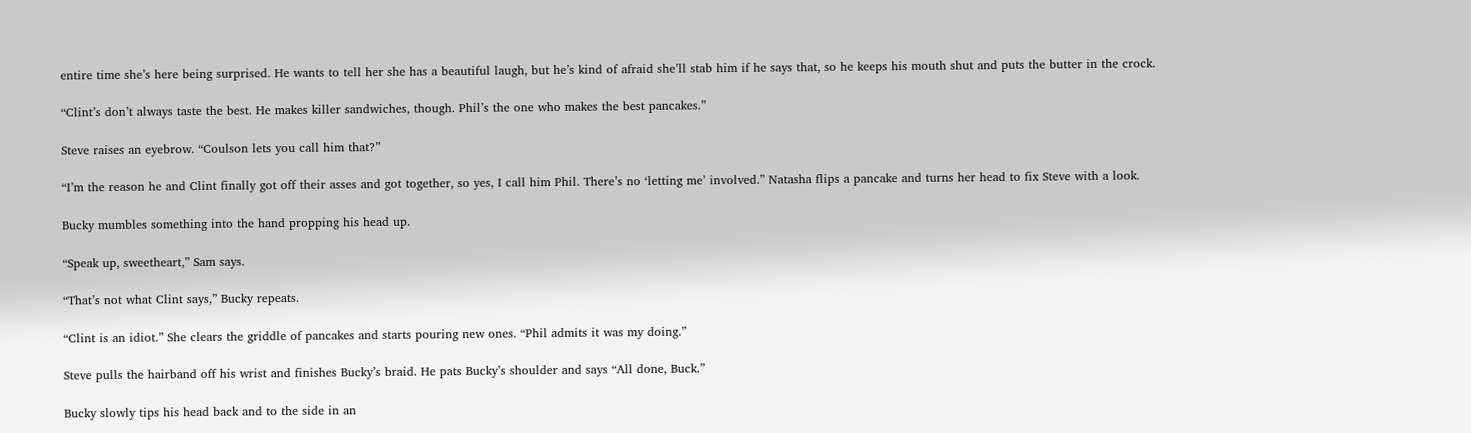entire time she’s here being surprised. He wants to tell her she has a beautiful laugh, but he’s kind of afraid she’ll stab him if he says that, so he keeps his mouth shut and puts the butter in the crock.

“Clint’s don’t always taste the best. He makes killer sandwiches, though. Phil’s the one who makes the best pancakes.”

Steve raises an eyebrow. “Coulson lets you call him that?”

“I’m the reason he and Clint finally got off their asses and got together, so yes, I call him Phil. There’s no ‘letting me’ involved.” Natasha flips a pancake and turns her head to fix Steve with a look.

Bucky mumbles something into the hand propping his head up.

“Speak up, sweetheart,” Sam says.

“That’s not what Clint says,” Bucky repeats.

“Clint is an idiot.” She clears the griddle of pancakes and starts pouring new ones. “Phil admits it was my doing.”

Steve pulls the hairband off his wrist and finishes Bucky’s braid. He pats Bucky’s shoulder and says “All done, Buck.”

Bucky slowly tips his head back and to the side in an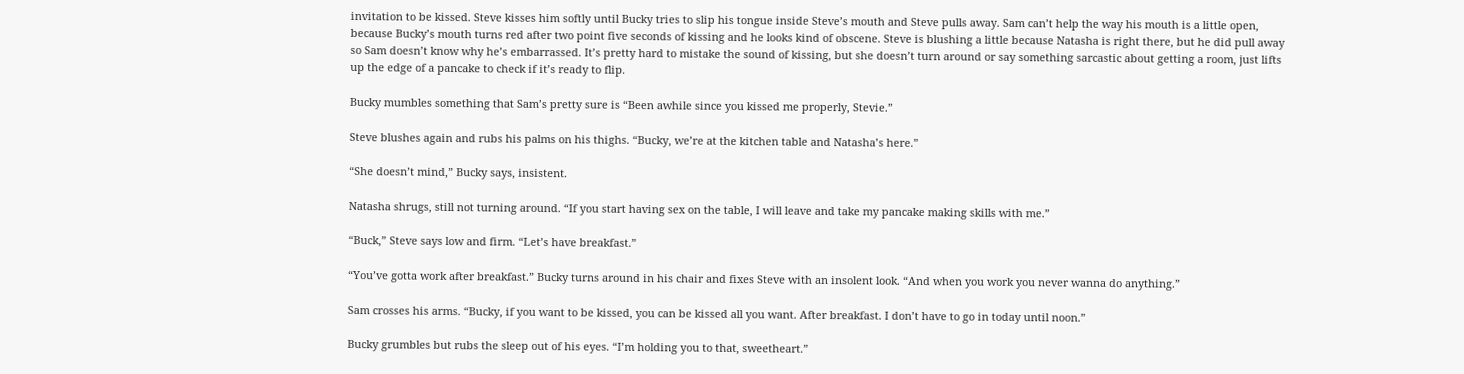invitation to be kissed. Steve kisses him softly until Bucky tries to slip his tongue inside Steve’s mouth and Steve pulls away. Sam can’t help the way his mouth is a little open, because Bucky’s mouth turns red after two point five seconds of kissing and he looks kind of obscene. Steve is blushing a little because Natasha is right there, but he did pull away so Sam doesn’t know why he’s embarrassed. It’s pretty hard to mistake the sound of kissing, but she doesn’t turn around or say something sarcastic about getting a room, just lifts up the edge of a pancake to check if it’s ready to flip.

Bucky mumbles something that Sam’s pretty sure is “Been awhile since you kissed me properly, Stevie.”

Steve blushes again and rubs his palms on his thighs. “Bucky, we’re at the kitchen table and Natasha’s here.”

“She doesn’t mind,” Bucky says, insistent.

Natasha shrugs, still not turning around. “If you start having sex on the table, I will leave and take my pancake making skills with me.”

“Buck,” Steve says low and firm. “Let’s have breakfast.”

“You’ve gotta work after breakfast.” Bucky turns around in his chair and fixes Steve with an insolent look. “And when you work you never wanna do anything.”

Sam crosses his arms. “Bucky, if you want to be kissed, you can be kissed all you want. After breakfast. I don’t have to go in today until noon.”

Bucky grumbles but rubs the sleep out of his eyes. “I’m holding you to that, sweetheart.”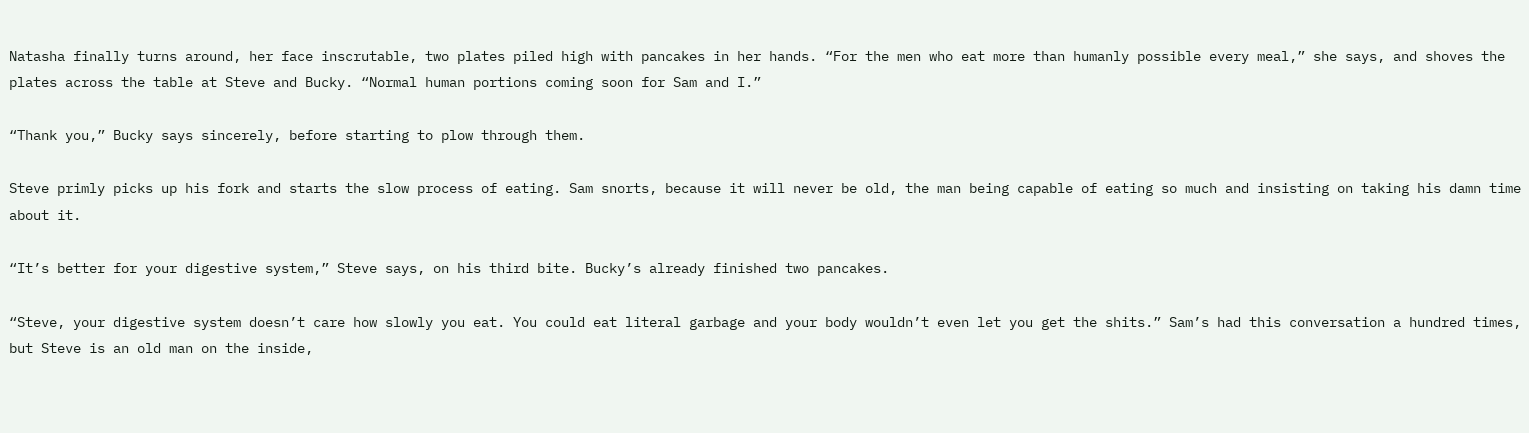Natasha finally turns around, her face inscrutable, two plates piled high with pancakes in her hands. “For the men who eat more than humanly possible every meal,” she says, and shoves the plates across the table at Steve and Bucky. “Normal human portions coming soon for Sam and I.”

“Thank you,” Bucky says sincerely, before starting to plow through them.

Steve primly picks up his fork and starts the slow process of eating. Sam snorts, because it will never be old, the man being capable of eating so much and insisting on taking his damn time about it.

“It’s better for your digestive system,” Steve says, on his third bite. Bucky’s already finished two pancakes.

“Steve, your digestive system doesn’t care how slowly you eat. You could eat literal garbage and your body wouldn’t even let you get the shits.” Sam’s had this conversation a hundred times, but Steve is an old man on the inside,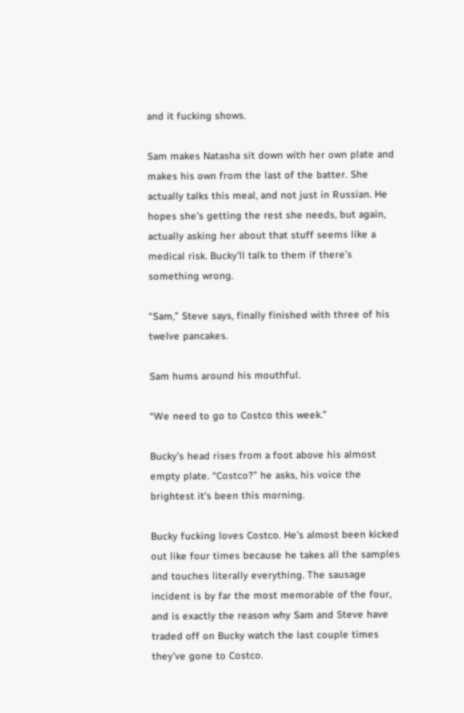and it fucking shows.

Sam makes Natasha sit down with her own plate and makes his own from the last of the batter. She actually talks this meal, and not just in Russian. He hopes she’s getting the rest she needs, but again, actually asking her about that stuff seems like a medical risk. Bucky’ll talk to them if there’s something wrong.

“Sam,” Steve says, finally finished with three of his twelve pancakes.

Sam hums around his mouthful.

“We need to go to Costco this week.”

Bucky’s head rises from a foot above his almost empty plate. “Costco?” he asks, his voice the brightest it’s been this morning.

Bucky fucking loves Costco. He’s almost been kicked out like four times because he takes all the samples and touches literally everything. The sausage incident is by far the most memorable of the four, and is exactly the reason why Sam and Steve have traded off on Bucky watch the last couple times they’ve gone to Costco.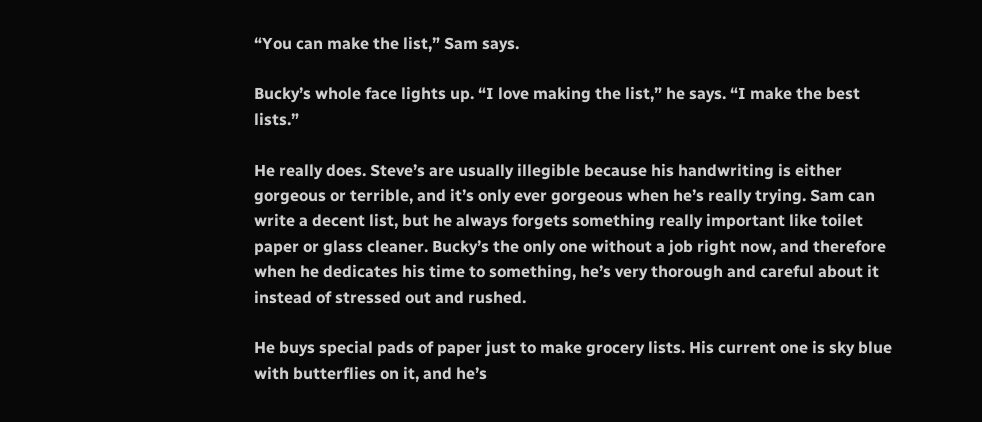“You can make the list,” Sam says.

Bucky’s whole face lights up. “I love making the list,” he says. “I make the best lists.”

He really does. Steve’s are usually illegible because his handwriting is either gorgeous or terrible, and it’s only ever gorgeous when he’s really trying. Sam can write a decent list, but he always forgets something really important like toilet paper or glass cleaner. Bucky’s the only one without a job right now, and therefore when he dedicates his time to something, he’s very thorough and careful about it instead of stressed out and rushed.

He buys special pads of paper just to make grocery lists. His current one is sky blue with butterflies on it, and he’s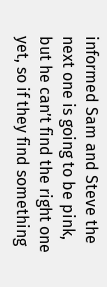informed Sam and Steve the next one is going to be pink, but he can’t find the right one yet, so if they find something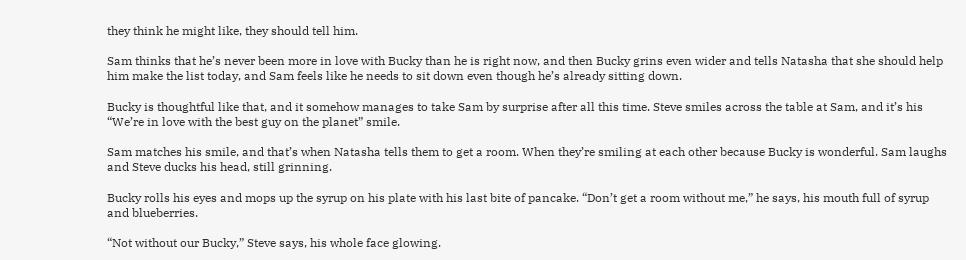they think he might like, they should tell him.

Sam thinks that he’s never been more in love with Bucky than he is right now, and then Bucky grins even wider and tells Natasha that she should help him make the list today, and Sam feels like he needs to sit down even though he’s already sitting down.

Bucky is thoughtful like that, and it somehow manages to take Sam by surprise after all this time. Steve smiles across the table at Sam, and it’s his “We’re in love with the best guy on the planet” smile.

Sam matches his smile, and that’s when Natasha tells them to get a room. When they’re smiling at each other because Bucky is wonderful. Sam laughs and Steve ducks his head, still grinning.

Bucky rolls his eyes and mops up the syrup on his plate with his last bite of pancake. “Don’t get a room without me,” he says, his mouth full of syrup and blueberries.

“Not without our Bucky,” Steve says, his whole face glowing.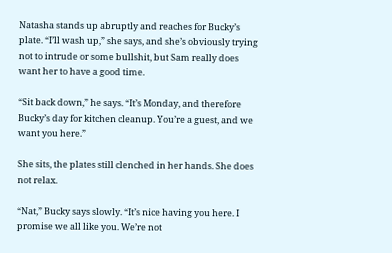Natasha stands up abruptly and reaches for Bucky’s plate. “I’ll wash up,” she says, and she’s obviously trying not to intrude or some bullshit, but Sam really does want her to have a good time.

“Sit back down,” he says. “It’s Monday, and therefore Bucky’s day for kitchen cleanup. You’re a guest, and we want you here.”

She sits, the plates still clenched in her hands. She does not relax.

“Nat,” Bucky says slowly. “It’s nice having you here. I promise we all like you. We’re not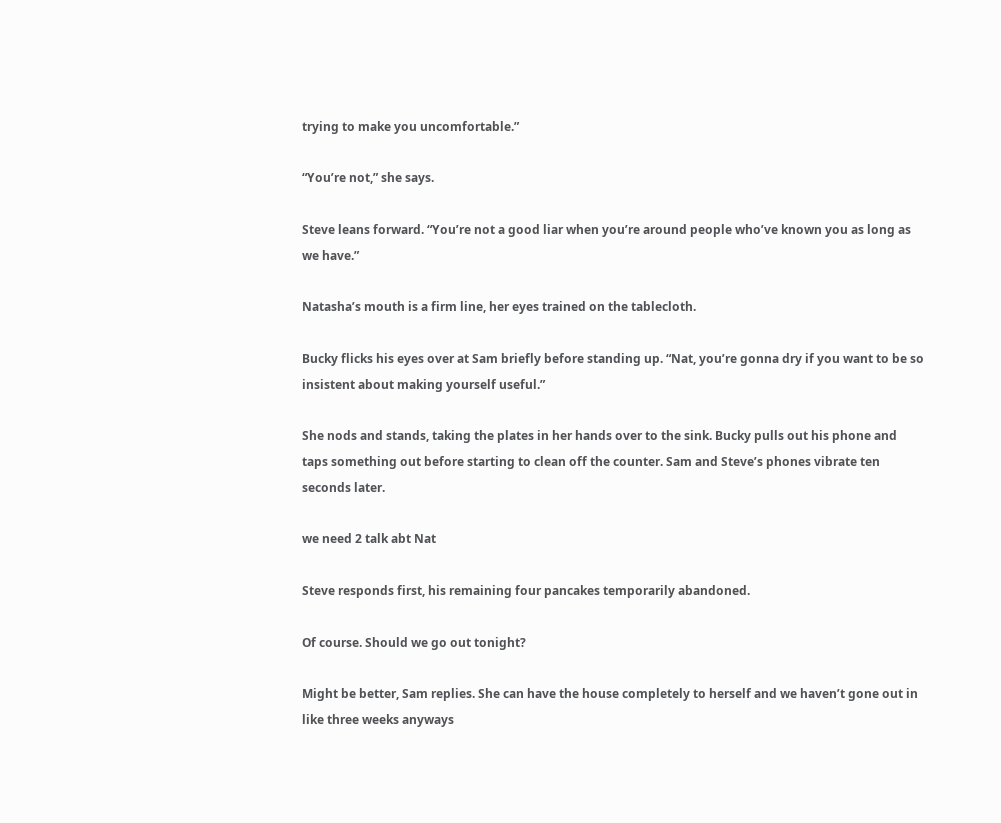trying to make you uncomfortable.”

“You’re not,” she says.

Steve leans forward. “You’re not a good liar when you’re around people who’ve known you as long as we have.”

Natasha’s mouth is a firm line, her eyes trained on the tablecloth.

Bucky flicks his eyes over at Sam briefly before standing up. “Nat, you’re gonna dry if you want to be so insistent about making yourself useful.”

She nods and stands, taking the plates in her hands over to the sink. Bucky pulls out his phone and taps something out before starting to clean off the counter. Sam and Steve’s phones vibrate ten seconds later.

we need 2 talk abt Nat

Steve responds first, his remaining four pancakes temporarily abandoned.

Of course. Should we go out tonight?

Might be better, Sam replies. She can have the house completely to herself and we haven’t gone out in like three weeks anyways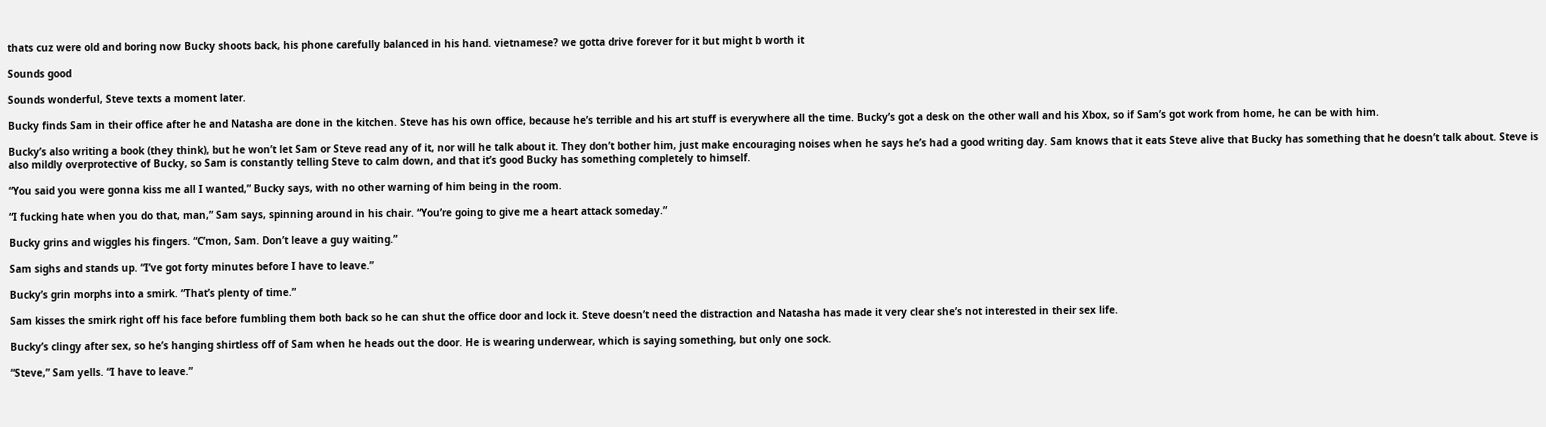thats cuz were old and boring now Bucky shoots back, his phone carefully balanced in his hand. vietnamese? we gotta drive forever for it but might b worth it

Sounds good

Sounds wonderful, Steve texts a moment later.

Bucky finds Sam in their office after he and Natasha are done in the kitchen. Steve has his own office, because he’s terrible and his art stuff is everywhere all the time. Bucky’s got a desk on the other wall and his Xbox, so if Sam’s got work from home, he can be with him.

Bucky’s also writing a book (they think), but he won’t let Sam or Steve read any of it, nor will he talk about it. They don’t bother him, just make encouraging noises when he says he’s had a good writing day. Sam knows that it eats Steve alive that Bucky has something that he doesn’t talk about. Steve is also mildly overprotective of Bucky, so Sam is constantly telling Steve to calm down, and that it’s good Bucky has something completely to himself.

“You said you were gonna kiss me all I wanted,” Bucky says, with no other warning of him being in the room.

“I fucking hate when you do that, man,” Sam says, spinning around in his chair. “You’re going to give me a heart attack someday.”

Bucky grins and wiggles his fingers. “C’mon, Sam. Don’t leave a guy waiting.”

Sam sighs and stands up. “I’ve got forty minutes before I have to leave.”

Bucky’s grin morphs into a smirk. “That’s plenty of time.”

Sam kisses the smirk right off his face before fumbling them both back so he can shut the office door and lock it. Steve doesn’t need the distraction and Natasha has made it very clear she’s not interested in their sex life.

Bucky’s clingy after sex, so he’s hanging shirtless off of Sam when he heads out the door. He is wearing underwear, which is saying something, but only one sock.

“Steve,” Sam yells. “I have to leave.”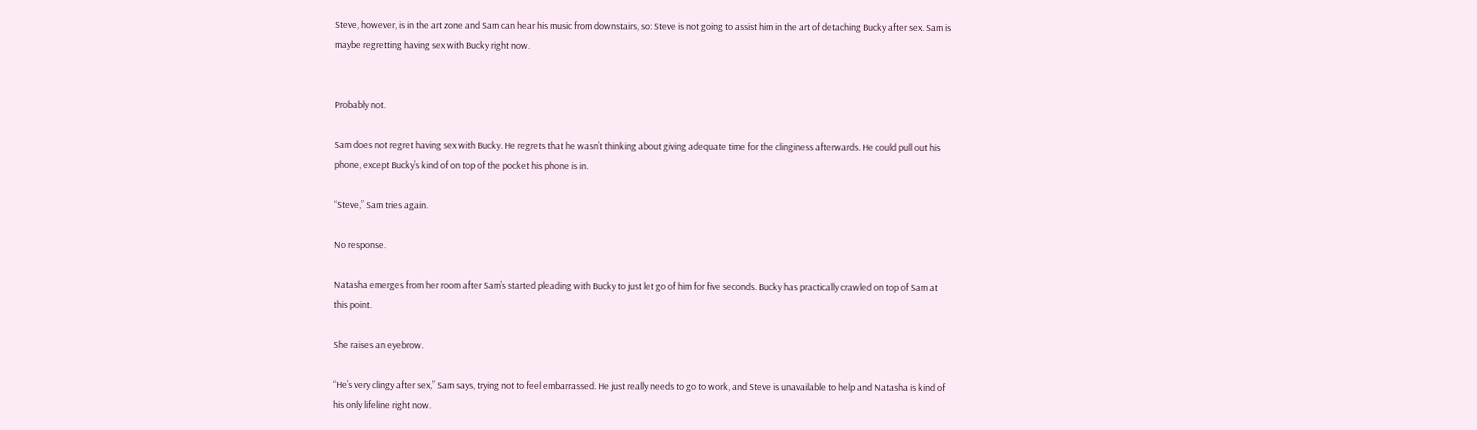Steve, however, is in the art zone and Sam can hear his music from downstairs, so: Steve is not going to assist him in the art of detaching Bucky after sex. Sam is maybe regretting having sex with Bucky right now.


Probably not.

Sam does not regret having sex with Bucky. He regrets that he wasn’t thinking about giving adequate time for the clinginess afterwards. He could pull out his phone, except Bucky’s kind of on top of the pocket his phone is in.

“Steve,” Sam tries again.

No response.

Natasha emerges from her room after Sam’s started pleading with Bucky to just let go of him for five seconds. Bucky has practically crawled on top of Sam at this point.

She raises an eyebrow.

“He’s very clingy after sex,” Sam says, trying not to feel embarrassed. He just really needs to go to work, and Steve is unavailable to help and Natasha is kind of his only lifeline right now.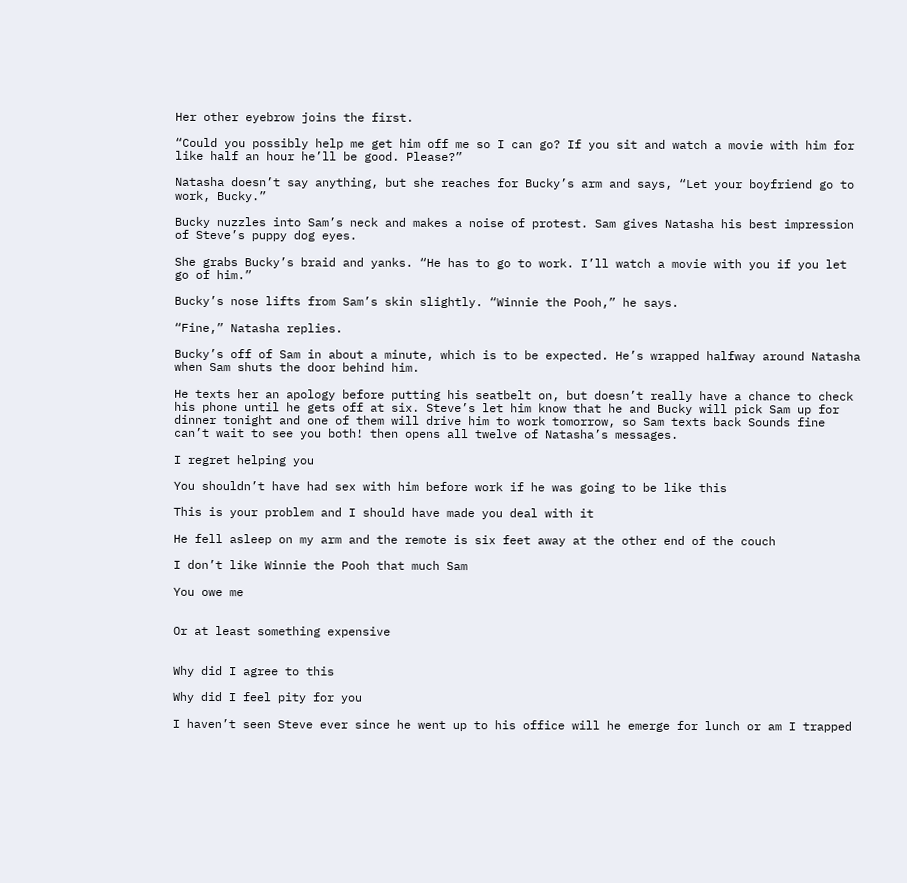Her other eyebrow joins the first.

“Could you possibly help me get him off me so I can go? If you sit and watch a movie with him for like half an hour he’ll be good. Please?”

Natasha doesn’t say anything, but she reaches for Bucky’s arm and says, “Let your boyfriend go to work, Bucky.”

Bucky nuzzles into Sam’s neck and makes a noise of protest. Sam gives Natasha his best impression of Steve’s puppy dog eyes.

She grabs Bucky’s braid and yanks. “He has to go to work. I’ll watch a movie with you if you let go of him.”

Bucky’s nose lifts from Sam’s skin slightly. “Winnie the Pooh,” he says.

“Fine,” Natasha replies.

Bucky’s off of Sam in about a minute, which is to be expected. He’s wrapped halfway around Natasha when Sam shuts the door behind him.

He texts her an apology before putting his seatbelt on, but doesn’t really have a chance to check his phone until he gets off at six. Steve’s let him know that he and Bucky will pick Sam up for dinner tonight and one of them will drive him to work tomorrow, so Sam texts back Sounds fine can’t wait to see you both! then opens all twelve of Natasha’s messages.

I regret helping you

You shouldn’t have had sex with him before work if he was going to be like this

This is your problem and I should have made you deal with it

He fell asleep on my arm and the remote is six feet away at the other end of the couch

I don’t like Winnie the Pooh that much Sam

You owe me


Or at least something expensive


Why did I agree to this

Why did I feel pity for you

I haven’t seen Steve ever since he went up to his office will he emerge for lunch or am I trapped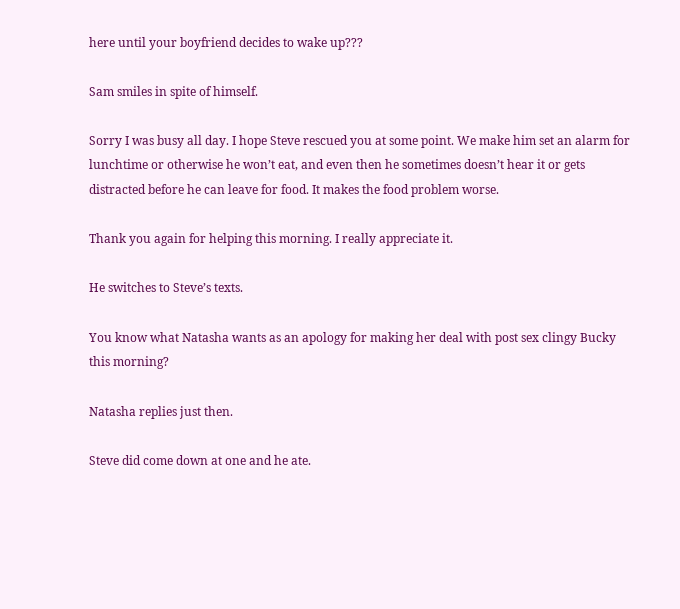here until your boyfriend decides to wake up???

Sam smiles in spite of himself.

Sorry I was busy all day. I hope Steve rescued you at some point. We make him set an alarm for lunchtime or otherwise he won’t eat, and even then he sometimes doesn’t hear it or gets distracted before he can leave for food. It makes the food problem worse.

Thank you again for helping this morning. I really appreciate it.

He switches to Steve’s texts.

You know what Natasha wants as an apology for making her deal with post sex clingy Bucky this morning?

Natasha replies just then.

Steve did come down at one and he ate.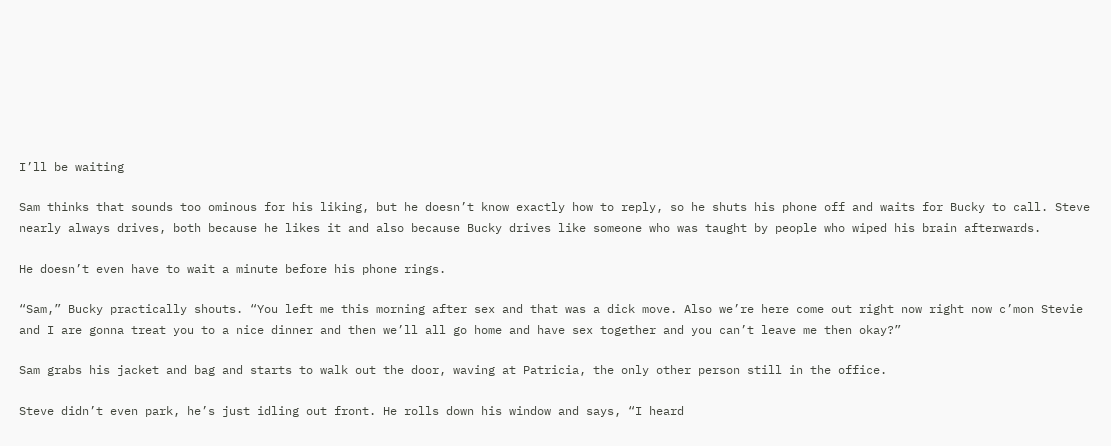I’ll be waiting

Sam thinks that sounds too ominous for his liking, but he doesn’t know exactly how to reply, so he shuts his phone off and waits for Bucky to call. Steve nearly always drives, both because he likes it and also because Bucky drives like someone who was taught by people who wiped his brain afterwards.

He doesn’t even have to wait a minute before his phone rings.

“Sam,” Bucky practically shouts. “You left me this morning after sex and that was a dick move. Also we’re here come out right now right now c’mon Stevie and I are gonna treat you to a nice dinner and then we’ll all go home and have sex together and you can’t leave me then okay?”

Sam grabs his jacket and bag and starts to walk out the door, waving at Patricia, the only other person still in the office.

Steve didn’t even park, he’s just idling out front. He rolls down his window and says, “I heard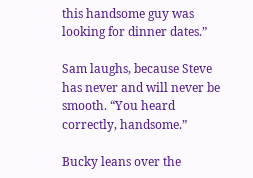this handsome guy was looking for dinner dates.”

Sam laughs, because Steve has never and will never be smooth. “You heard correctly, handsome.”

Bucky leans over the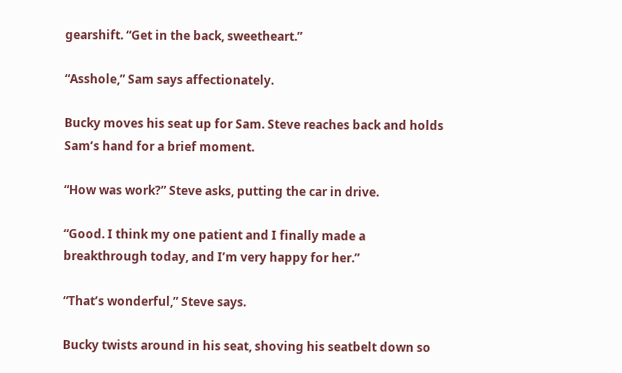gearshift. “Get in the back, sweetheart.”

“Asshole,” Sam says affectionately.

Bucky moves his seat up for Sam. Steve reaches back and holds Sam’s hand for a brief moment.

“How was work?” Steve asks, putting the car in drive.

“Good. I think my one patient and I finally made a breakthrough today, and I’m very happy for her.”

“That’s wonderful,” Steve says.

Bucky twists around in his seat, shoving his seatbelt down so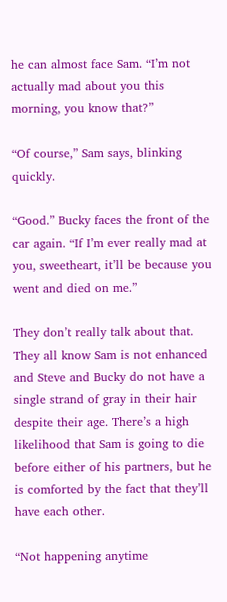he can almost face Sam. “I’m not actually mad about you this morning, you know that?”

“Of course,” Sam says, blinking quickly.

“Good.” Bucky faces the front of the car again. “If I’m ever really mad at you, sweetheart, it’ll be because you went and died on me.”

They don’t really talk about that. They all know Sam is not enhanced and Steve and Bucky do not have a single strand of gray in their hair despite their age. There’s a high likelihood that Sam is going to die before either of his partners, but he is comforted by the fact that they’ll have each other.

“Not happening anytime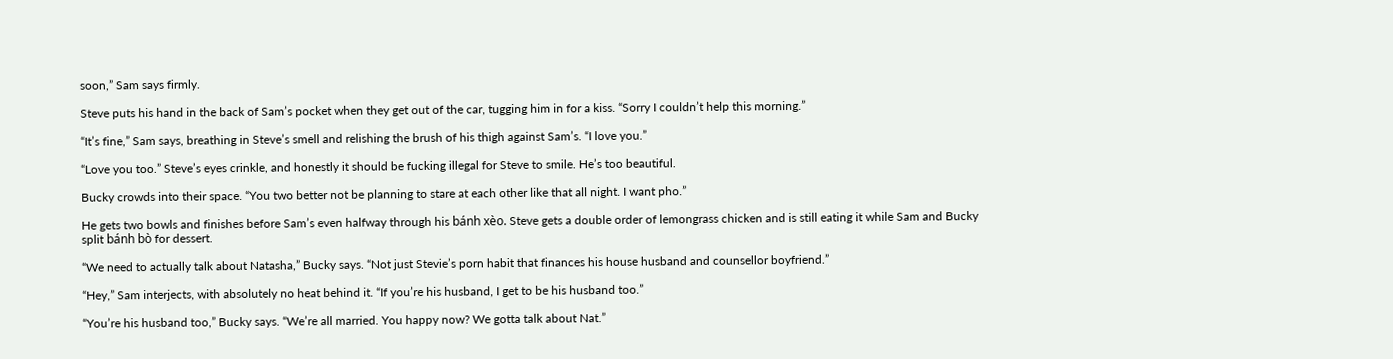soon,” Sam says firmly.

Steve puts his hand in the back of Sam’s pocket when they get out of the car, tugging him in for a kiss. “Sorry I couldn’t help this morning.”

“It’s fine,” Sam says, breathing in Steve’s smell and relishing the brush of his thigh against Sam’s. “I love you.”

“Love you too.” Steve’s eyes crinkle, and honestly it should be fucking illegal for Steve to smile. He’s too beautiful.

Bucky crowds into their space. “You two better not be planning to stare at each other like that all night. I want pho.”

He gets two bowls and finishes before Sam’s even halfway through his bánh xèo. Steve gets a double order of lemongrass chicken and is still eating it while Sam and Bucky split bánh bò for dessert.

“We need to actually talk about Natasha,” Bucky says. “Not just Stevie’s porn habit that finances his house husband and counsellor boyfriend.”

“Hey,” Sam interjects, with absolutely no heat behind it. “If you’re his husband, I get to be his husband too.”

“You’re his husband too,” Bucky says. “We’re all married. You happy now? We gotta talk about Nat.”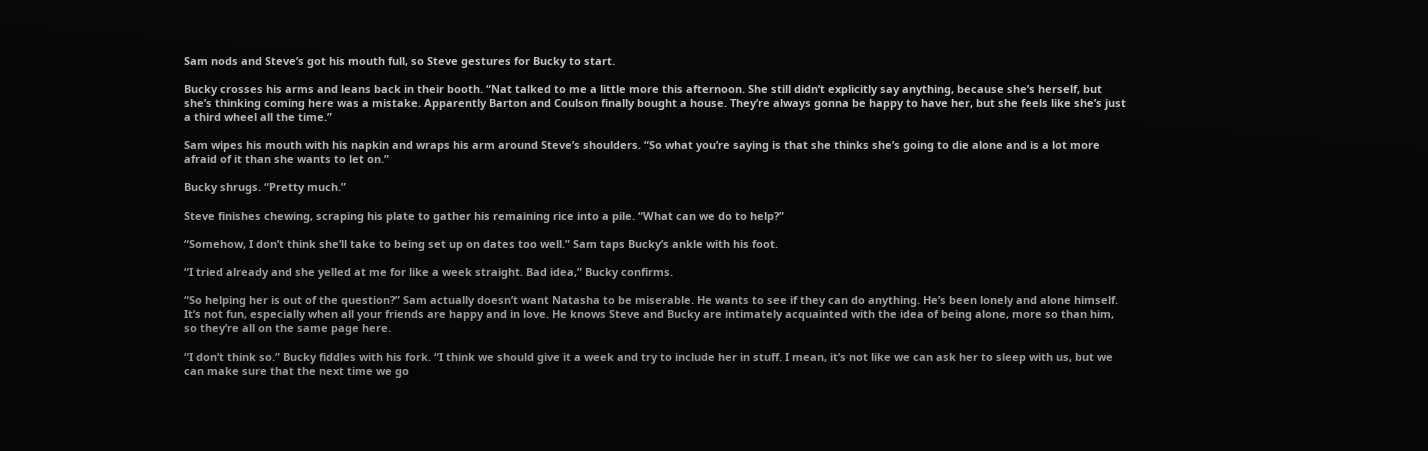Sam nods and Steve’s got his mouth full, so Steve gestures for Bucky to start.

Bucky crosses his arms and leans back in their booth. “Nat talked to me a little more this afternoon. She still didn’t explicitly say anything, because she’s herself, but she’s thinking coming here was a mistake. Apparently Barton and Coulson finally bought a house. They’re always gonna be happy to have her, but she feels like she’s just a third wheel all the time.”

Sam wipes his mouth with his napkin and wraps his arm around Steve’s shoulders. “So what you’re saying is that she thinks she’s going to die alone and is a lot more afraid of it than she wants to let on.”

Bucky shrugs. “Pretty much.”

Steve finishes chewing, scraping his plate to gather his remaining rice into a pile. “What can we do to help?”

“Somehow, I don’t think she’ll take to being set up on dates too well.” Sam taps Bucky’s ankle with his foot.

“I tried already and she yelled at me for like a week straight. Bad idea,” Bucky confirms.

“So helping her is out of the question?” Sam actually doesn’t want Natasha to be miserable. He wants to see if they can do anything. He’s been lonely and alone himself. It’s not fun, especially when all your friends are happy and in love. He knows Steve and Bucky are intimately acquainted with the idea of being alone, more so than him, so they’re all on the same page here.

“I don’t think so.” Bucky fiddles with his fork. “I think we should give it a week and try to include her in stuff. I mean, it’s not like we can ask her to sleep with us, but we can make sure that the next time we go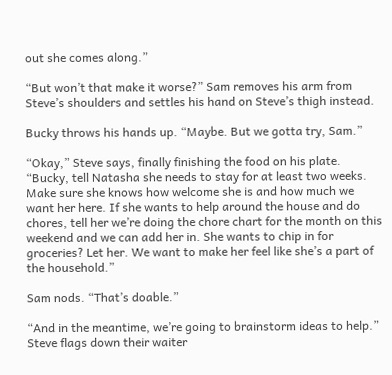out she comes along.”

“But won’t that make it worse?” Sam removes his arm from Steve’s shoulders and settles his hand on Steve’s thigh instead.

Bucky throws his hands up. “Maybe. But we gotta try, Sam.”

“Okay,” Steve says, finally finishing the food on his plate. “Bucky, tell Natasha she needs to stay for at least two weeks. Make sure she knows how welcome she is and how much we want her here. If she wants to help around the house and do chores, tell her we’re doing the chore chart for the month on this weekend and we can add her in. She wants to chip in for groceries? Let her. We want to make her feel like she’s a part of the household.”

Sam nods. “That’s doable.”

“And in the meantime, we’re going to brainstorm ideas to help.” Steve flags down their waiter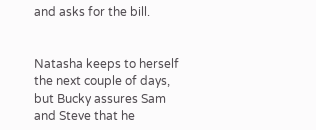and asks for the bill.


Natasha keeps to herself the next couple of days, but Bucky assures Sam and Steve that he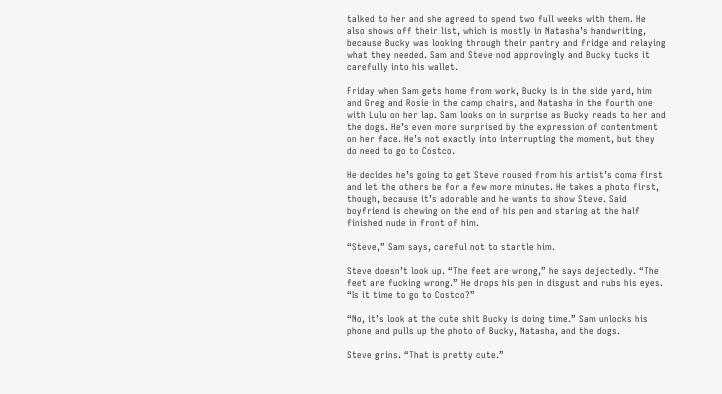talked to her and she agreed to spend two full weeks with them. He also shows off their list, which is mostly in Natasha’s handwriting, because Bucky was looking through their pantry and fridge and relaying what they needed. Sam and Steve nod approvingly and Bucky tucks it carefully into his wallet.

Friday when Sam gets home from work, Bucky is in the side yard, him and Greg and Rosie in the camp chairs, and Natasha in the fourth one with Lulu on her lap. Sam looks on in surprise as Bucky reads to her and the dogs. He’s even more surprised by the expression of contentment on her face. He’s not exactly into interrupting the moment, but they do need to go to Costco.

He decides he’s going to get Steve roused from his artist’s coma first and let the others be for a few more minutes. He takes a photo first, though, because it’s adorable and he wants to show Steve. Said boyfriend is chewing on the end of his pen and staring at the half finished nude in front of him.

“Steve,” Sam says, careful not to startle him.

Steve doesn’t look up. “The feet are wrong,” he says dejectedly. “The feet are fucking wrong.” He drops his pen in disgust and rubs his eyes. “Is it time to go to Costco?”

“No, it’s look at the cute shit Bucky is doing time.” Sam unlocks his phone and pulls up the photo of Bucky, Natasha, and the dogs.

Steve grins. “That is pretty cute.”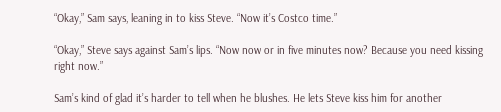“Okay,” Sam says, leaning in to kiss Steve. “Now it’s Costco time.”

“Okay,” Steve says against Sam’s lips. “Now now or in five minutes now? Because you need kissing right now.”

Sam’s kind of glad it’s harder to tell when he blushes. He lets Steve kiss him for another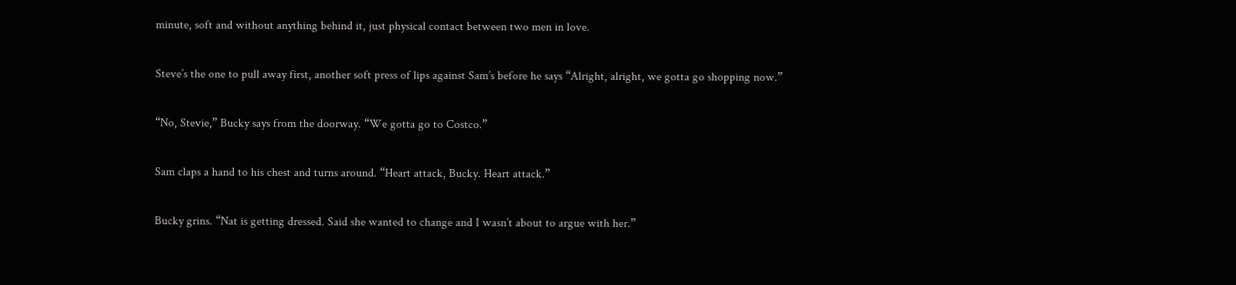minute, soft and without anything behind it, just physical contact between two men in love.

Steve’s the one to pull away first, another soft press of lips against Sam’s before he says “Alright, alright, we gotta go shopping now.”

“No, Stevie,” Bucky says from the doorway. “We gotta go to Costco.”

Sam claps a hand to his chest and turns around. “Heart attack, Bucky. Heart attack.”

Bucky grins. “Nat is getting dressed. Said she wanted to change and I wasn’t about to argue with her.”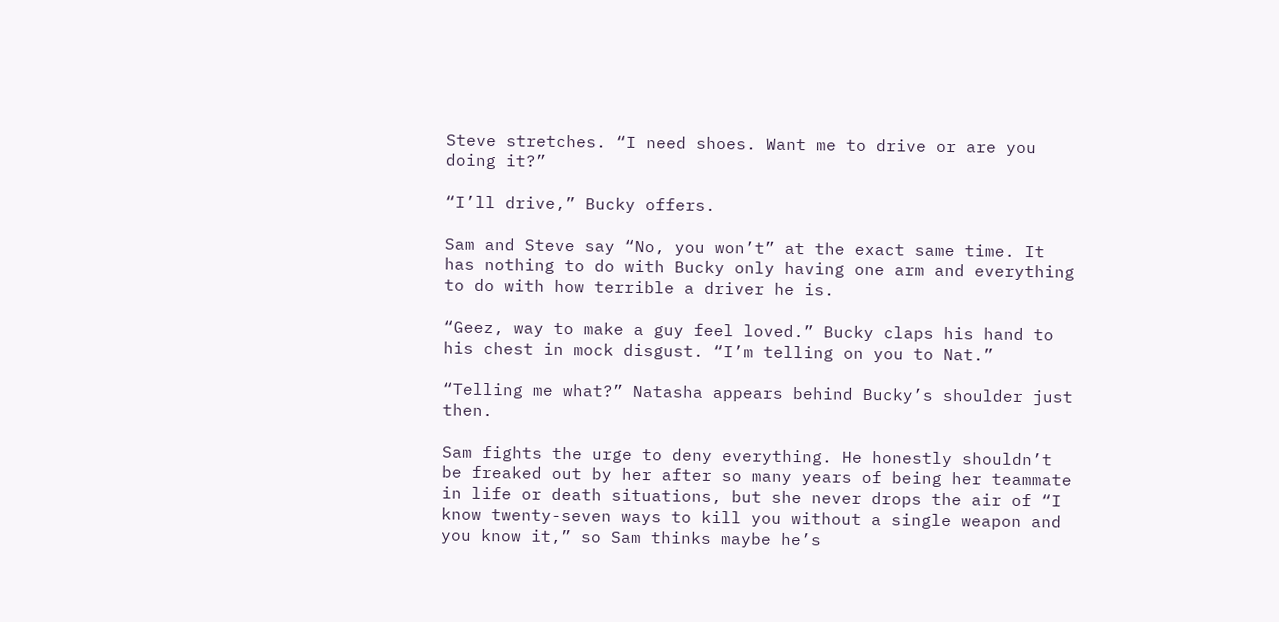Steve stretches. “I need shoes. Want me to drive or are you doing it?”

“I’ll drive,” Bucky offers.

Sam and Steve say “No, you won’t” at the exact same time. It has nothing to do with Bucky only having one arm and everything to do with how terrible a driver he is.

“Geez, way to make a guy feel loved.” Bucky claps his hand to his chest in mock disgust. “I’m telling on you to Nat.”

“Telling me what?” Natasha appears behind Bucky’s shoulder just then.

Sam fights the urge to deny everything. He honestly shouldn’t be freaked out by her after so many years of being her teammate in life or death situations, but she never drops the air of “I know twenty-seven ways to kill you without a single weapon and you know it,” so Sam thinks maybe he’s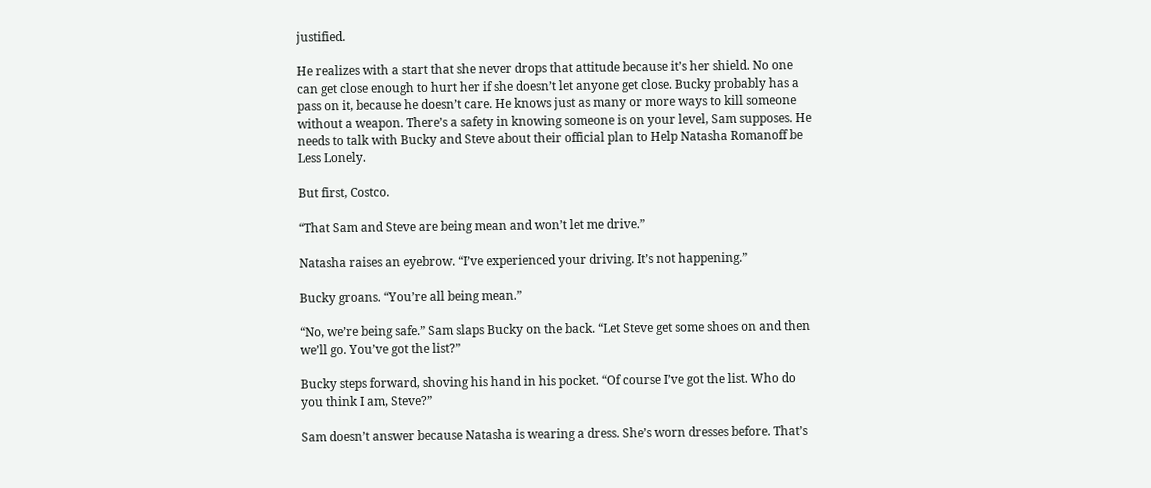justified.

He realizes with a start that she never drops that attitude because it’s her shield. No one can get close enough to hurt her if she doesn’t let anyone get close. Bucky probably has a pass on it, because he doesn’t care. He knows just as many or more ways to kill someone without a weapon. There’s a safety in knowing someone is on your level, Sam supposes. He needs to talk with Bucky and Steve about their official plan to Help Natasha Romanoff be Less Lonely.

But first, Costco.

“That Sam and Steve are being mean and won’t let me drive.”

Natasha raises an eyebrow. “I’ve experienced your driving. It’s not happening.”

Bucky groans. “You’re all being mean.”

“No, we’re being safe.” Sam slaps Bucky on the back. “Let Steve get some shoes on and then we’ll go. You’ve got the list?”

Bucky steps forward, shoving his hand in his pocket. “Of course I’ve got the list. Who do you think I am, Steve?”

Sam doesn’t answer because Natasha is wearing a dress. She’s worn dresses before. That’s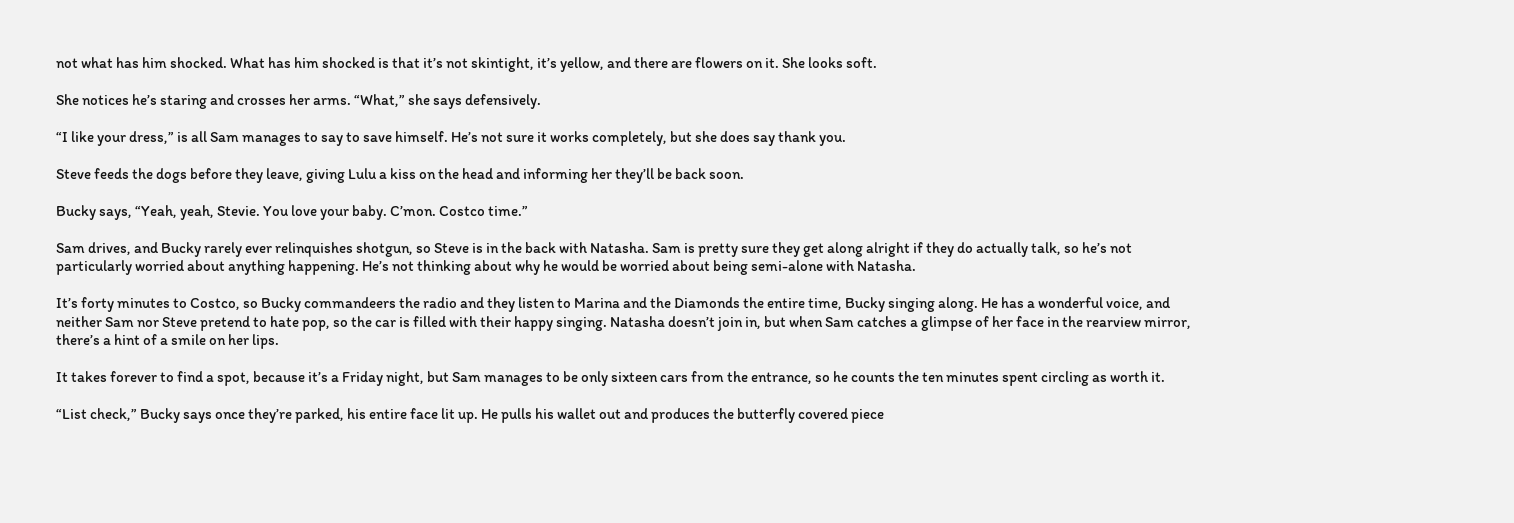not what has him shocked. What has him shocked is that it’s not skintight, it’s yellow, and there are flowers on it. She looks soft.

She notices he’s staring and crosses her arms. “What,” she says defensively.

“I like your dress,” is all Sam manages to say to save himself. He’s not sure it works completely, but she does say thank you.

Steve feeds the dogs before they leave, giving Lulu a kiss on the head and informing her they’ll be back soon.

Bucky says, “Yeah, yeah, Stevie. You love your baby. C’mon. Costco time.”

Sam drives, and Bucky rarely ever relinquishes shotgun, so Steve is in the back with Natasha. Sam is pretty sure they get along alright if they do actually talk, so he’s not particularly worried about anything happening. He’s not thinking about why he would be worried about being semi-alone with Natasha.

It’s forty minutes to Costco, so Bucky commandeers the radio and they listen to Marina and the Diamonds the entire time, Bucky singing along. He has a wonderful voice, and neither Sam nor Steve pretend to hate pop, so the car is filled with their happy singing. Natasha doesn’t join in, but when Sam catches a glimpse of her face in the rearview mirror, there’s a hint of a smile on her lips.

It takes forever to find a spot, because it’s a Friday night, but Sam manages to be only sixteen cars from the entrance, so he counts the ten minutes spent circling as worth it.

“List check,” Bucky says once they’re parked, his entire face lit up. He pulls his wallet out and produces the butterfly covered piece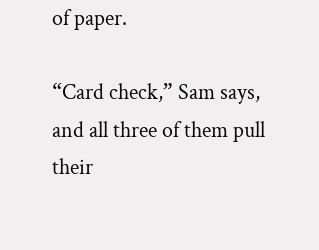of paper.

“Card check,” Sam says, and all three of them pull their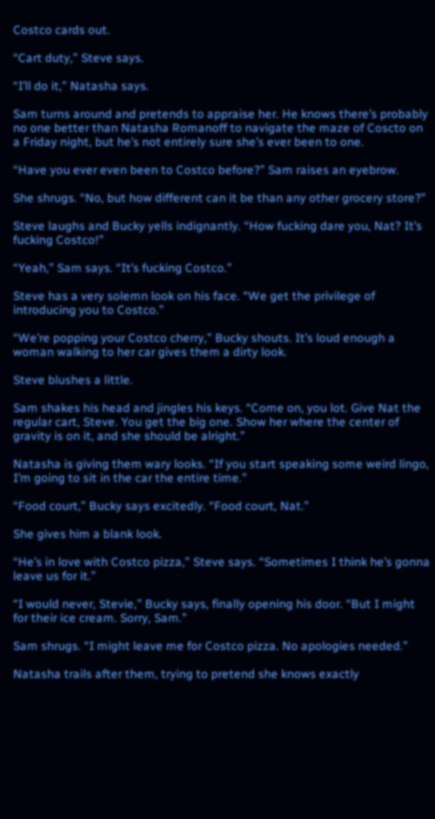Costco cards out.

“Cart duty,” Steve says.

“I’ll do it,” Natasha says.

Sam turns around and pretends to appraise her. He knows there’s probably no one better than Natasha Romanoff to navigate the maze of Coscto on a Friday night, but he’s not entirely sure she’s ever been to one.

“Have you ever even been to Costco before?” Sam raises an eyebrow.

She shrugs. “No, but how different can it be than any other grocery store?”

Steve laughs and Bucky yells indignantly. “How fucking dare you, Nat? It’s fucking Costco!”

“Yeah,” Sam says. “It’s fucking Costco.”

Steve has a very solemn look on his face. “We get the privilege of introducing you to Costco.”

“We’re popping your Costco cherry,” Bucky shouts. It’s loud enough a woman walking to her car gives them a dirty look.

Steve blushes a little.

Sam shakes his head and jingles his keys. “Come on, you lot. Give Nat the regular cart, Steve. You get the big one. Show her where the center of gravity is on it, and she should be alright.”

Natasha is giving them wary looks. “If you start speaking some weird lingo, I’m going to sit in the car the entire time.”

“Food court,” Bucky says excitedly. “Food court, Nat.”

She gives him a blank look.

“He’s in love with Costco pizza,” Steve says. “Sometimes I think he’s gonna leave us for it.”

“I would never, Stevie,” Bucky says, finally opening his door. “But I might for their ice cream. Sorry, Sam.”

Sam shrugs. “I might leave me for Costco pizza. No apologies needed.”

Natasha trails after them, trying to pretend she knows exactly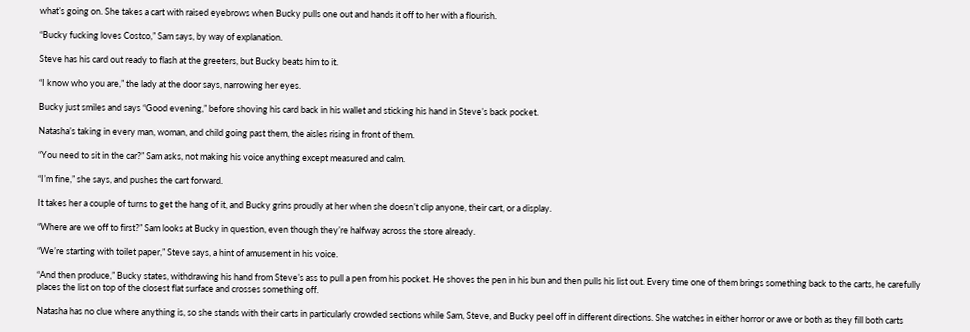what’s going on. She takes a cart with raised eyebrows when Bucky pulls one out and hands it off to her with a flourish.

“Bucky fucking loves Costco,” Sam says, by way of explanation.

Steve has his card out ready to flash at the greeters, but Bucky beats him to it.

“I know who you are,” the lady at the door says, narrowing her eyes.

Bucky just smiles and says “Good evening,” before shoving his card back in his wallet and sticking his hand in Steve’s back pocket.

Natasha’s taking in every man, woman, and child going past them, the aisles rising in front of them.

“You need to sit in the car?” Sam asks, not making his voice anything except measured and calm.

“I’m fine,” she says, and pushes the cart forward.

It takes her a couple of turns to get the hang of it, and Bucky grins proudly at her when she doesn’t clip anyone, their cart, or a display.

“Where are we off to first?” Sam looks at Bucky in question, even though they’re halfway across the store already.

“We’re starting with toilet paper,” Steve says, a hint of amusement in his voice.

“And then produce,” Bucky states, withdrawing his hand from Steve’s ass to pull a pen from his pocket. He shoves the pen in his bun and then pulls his list out. Every time one of them brings something back to the carts, he carefully places the list on top of the closest flat surface and crosses something off.

Natasha has no clue where anything is, so she stands with their carts in particularly crowded sections while Sam, Steve, and Bucky peel off in different directions. She watches in either horror or awe or both as they fill both carts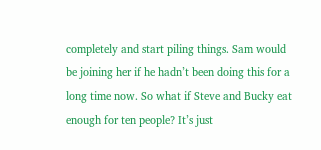completely and start piling things. Sam would be joining her if he hadn’t been doing this for a long time now. So what if Steve and Bucky eat enough for ten people? It’s just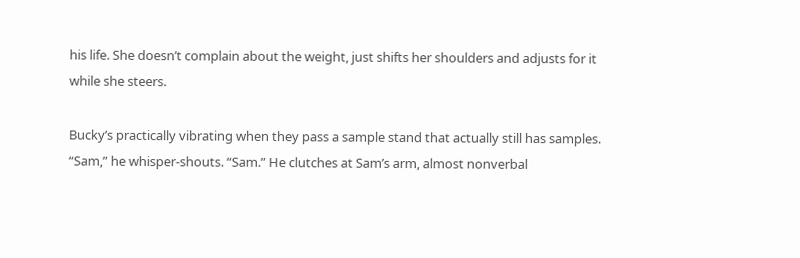his life. She doesn’t complain about the weight, just shifts her shoulders and adjusts for it while she steers.

Bucky’s practically vibrating when they pass a sample stand that actually still has samples. “Sam,” he whisper-shouts. “Sam.” He clutches at Sam’s arm, almost nonverbal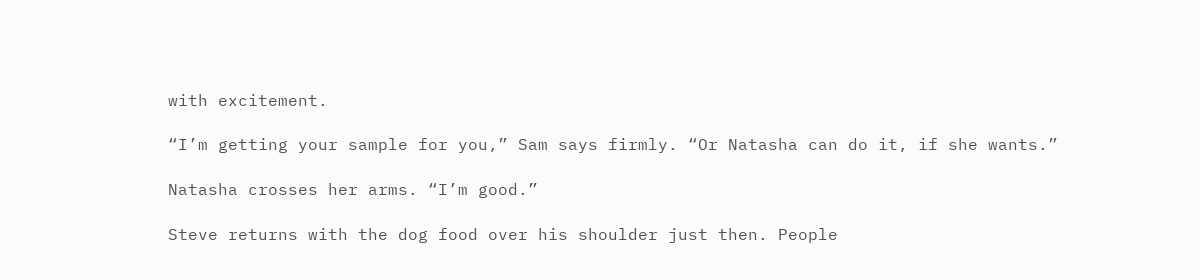with excitement.

“I’m getting your sample for you,” Sam says firmly. “Or Natasha can do it, if she wants.”

Natasha crosses her arms. “I’m good.”

Steve returns with the dog food over his shoulder just then. People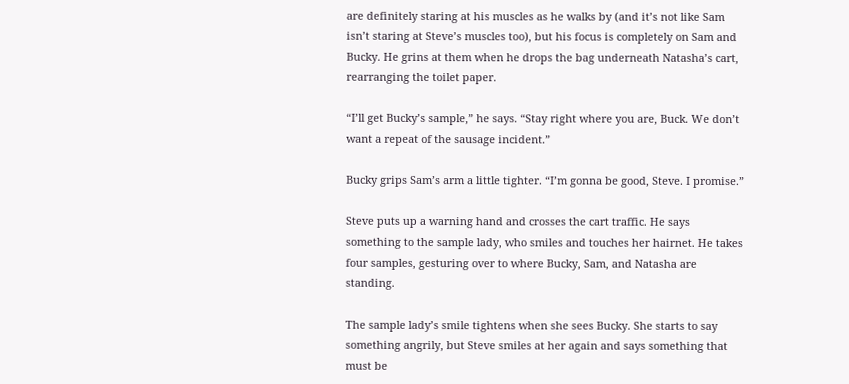are definitely staring at his muscles as he walks by (and it’s not like Sam isn’t staring at Steve’s muscles too), but his focus is completely on Sam and Bucky. He grins at them when he drops the bag underneath Natasha’s cart, rearranging the toilet paper.

“I’ll get Bucky’s sample,” he says. “Stay right where you are, Buck. We don’t want a repeat of the sausage incident.”

Bucky grips Sam’s arm a little tighter. “I’m gonna be good, Steve. I promise.”

Steve puts up a warning hand and crosses the cart traffic. He says something to the sample lady, who smiles and touches her hairnet. He takes four samples, gesturing over to where Bucky, Sam, and Natasha are standing.

The sample lady’s smile tightens when she sees Bucky. She starts to say something angrily, but Steve smiles at her again and says something that must be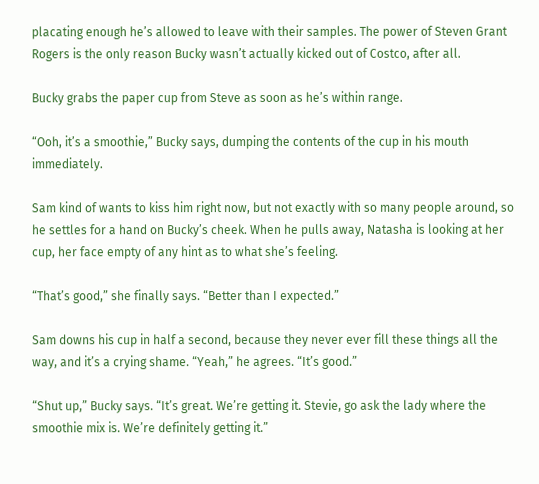placating enough he’s allowed to leave with their samples. The power of Steven Grant Rogers is the only reason Bucky wasn’t actually kicked out of Costco, after all.

Bucky grabs the paper cup from Steve as soon as he’s within range.

“Ooh, it’s a smoothie,” Bucky says, dumping the contents of the cup in his mouth immediately.

Sam kind of wants to kiss him right now, but not exactly with so many people around, so he settles for a hand on Bucky’s cheek. When he pulls away, Natasha is looking at her cup, her face empty of any hint as to what she’s feeling.

“That’s good,” she finally says. “Better than I expected.”

Sam downs his cup in half a second, because they never ever fill these things all the way, and it’s a crying shame. “Yeah,” he agrees. “It’s good.”

“Shut up,” Bucky says. “It’s great. We’re getting it. Stevie, go ask the lady where the smoothie mix is. We’re definitely getting it.”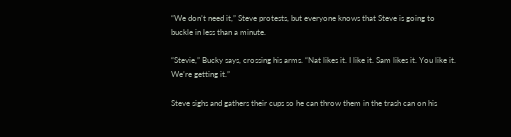“We don’t need it,” Steve protests, but everyone knows that Steve is going to buckle in less than a minute.

“Stevie,” Bucky says, crossing his arms. “Nat likes it. I like it. Sam likes it. You like it. We’re getting it.”

Steve sighs and gathers their cups so he can throw them in the trash can on his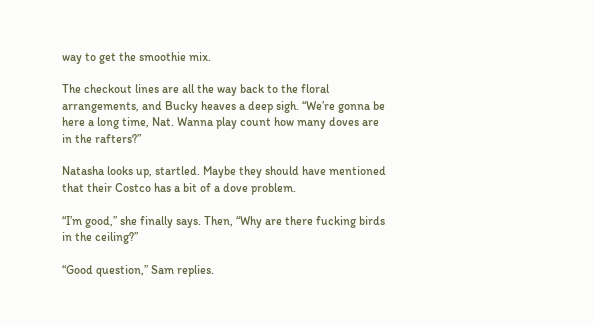way to get the smoothie mix.

The checkout lines are all the way back to the floral arrangements, and Bucky heaves a deep sigh. “We’re gonna be here a long time, Nat. Wanna play count how many doves are in the rafters?”

Natasha looks up, startled. Maybe they should have mentioned that their Costco has a bit of a dove problem.

“I’m good,” she finally says. Then, “Why are there fucking birds in the ceiling?”

“Good question,” Sam replies.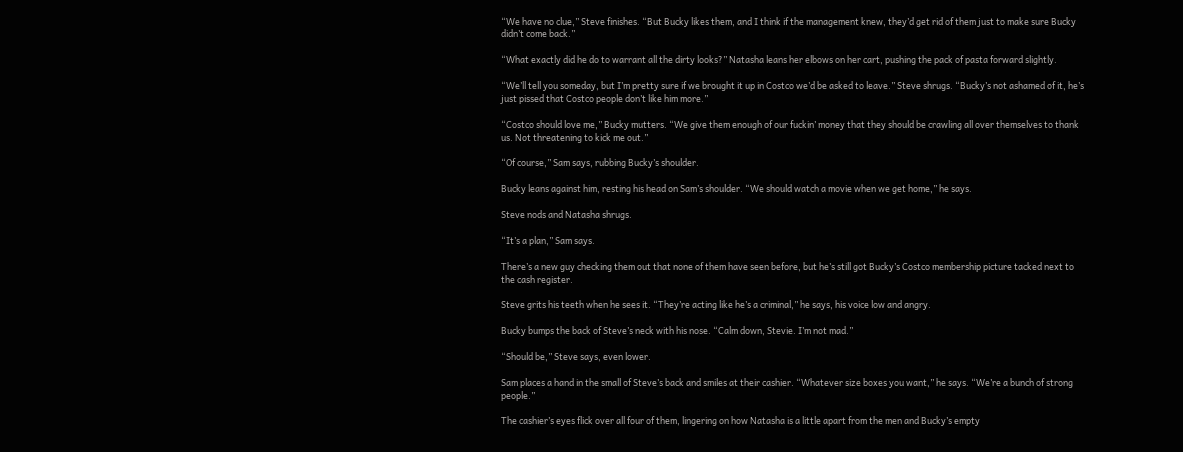“We have no clue,” Steve finishes. “But Bucky likes them, and I think if the management knew, they’d get rid of them just to make sure Bucky didn’t come back.”

“What exactly did he do to warrant all the dirty looks?” Natasha leans her elbows on her cart, pushing the pack of pasta forward slightly.

“We’ll tell you someday, but I’m pretty sure if we brought it up in Costco we’d be asked to leave.” Steve shrugs. “Bucky’s not ashamed of it, he’s just pissed that Costco people don’t like him more.”

“Costco should love me,” Bucky mutters. “We give them enough of our fuckin’ money that they should be crawling all over themselves to thank us. Not threatening to kick me out.”

“Of course,” Sam says, rubbing Bucky’s shoulder.

Bucky leans against him, resting his head on Sam’s shoulder. “We should watch a movie when we get home,” he says.

Steve nods and Natasha shrugs.

“It’s a plan,” Sam says.

There’s a new guy checking them out that none of them have seen before, but he’s still got Bucky’s Costco membership picture tacked next to the cash register.

Steve grits his teeth when he sees it. “They’re acting like he’s a criminal,” he says, his voice low and angry.

Bucky bumps the back of Steve’s neck with his nose. “Calm down, Stevie. I’m not mad.”

“Should be,” Steve says, even lower.

Sam places a hand in the small of Steve’s back and smiles at their cashier. “Whatever size boxes you want,” he says. “We’re a bunch of strong people.”

The cashier’s eyes flick over all four of them, lingering on how Natasha is a little apart from the men and Bucky’s empty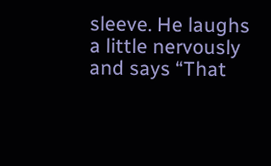sleeve. He laughs a little nervously and says “That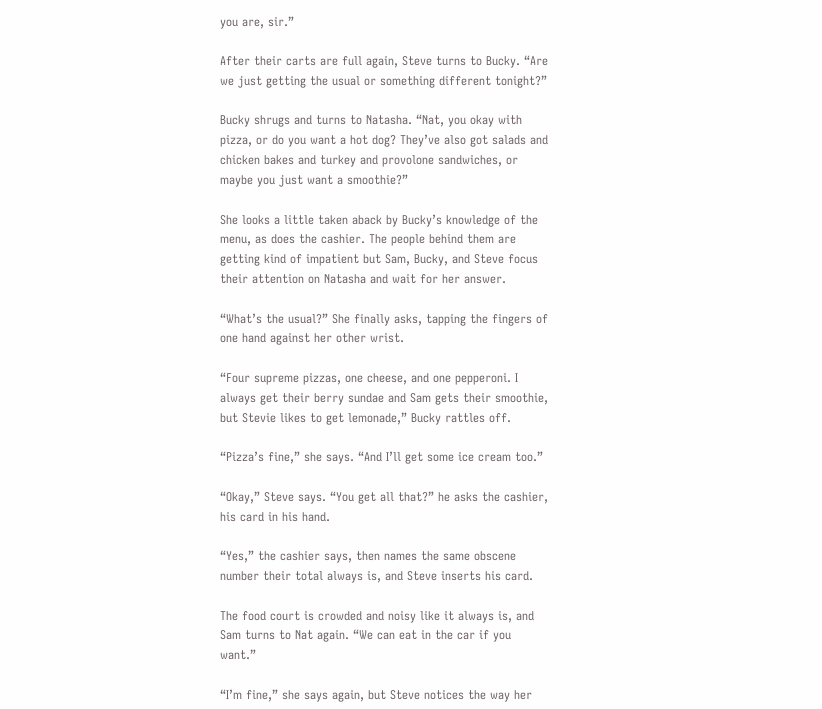you are, sir.”

After their carts are full again, Steve turns to Bucky. “Are we just getting the usual or something different tonight?”

Bucky shrugs and turns to Natasha. “Nat, you okay with pizza, or do you want a hot dog? They’ve also got salads and chicken bakes and turkey and provolone sandwiches, or maybe you just want a smoothie?”

She looks a little taken aback by Bucky’s knowledge of the menu, as does the cashier. The people behind them are getting kind of impatient but Sam, Bucky, and Steve focus their attention on Natasha and wait for her answer.

“What’s the usual?” She finally asks, tapping the fingers of one hand against her other wrist.

“Four supreme pizzas, one cheese, and one pepperoni. I always get their berry sundae and Sam gets their smoothie, but Stevie likes to get lemonade,” Bucky rattles off.

“Pizza’s fine,” she says. “And I’ll get some ice cream too.”

“Okay,” Steve says. “You get all that?” he asks the cashier, his card in his hand.

“Yes,” the cashier says, then names the same obscene number their total always is, and Steve inserts his card.

The food court is crowded and noisy like it always is, and Sam turns to Nat again. “We can eat in the car if you want.”

“I’m fine,” she says again, but Steve notices the way her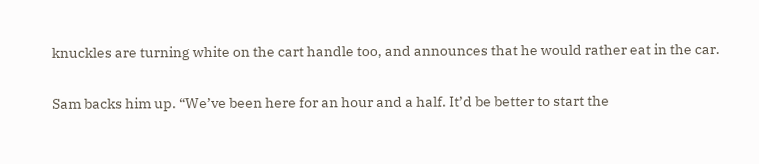knuckles are turning white on the cart handle too, and announces that he would rather eat in the car.

Sam backs him up. “We’ve been here for an hour and a half. It’d be better to start the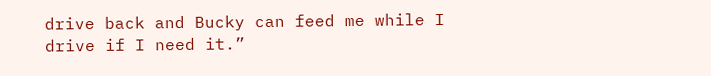drive back and Bucky can feed me while I drive if I need it.”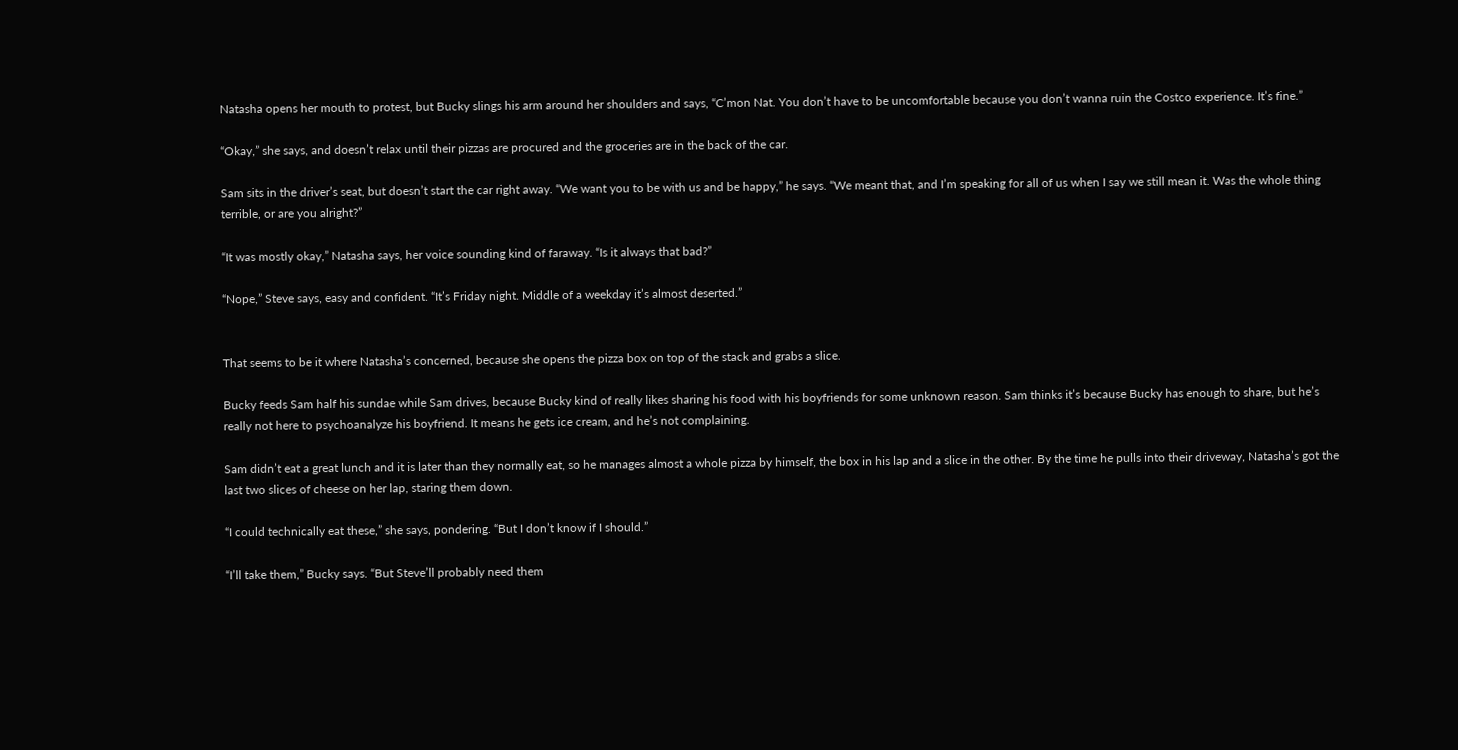Natasha opens her mouth to protest, but Bucky slings his arm around her shoulders and says, “C’mon Nat. You don’t have to be uncomfortable because you don’t wanna ruin the Costco experience. It’s fine.”

“Okay,” she says, and doesn’t relax until their pizzas are procured and the groceries are in the back of the car.

Sam sits in the driver’s seat, but doesn’t start the car right away. “We want you to be with us and be happy,” he says. “We meant that, and I’m speaking for all of us when I say we still mean it. Was the whole thing terrible, or are you alright?”

“It was mostly okay,” Natasha says, her voice sounding kind of faraway. “Is it always that bad?”

“Nope,” Steve says, easy and confident. “It’s Friday night. Middle of a weekday it’s almost deserted.”


That seems to be it where Natasha’s concerned, because she opens the pizza box on top of the stack and grabs a slice.

Bucky feeds Sam half his sundae while Sam drives, because Bucky kind of really likes sharing his food with his boyfriends for some unknown reason. Sam thinks it’s because Bucky has enough to share, but he’s really not here to psychoanalyze his boyfriend. It means he gets ice cream, and he’s not complaining.

Sam didn’t eat a great lunch and it is later than they normally eat, so he manages almost a whole pizza by himself, the box in his lap and a slice in the other. By the time he pulls into their driveway, Natasha’s got the last two slices of cheese on her lap, staring them down.

“I could technically eat these,” she says, pondering. “But I don’t know if I should.”

“I’ll take them,” Bucky says. “But Steve’ll probably need them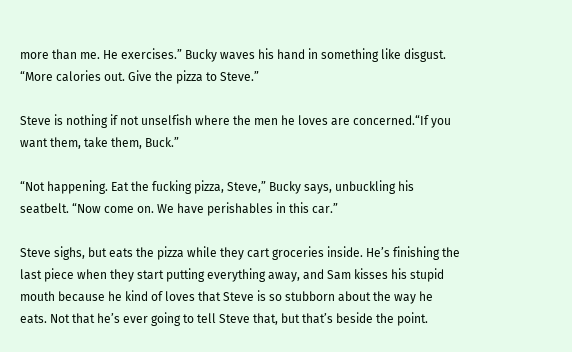more than me. He exercises.” Bucky waves his hand in something like disgust. “More calories out. Give the pizza to Steve.”

Steve is nothing if not unselfish where the men he loves are concerned.“If you want them, take them, Buck.”

“Not happening. Eat the fucking pizza, Steve,” Bucky says, unbuckling his seatbelt. “Now come on. We have perishables in this car.”

Steve sighs, but eats the pizza while they cart groceries inside. He’s finishing the last piece when they start putting everything away, and Sam kisses his stupid mouth because he kind of loves that Steve is so stubborn about the way he eats. Not that he’s ever going to tell Steve that, but that’s beside the point.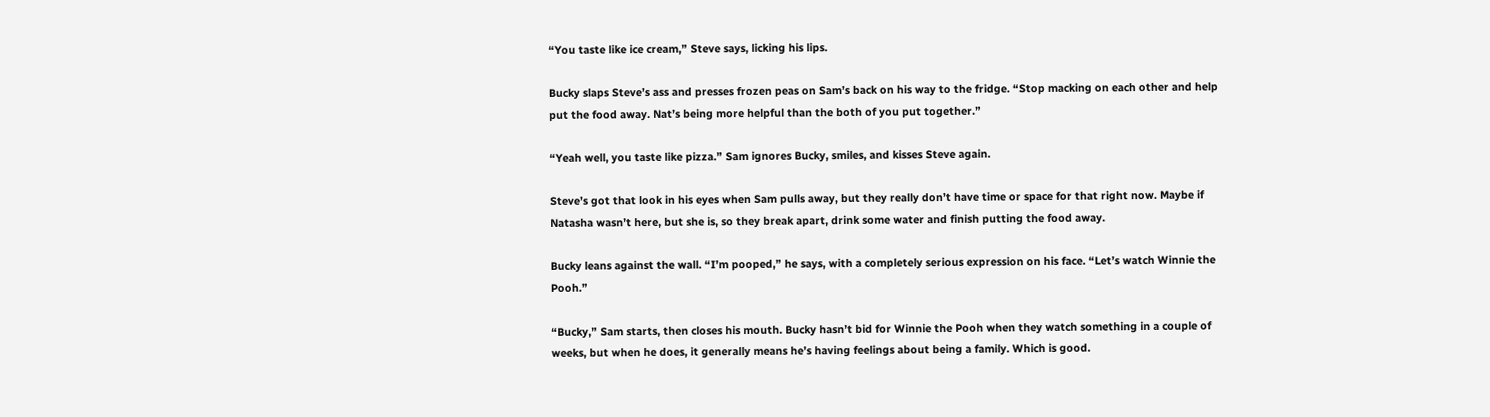“You taste like ice cream,” Steve says, licking his lips.

Bucky slaps Steve’s ass and presses frozen peas on Sam’s back on his way to the fridge. “Stop macking on each other and help put the food away. Nat’s being more helpful than the both of you put together.”

“Yeah well, you taste like pizza.” Sam ignores Bucky, smiles, and kisses Steve again.

Steve’s got that look in his eyes when Sam pulls away, but they really don’t have time or space for that right now. Maybe if Natasha wasn’t here, but she is, so they break apart, drink some water and finish putting the food away.

Bucky leans against the wall. “I’m pooped,” he says, with a completely serious expression on his face. “Let’s watch Winnie the Pooh.”

“Bucky,” Sam starts, then closes his mouth. Bucky hasn’t bid for Winnie the Pooh when they watch something in a couple of weeks, but when he does, it generally means he’s having feelings about being a family. Which is good.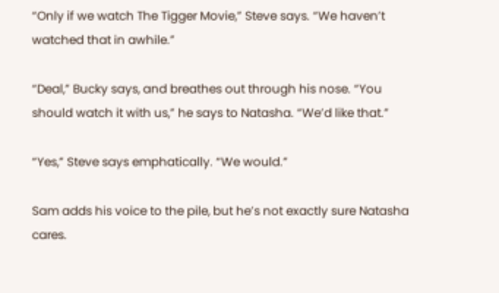“Only if we watch The Tigger Movie,” Steve says. “We haven’t watched that in awhile.”

“Deal,” Bucky says, and breathes out through his nose. “You should watch it with us,” he says to Natasha. “We’d like that.”

“Yes,” Steve says emphatically. “We would.”

Sam adds his voice to the pile, but he’s not exactly sure Natasha cares.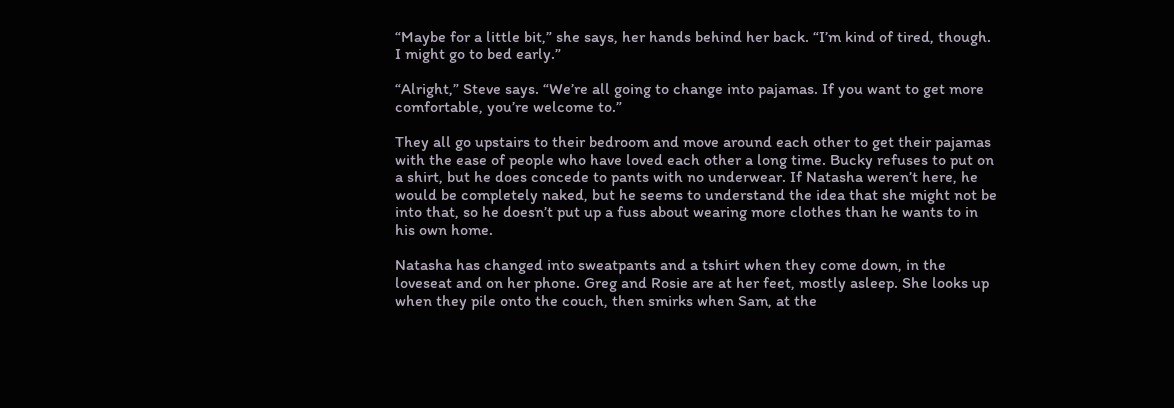“Maybe for a little bit,” she says, her hands behind her back. “I’m kind of tired, though. I might go to bed early.”

“Alright,” Steve says. “We’re all going to change into pajamas. If you want to get more comfortable, you’re welcome to.”

They all go upstairs to their bedroom and move around each other to get their pajamas with the ease of people who have loved each other a long time. Bucky refuses to put on a shirt, but he does concede to pants with no underwear. If Natasha weren’t here, he would be completely naked, but he seems to understand the idea that she might not be into that, so he doesn’t put up a fuss about wearing more clothes than he wants to in his own home.

Natasha has changed into sweatpants and a tshirt when they come down, in the loveseat and on her phone. Greg and Rosie are at her feet, mostly asleep. She looks up when they pile onto the couch, then smirks when Sam, at the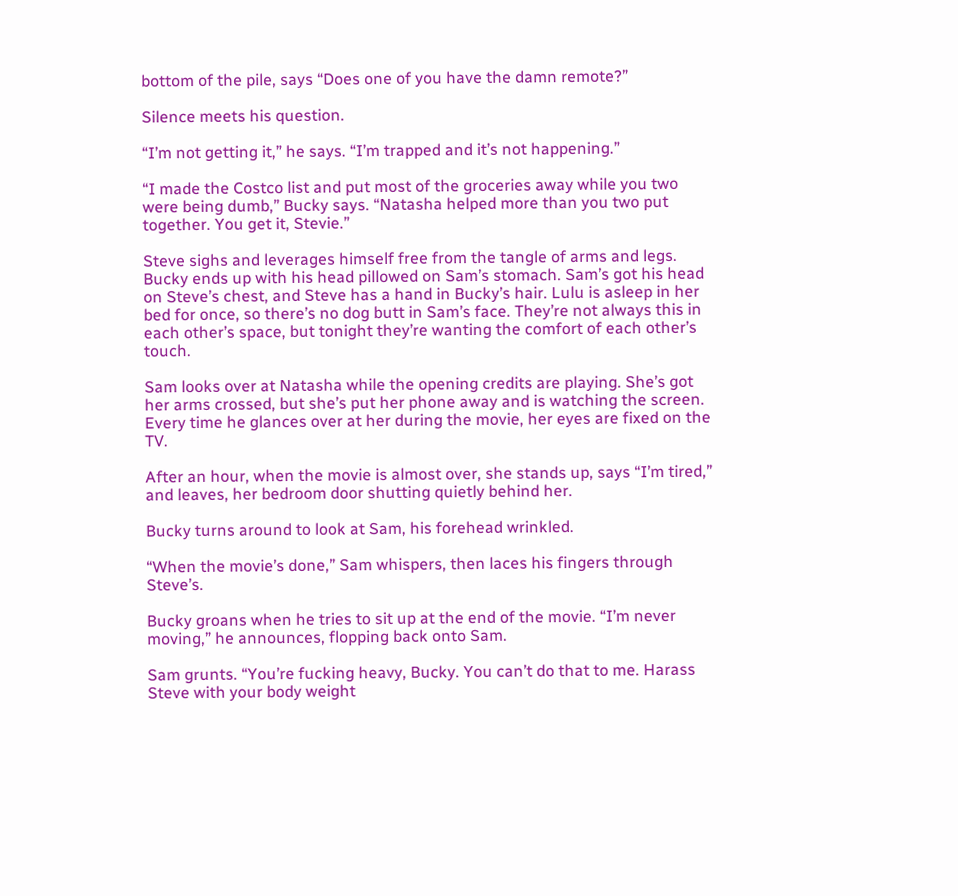bottom of the pile, says “Does one of you have the damn remote?”

Silence meets his question.

“I’m not getting it,” he says. “I’m trapped and it’s not happening.”

“I made the Costco list and put most of the groceries away while you two were being dumb,” Bucky says. “Natasha helped more than you two put together. You get it, Stevie.”

Steve sighs and leverages himself free from the tangle of arms and legs. Bucky ends up with his head pillowed on Sam’s stomach. Sam’s got his head on Steve’s chest, and Steve has a hand in Bucky’s hair. Lulu is asleep in her bed for once, so there’s no dog butt in Sam’s face. They’re not always this in each other’s space, but tonight they’re wanting the comfort of each other’s touch.

Sam looks over at Natasha while the opening credits are playing. She’s got her arms crossed, but she’s put her phone away and is watching the screen. Every time he glances over at her during the movie, her eyes are fixed on the TV.

After an hour, when the movie is almost over, she stands up, says “I’m tired,” and leaves, her bedroom door shutting quietly behind her.

Bucky turns around to look at Sam, his forehead wrinkled.

“When the movie’s done,” Sam whispers, then laces his fingers through Steve’s.

Bucky groans when he tries to sit up at the end of the movie. “I’m never moving,” he announces, flopping back onto Sam.

Sam grunts. “You’re fucking heavy, Bucky. You can’t do that to me. Harass Steve with your body weight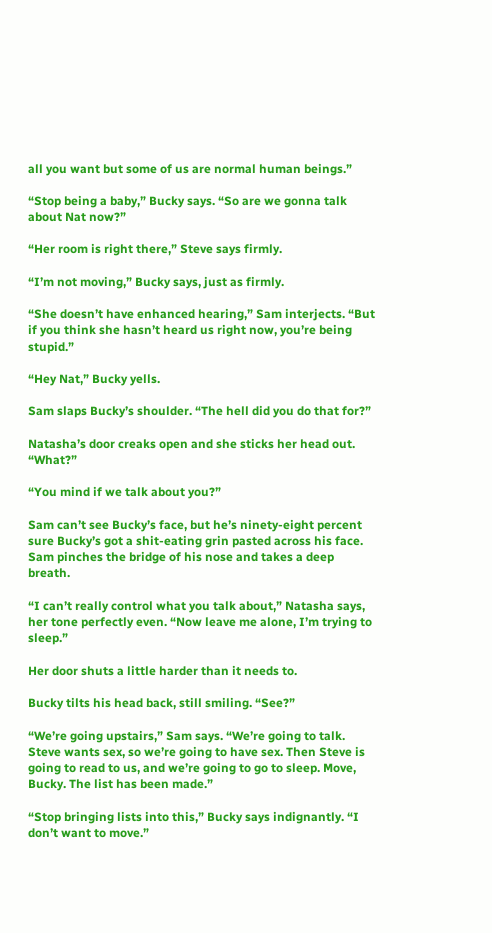all you want but some of us are normal human beings.”

“Stop being a baby,” Bucky says. “So are we gonna talk about Nat now?”

“Her room is right there,” Steve says firmly.

“I’m not moving,” Bucky says, just as firmly.

“She doesn’t have enhanced hearing,” Sam interjects. “But if you think she hasn’t heard us right now, you’re being stupid.”

“Hey Nat,” Bucky yells.

Sam slaps Bucky’s shoulder. “The hell did you do that for?”

Natasha’s door creaks open and she sticks her head out. “What?”

“You mind if we talk about you?”

Sam can’t see Bucky’s face, but he’s ninety-eight percent sure Bucky’s got a shit-eating grin pasted across his face. Sam pinches the bridge of his nose and takes a deep breath.

“I can’t really control what you talk about,” Natasha says, her tone perfectly even. “Now leave me alone, I’m trying to sleep.”

Her door shuts a little harder than it needs to.

Bucky tilts his head back, still smiling. “See?”

“We’re going upstairs,” Sam says. “We’re going to talk. Steve wants sex, so we’re going to have sex. Then Steve is going to read to us, and we’re going to go to sleep. Move, Bucky. The list has been made.”

“Stop bringing lists into this,” Bucky says indignantly. “I don’t want to move.”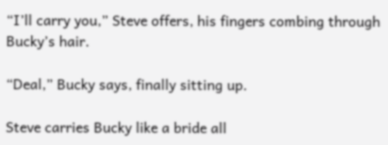“I’ll carry you,” Steve offers, his fingers combing through Bucky’s hair.

“Deal,” Bucky says, finally sitting up.

Steve carries Bucky like a bride all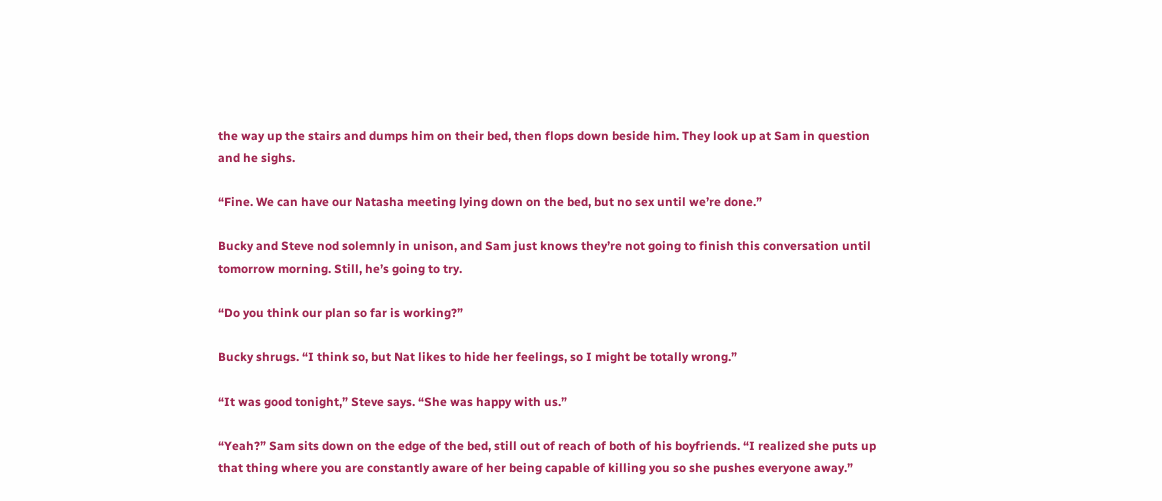the way up the stairs and dumps him on their bed, then flops down beside him. They look up at Sam in question and he sighs.

“Fine. We can have our Natasha meeting lying down on the bed, but no sex until we’re done.”

Bucky and Steve nod solemnly in unison, and Sam just knows they’re not going to finish this conversation until tomorrow morning. Still, he’s going to try.

“Do you think our plan so far is working?”

Bucky shrugs. “I think so, but Nat likes to hide her feelings, so I might be totally wrong.”

“It was good tonight,” Steve says. “She was happy with us.”

“Yeah?” Sam sits down on the edge of the bed, still out of reach of both of his boyfriends. “I realized she puts up that thing where you are constantly aware of her being capable of killing you so she pushes everyone away.”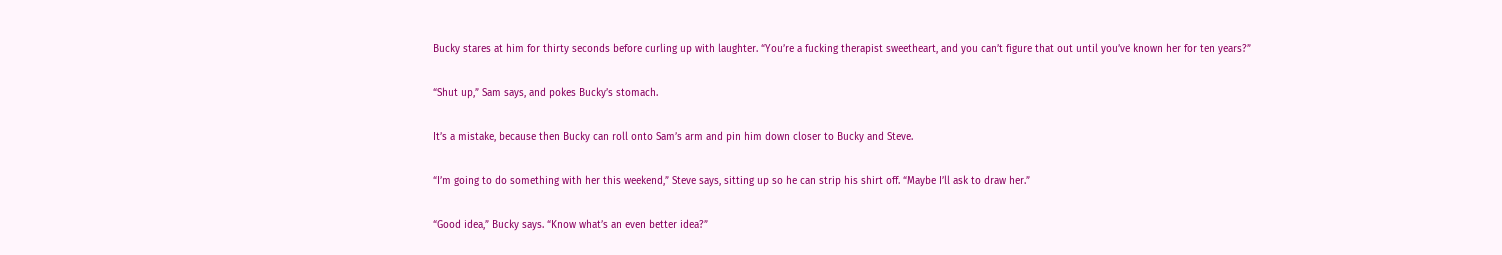Bucky stares at him for thirty seconds before curling up with laughter. “You’re a fucking therapist sweetheart, and you can’t figure that out until you’ve known her for ten years?”

“Shut up,” Sam says, and pokes Bucky’s stomach.

It’s a mistake, because then Bucky can roll onto Sam’s arm and pin him down closer to Bucky and Steve.

“I’m going to do something with her this weekend,” Steve says, sitting up so he can strip his shirt off. “Maybe I’ll ask to draw her.”

“Good idea,” Bucky says. “Know what’s an even better idea?”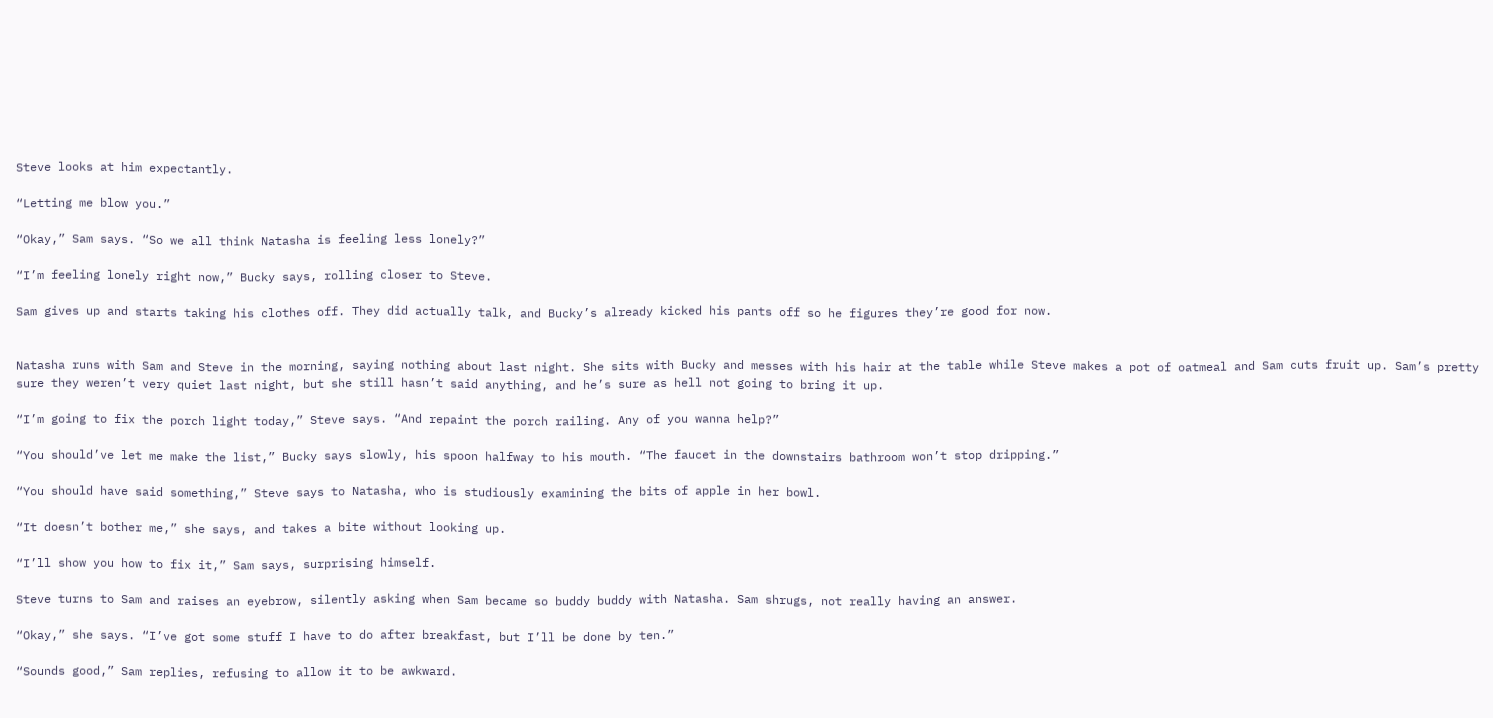Steve looks at him expectantly.

“Letting me blow you.”

“Okay,” Sam says. “So we all think Natasha is feeling less lonely?”

“I’m feeling lonely right now,” Bucky says, rolling closer to Steve.

Sam gives up and starts taking his clothes off. They did actually talk, and Bucky’s already kicked his pants off so he figures they’re good for now.


Natasha runs with Sam and Steve in the morning, saying nothing about last night. She sits with Bucky and messes with his hair at the table while Steve makes a pot of oatmeal and Sam cuts fruit up. Sam’s pretty sure they weren’t very quiet last night, but she still hasn’t said anything, and he’s sure as hell not going to bring it up.

“I’m going to fix the porch light today,” Steve says. “And repaint the porch railing. Any of you wanna help?”

“You should’ve let me make the list,” Bucky says slowly, his spoon halfway to his mouth. “The faucet in the downstairs bathroom won’t stop dripping.”

“You should have said something,” Steve says to Natasha, who is studiously examining the bits of apple in her bowl.

“It doesn’t bother me,” she says, and takes a bite without looking up.

“I’ll show you how to fix it,” Sam says, surprising himself.

Steve turns to Sam and raises an eyebrow, silently asking when Sam became so buddy buddy with Natasha. Sam shrugs, not really having an answer.

“Okay,” she says. “I’ve got some stuff I have to do after breakfast, but I’ll be done by ten.”

“Sounds good,” Sam replies, refusing to allow it to be awkward.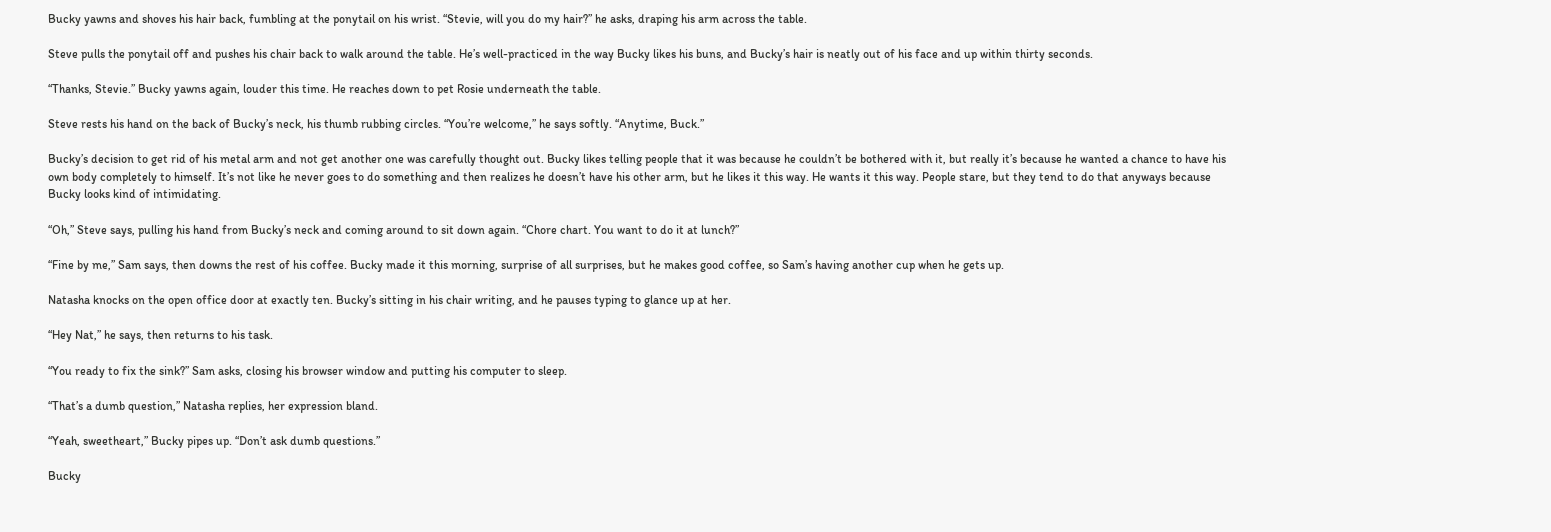Bucky yawns and shoves his hair back, fumbling at the ponytail on his wrist. “Stevie, will you do my hair?” he asks, draping his arm across the table.

Steve pulls the ponytail off and pushes his chair back to walk around the table. He’s well-practiced in the way Bucky likes his buns, and Bucky’s hair is neatly out of his face and up within thirty seconds.

“Thanks, Stevie.” Bucky yawns again, louder this time. He reaches down to pet Rosie underneath the table.

Steve rests his hand on the back of Bucky’s neck, his thumb rubbing circles. “You’re welcome,” he says softly. “Anytime, Buck.”

Bucky’s decision to get rid of his metal arm and not get another one was carefully thought out. Bucky likes telling people that it was because he couldn’t be bothered with it, but really it’s because he wanted a chance to have his own body completely to himself. It’s not like he never goes to do something and then realizes he doesn’t have his other arm, but he likes it this way. He wants it this way. People stare, but they tend to do that anyways because Bucky looks kind of intimidating.

“Oh,” Steve says, pulling his hand from Bucky’s neck and coming around to sit down again. “Chore chart. You want to do it at lunch?”

“Fine by me,” Sam says, then downs the rest of his coffee. Bucky made it this morning, surprise of all surprises, but he makes good coffee, so Sam’s having another cup when he gets up.

Natasha knocks on the open office door at exactly ten. Bucky’s sitting in his chair writing, and he pauses typing to glance up at her.

“Hey Nat,” he says, then returns to his task.

“You ready to fix the sink?” Sam asks, closing his browser window and putting his computer to sleep.

“That’s a dumb question,” Natasha replies, her expression bland.

“Yeah, sweetheart,” Bucky pipes up. “Don’t ask dumb questions.”

Bucky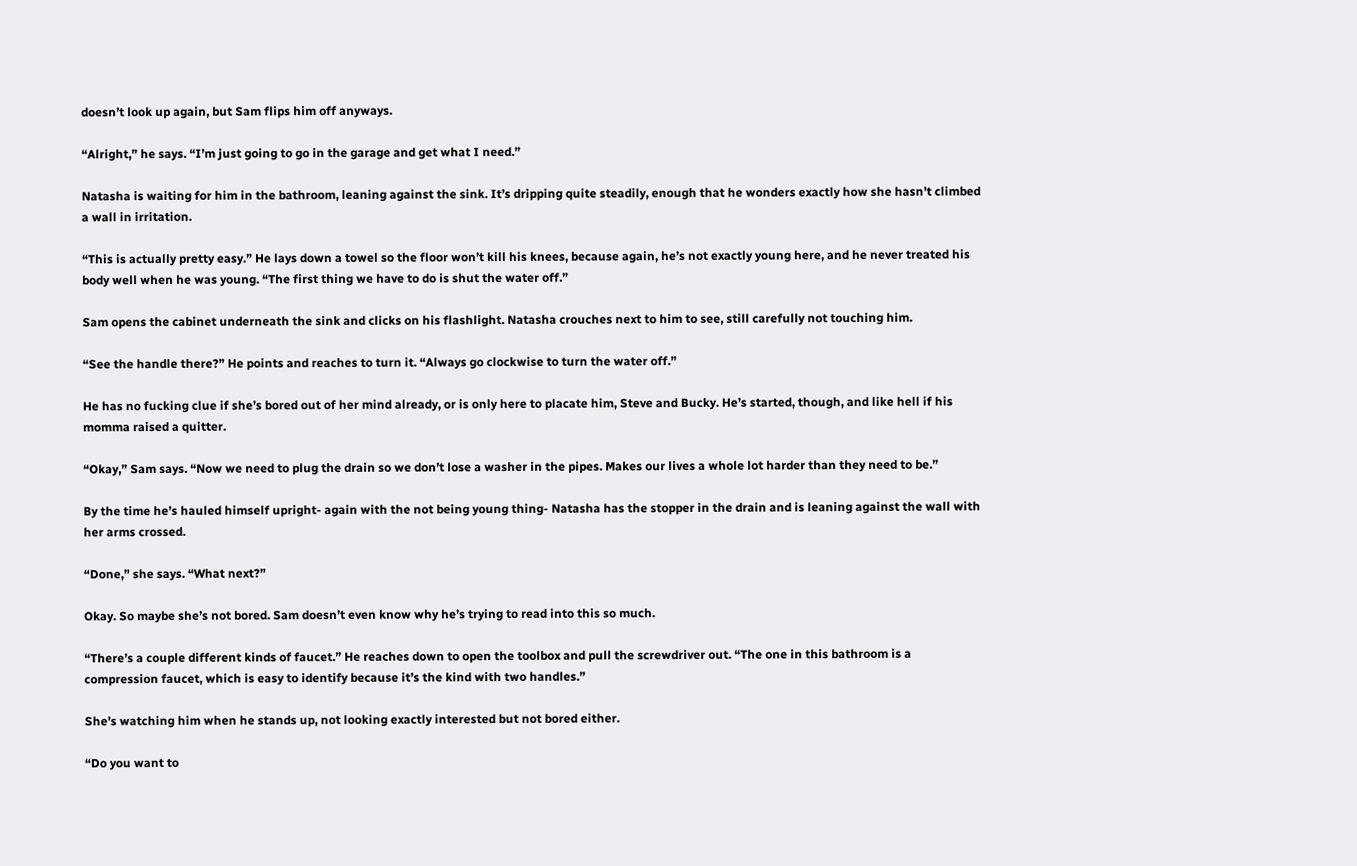doesn’t look up again, but Sam flips him off anyways.

“Alright,” he says. “I’m just going to go in the garage and get what I need.”

Natasha is waiting for him in the bathroom, leaning against the sink. It’s dripping quite steadily, enough that he wonders exactly how she hasn’t climbed a wall in irritation.

“This is actually pretty easy.” He lays down a towel so the floor won’t kill his knees, because again, he’s not exactly young here, and he never treated his body well when he was young. “The first thing we have to do is shut the water off.”

Sam opens the cabinet underneath the sink and clicks on his flashlight. Natasha crouches next to him to see, still carefully not touching him.

“See the handle there?” He points and reaches to turn it. “Always go clockwise to turn the water off.”

He has no fucking clue if she’s bored out of her mind already, or is only here to placate him, Steve and Bucky. He’s started, though, and like hell if his momma raised a quitter.

“Okay,” Sam says. “Now we need to plug the drain so we don’t lose a washer in the pipes. Makes our lives a whole lot harder than they need to be.”

By the time he’s hauled himself upright- again with the not being young thing- Natasha has the stopper in the drain and is leaning against the wall with her arms crossed.

“Done,” she says. “What next?”

Okay. So maybe she’s not bored. Sam doesn’t even know why he’s trying to read into this so much.

“There’s a couple different kinds of faucet.” He reaches down to open the toolbox and pull the screwdriver out. “The one in this bathroom is a compression faucet, which is easy to identify because it’s the kind with two handles.”

She’s watching him when he stands up, not looking exactly interested but not bored either.

“Do you want to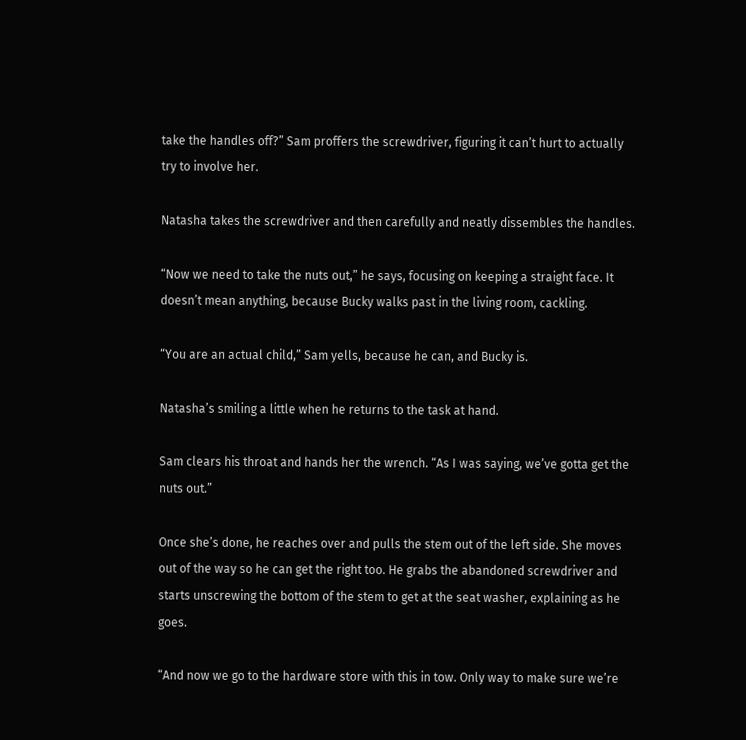take the handles off?” Sam proffers the screwdriver, figuring it can’t hurt to actually try to involve her.

Natasha takes the screwdriver and then carefully and neatly dissembles the handles.

“Now we need to take the nuts out,” he says, focusing on keeping a straight face. It doesn’t mean anything, because Bucky walks past in the living room, cackling.

“You are an actual child,” Sam yells, because he can, and Bucky is.

Natasha’s smiling a little when he returns to the task at hand.

Sam clears his throat and hands her the wrench. “As I was saying, we’ve gotta get the nuts out.”

Once she’s done, he reaches over and pulls the stem out of the left side. She moves out of the way so he can get the right too. He grabs the abandoned screwdriver and starts unscrewing the bottom of the stem to get at the seat washer, explaining as he goes.

“And now we go to the hardware store with this in tow. Only way to make sure we’re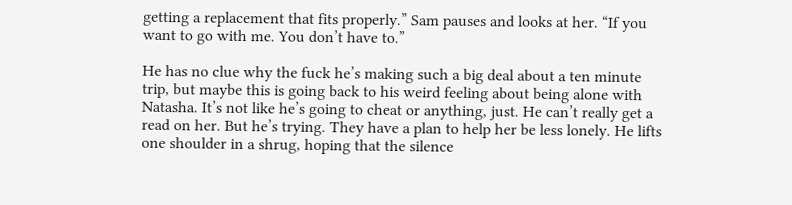getting a replacement that fits properly.” Sam pauses and looks at her. “If you want to go with me. You don’t have to.”

He has no clue why the fuck he’s making such a big deal about a ten minute trip, but maybe this is going back to his weird feeling about being alone with Natasha. It’s not like he’s going to cheat or anything, just. He can’t really get a read on her. But he’s trying. They have a plan to help her be less lonely. He lifts one shoulder in a shrug, hoping that the silence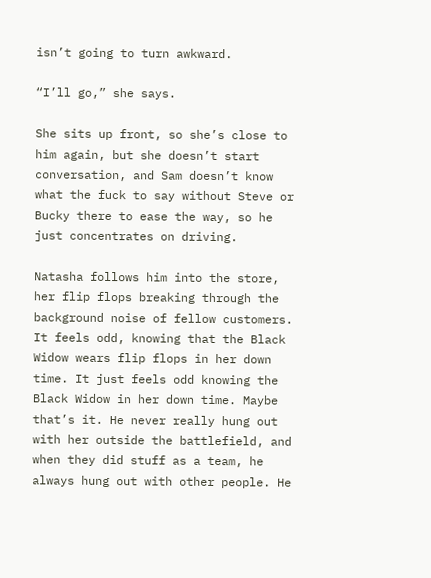isn’t going to turn awkward.

“I’ll go,” she says.

She sits up front, so she’s close to him again, but she doesn’t start conversation, and Sam doesn’t know what the fuck to say without Steve or Bucky there to ease the way, so he just concentrates on driving.

Natasha follows him into the store, her flip flops breaking through the background noise of fellow customers. It feels odd, knowing that the Black Widow wears flip flops in her down time. It just feels odd knowing the Black Widow in her down time. Maybe that’s it. He never really hung out with her outside the battlefield, and when they did stuff as a team, he always hung out with other people. He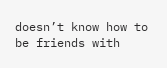doesn’t know how to be friends with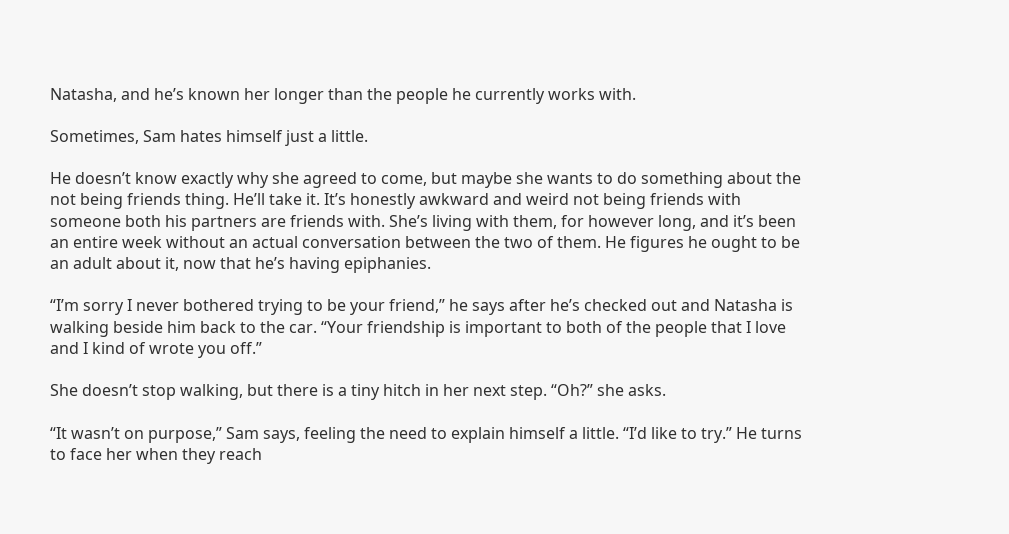Natasha, and he’s known her longer than the people he currently works with.

Sometimes, Sam hates himself just a little.

He doesn’t know exactly why she agreed to come, but maybe she wants to do something about the not being friends thing. He’ll take it. It’s honestly awkward and weird not being friends with someone both his partners are friends with. She’s living with them, for however long, and it’s been an entire week without an actual conversation between the two of them. He figures he ought to be an adult about it, now that he’s having epiphanies.

“I’m sorry I never bothered trying to be your friend,” he says after he’s checked out and Natasha is walking beside him back to the car. “Your friendship is important to both of the people that I love and I kind of wrote you off.”

She doesn’t stop walking, but there is a tiny hitch in her next step. “Oh?” she asks.

“It wasn’t on purpose,” Sam says, feeling the need to explain himself a little. “I’d like to try.” He turns to face her when they reach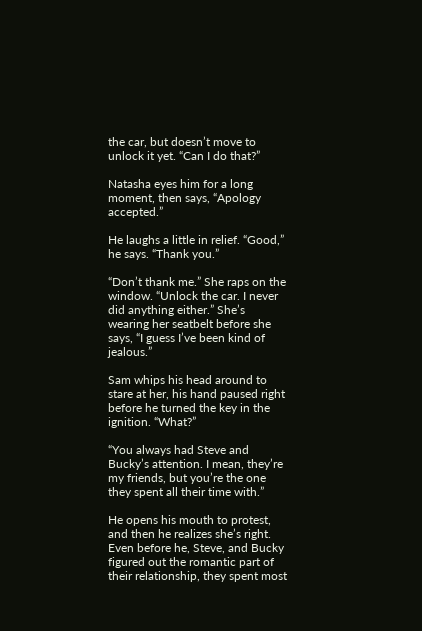the car, but doesn’t move to unlock it yet. “Can I do that?”

Natasha eyes him for a long moment, then says, “Apology accepted.”

He laughs a little in relief. “Good,” he says. “Thank you.”

“Don’t thank me.” She raps on the window. “Unlock the car. I never did anything either.” She’s wearing her seatbelt before she says, “I guess I’ve been kind of jealous.”

Sam whips his head around to stare at her, his hand paused right before he turned the key in the ignition. “What?”

“You always had Steve and Bucky’s attention. I mean, they’re my friends, but you’re the one they spent all their time with.”

He opens his mouth to protest, and then he realizes she’s right. Even before he, Steve, and Bucky figured out the romantic part of their relationship, they spent most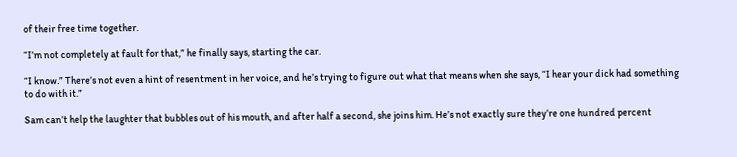of their free time together.

“I’m not completely at fault for that,” he finally says, starting the car.

“I know.” There’s not even a hint of resentment in her voice, and he’s trying to figure out what that means when she says, “I hear your dick had something to do with it.”

Sam can’t help the laughter that bubbles out of his mouth, and after half a second, she joins him. He’s not exactly sure they’re one hundred percent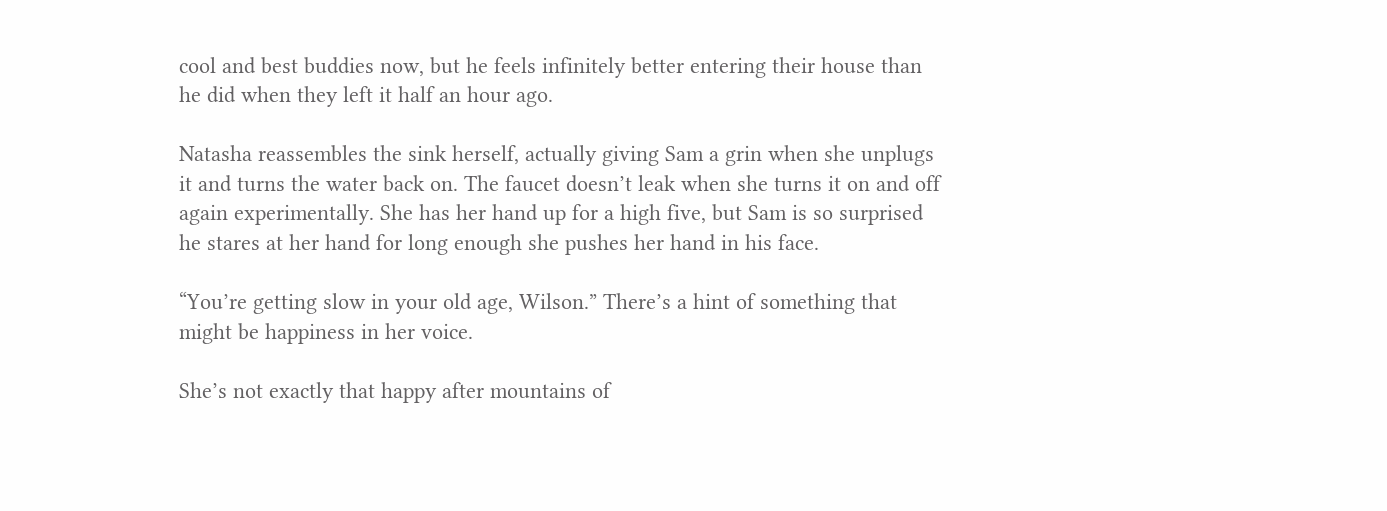cool and best buddies now, but he feels infinitely better entering their house than he did when they left it half an hour ago.

Natasha reassembles the sink herself, actually giving Sam a grin when she unplugs it and turns the water back on. The faucet doesn’t leak when she turns it on and off again experimentally. She has her hand up for a high five, but Sam is so surprised he stares at her hand for long enough she pushes her hand in his face.

“You’re getting slow in your old age, Wilson.” There’s a hint of something that might be happiness in her voice.

She’s not exactly that happy after mountains of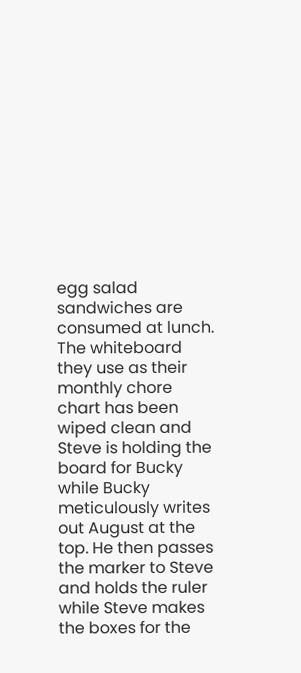egg salad sandwiches are consumed at lunch. The whiteboard they use as their monthly chore chart has been wiped clean and Steve is holding the board for Bucky while Bucky meticulously writes out August at the top. He then passes the marker to Steve and holds the ruler while Steve makes the boxes for the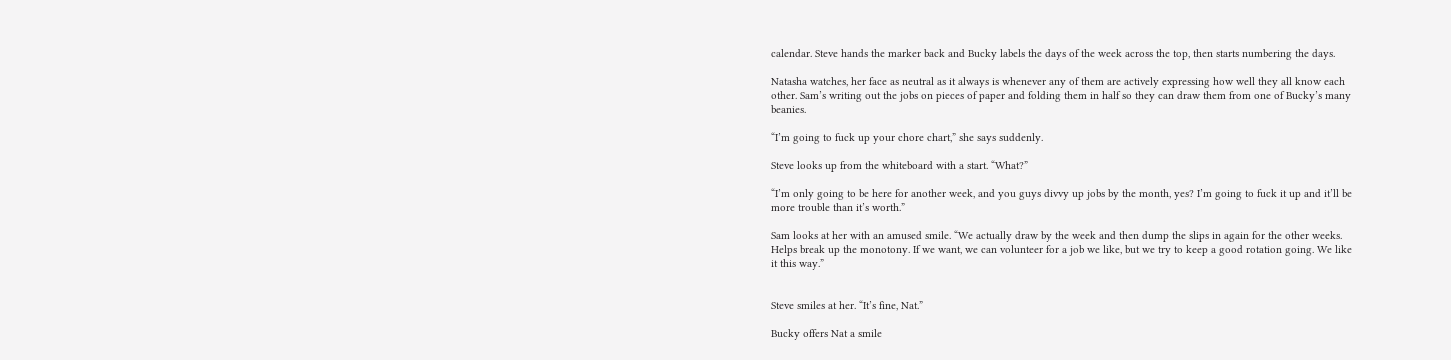calendar. Steve hands the marker back and Bucky labels the days of the week across the top, then starts numbering the days.

Natasha watches, her face as neutral as it always is whenever any of them are actively expressing how well they all know each other. Sam’s writing out the jobs on pieces of paper and folding them in half so they can draw them from one of Bucky’s many beanies.

“I’m going to fuck up your chore chart,” she says suddenly.

Steve looks up from the whiteboard with a start. “What?”

“I’m only going to be here for another week, and you guys divvy up jobs by the month, yes? I’m going to fuck it up and it’ll be more trouble than it’s worth.”

Sam looks at her with an amused smile. “We actually draw by the week and then dump the slips in again for the other weeks. Helps break up the monotony. If we want, we can volunteer for a job we like, but we try to keep a good rotation going. We like it this way.”


Steve smiles at her. “It’s fine, Nat.”

Bucky offers Nat a smile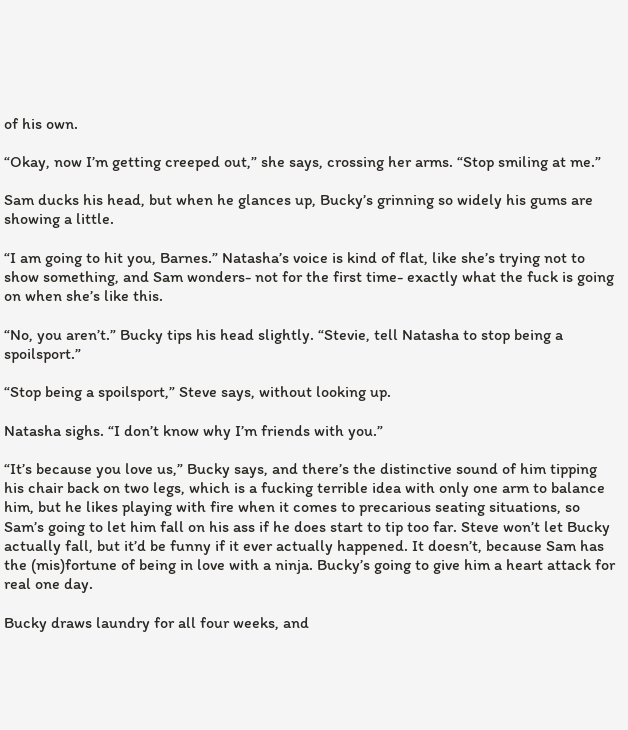of his own.

“Okay, now I’m getting creeped out,” she says, crossing her arms. “Stop smiling at me.”

Sam ducks his head, but when he glances up, Bucky’s grinning so widely his gums are showing a little.

“I am going to hit you, Barnes.” Natasha’s voice is kind of flat, like she’s trying not to show something, and Sam wonders- not for the first time- exactly what the fuck is going on when she’s like this.

“No, you aren’t.” Bucky tips his head slightly. “Stevie, tell Natasha to stop being a spoilsport.”

“Stop being a spoilsport,” Steve says, without looking up.

Natasha sighs. “I don’t know why I’m friends with you.”

“It’s because you love us,” Bucky says, and there’s the distinctive sound of him tipping his chair back on two legs, which is a fucking terrible idea with only one arm to balance him, but he likes playing with fire when it comes to precarious seating situations, so Sam’s going to let him fall on his ass if he does start to tip too far. Steve won’t let Bucky actually fall, but it’d be funny if it ever actually happened. It doesn’t, because Sam has the (mis)fortune of being in love with a ninja. Bucky’s going to give him a heart attack for real one day.

Bucky draws laundry for all four weeks, and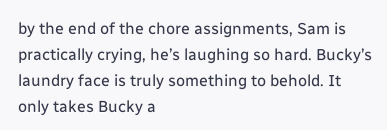by the end of the chore assignments, Sam is practically crying, he’s laughing so hard. Bucky’s laundry face is truly something to behold. It only takes Bucky a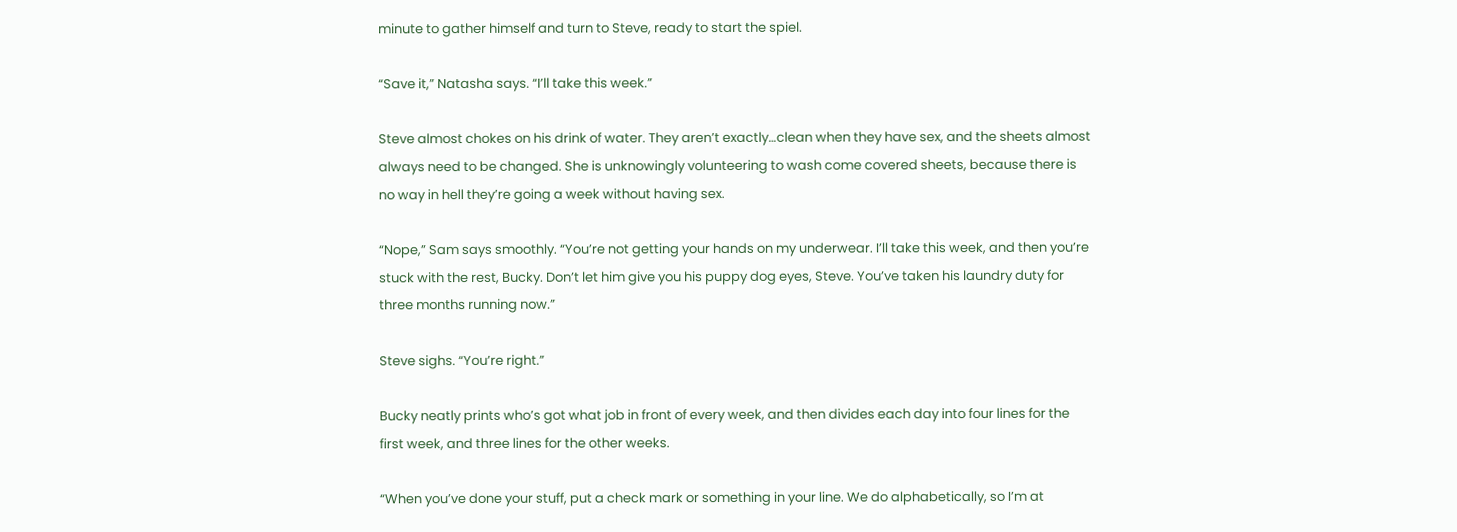minute to gather himself and turn to Steve, ready to start the spiel.

“Save it,” Natasha says. “I’ll take this week.”

Steve almost chokes on his drink of water. They aren’t exactly…clean when they have sex, and the sheets almost always need to be changed. She is unknowingly volunteering to wash come covered sheets, because there is no way in hell they’re going a week without having sex.

“Nope,” Sam says smoothly. “You’re not getting your hands on my underwear. I’ll take this week, and then you’re stuck with the rest, Bucky. Don’t let him give you his puppy dog eyes, Steve. You’ve taken his laundry duty for three months running now.”

Steve sighs. “You’re right.”

Bucky neatly prints who’s got what job in front of every week, and then divides each day into four lines for the first week, and three lines for the other weeks.

“When you’ve done your stuff, put a check mark or something in your line. We do alphabetically, so I’m at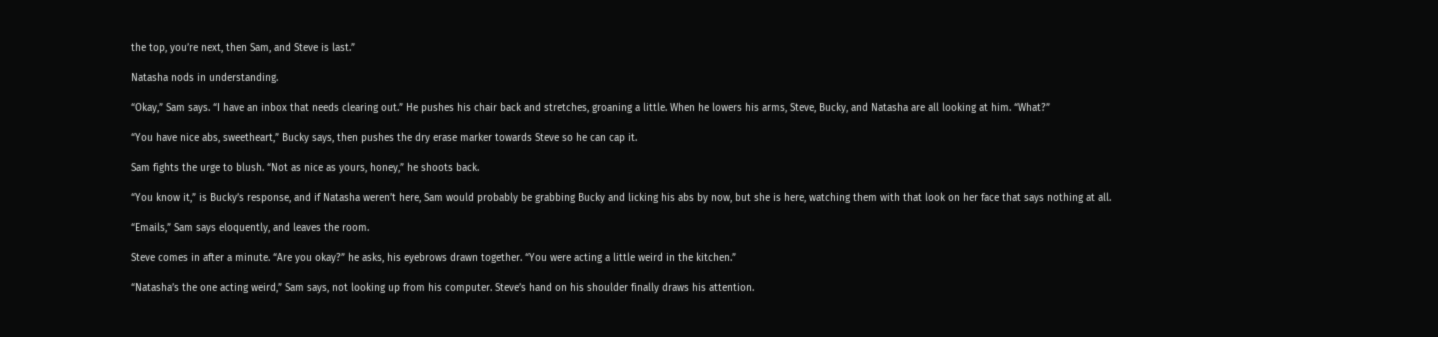the top, you’re next, then Sam, and Steve is last.”

Natasha nods in understanding.

“Okay,” Sam says. “I have an inbox that needs clearing out.” He pushes his chair back and stretches, groaning a little. When he lowers his arms, Steve, Bucky, and Natasha are all looking at him. “What?”

“You have nice abs, sweetheart,” Bucky says, then pushes the dry erase marker towards Steve so he can cap it.

Sam fights the urge to blush. “Not as nice as yours, honey,” he shoots back.

“You know it,” is Bucky’s response, and if Natasha weren’t here, Sam would probably be grabbing Bucky and licking his abs by now, but she is here, watching them with that look on her face that says nothing at all.

“Emails,” Sam says eloquently, and leaves the room.

Steve comes in after a minute. “Are you okay?” he asks, his eyebrows drawn together. “You were acting a little weird in the kitchen.”

“Natasha’s the one acting weird,” Sam says, not looking up from his computer. Steve’s hand on his shoulder finally draws his attention.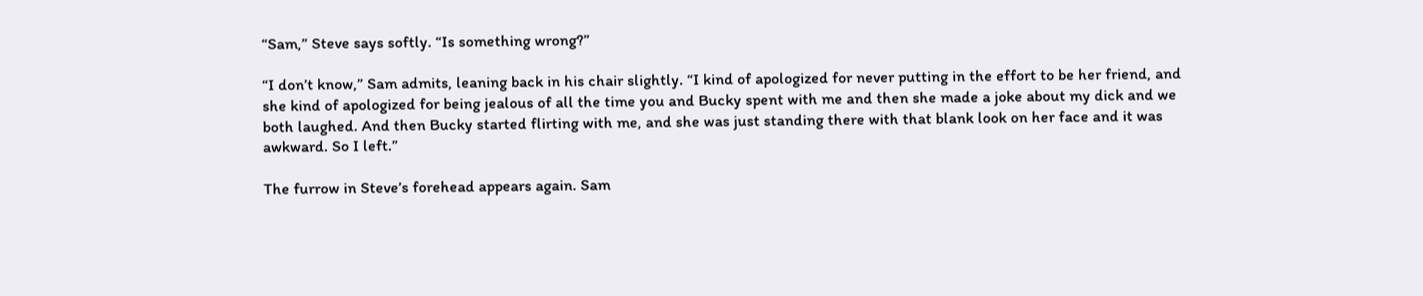“Sam,” Steve says softly. “Is something wrong?”

“I don’t know,” Sam admits, leaning back in his chair slightly. “I kind of apologized for never putting in the effort to be her friend, and she kind of apologized for being jealous of all the time you and Bucky spent with me and then she made a joke about my dick and we both laughed. And then Bucky started flirting with me, and she was just standing there with that blank look on her face and it was awkward. So I left.”

The furrow in Steve’s forehead appears again. Sam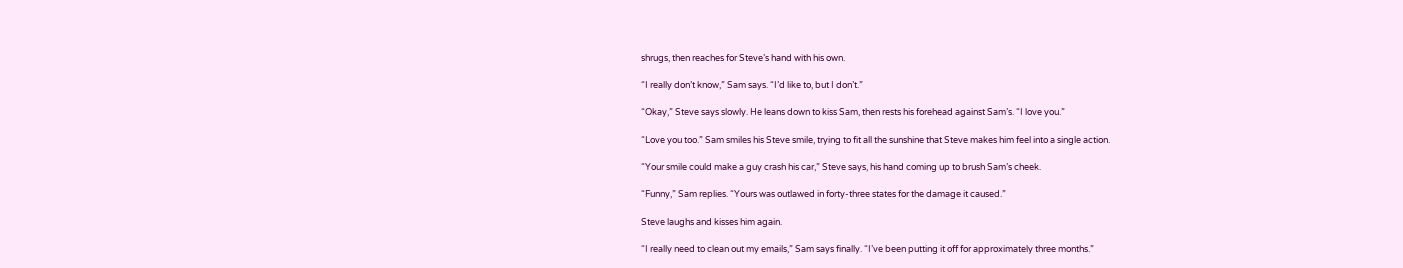shrugs, then reaches for Steve’s hand with his own.

“I really don’t know,” Sam says. “I’d like to, but I don’t.”

“Okay,” Steve says slowly. He leans down to kiss Sam, then rests his forehead against Sam’s. “I love you.”

“Love you too.” Sam smiles his Steve smile, trying to fit all the sunshine that Steve makes him feel into a single action.

“Your smile could make a guy crash his car,” Steve says, his hand coming up to brush Sam’s cheek.

“Funny,” Sam replies. “Yours was outlawed in forty-three states for the damage it caused.”

Steve laughs and kisses him again.

“I really need to clean out my emails,” Sam says finally. “I’ve been putting it off for approximately three months.”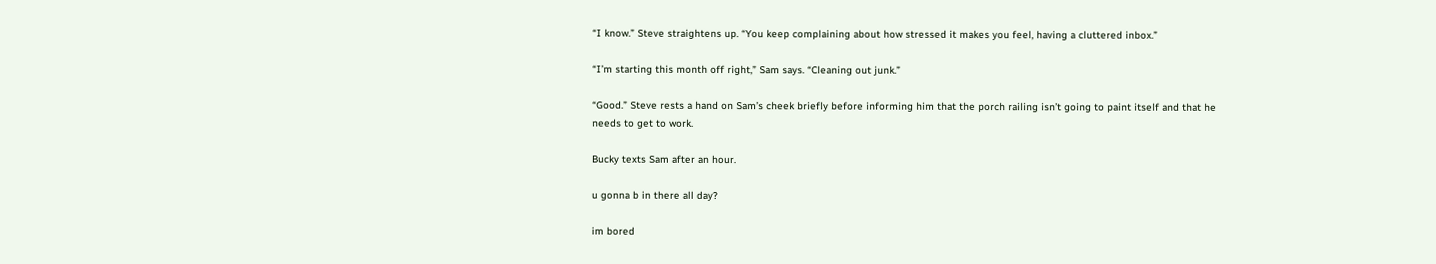“I know.” Steve straightens up. “You keep complaining about how stressed it makes you feel, having a cluttered inbox.”

“I’m starting this month off right,” Sam says. “Cleaning out junk.”

“Good.” Steve rests a hand on Sam’s cheek briefly before informing him that the porch railing isn’t going to paint itself and that he needs to get to work.

Bucky texts Sam after an hour.

u gonna b in there all day?

im bored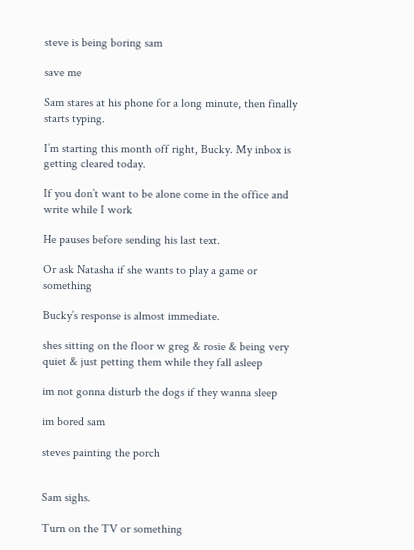steve is being boring sam

save me

Sam stares at his phone for a long minute, then finally starts typing.

I’m starting this month off right, Bucky. My inbox is getting cleared today.

If you don’t want to be alone come in the office and write while I work

He pauses before sending his last text.

Or ask Natasha if she wants to play a game or something

Bucky’s response is almost immediate.

shes sitting on the floor w greg & rosie & being very quiet & just petting them while they fall asleep

im not gonna disturb the dogs if they wanna sleep

im bored sam

steves painting the porch


Sam sighs.

Turn on the TV or something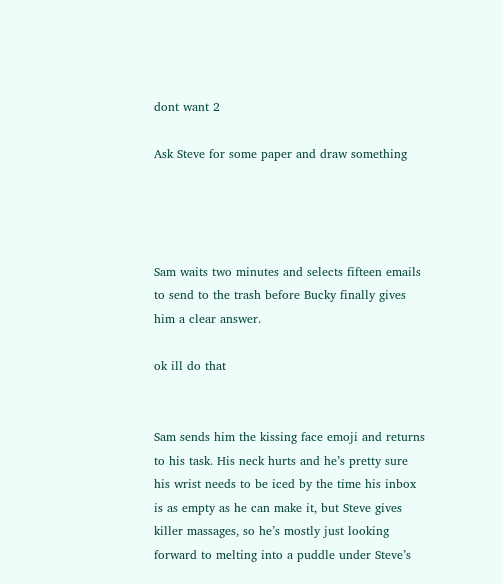dont want 2

Ask Steve for some paper and draw something




Sam waits two minutes and selects fifteen emails to send to the trash before Bucky finally gives him a clear answer.

ok ill do that


Sam sends him the kissing face emoji and returns to his task. His neck hurts and he’s pretty sure his wrist needs to be iced by the time his inbox is as empty as he can make it, but Steve gives killer massages, so he’s mostly just looking forward to melting into a puddle under Steve’s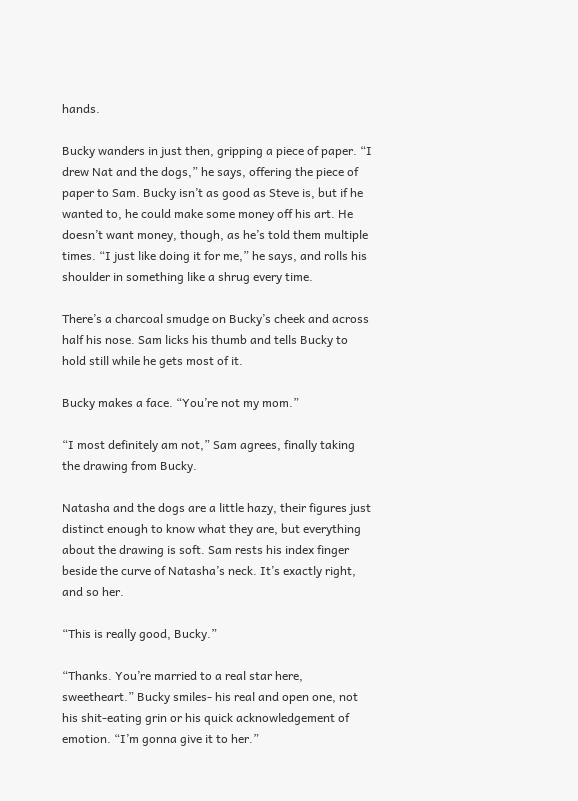hands.

Bucky wanders in just then, gripping a piece of paper. “I drew Nat and the dogs,” he says, offering the piece of paper to Sam. Bucky isn’t as good as Steve is, but if he wanted to, he could make some money off his art. He doesn’t want money, though, as he’s told them multiple times. “I just like doing it for me,” he says, and rolls his shoulder in something like a shrug every time.

There’s a charcoal smudge on Bucky’s cheek and across half his nose. Sam licks his thumb and tells Bucky to hold still while he gets most of it.

Bucky makes a face. “You’re not my mom.”

“I most definitely am not,” Sam agrees, finally taking the drawing from Bucky.

Natasha and the dogs are a little hazy, their figures just distinct enough to know what they are, but everything about the drawing is soft. Sam rests his index finger beside the curve of Natasha’s neck. It’s exactly right, and so her.

“This is really good, Bucky.”

“Thanks. You’re married to a real star here, sweetheart.” Bucky smiles- his real and open one, not his shit-eating grin or his quick acknowledgement of emotion. “I’m gonna give it to her.”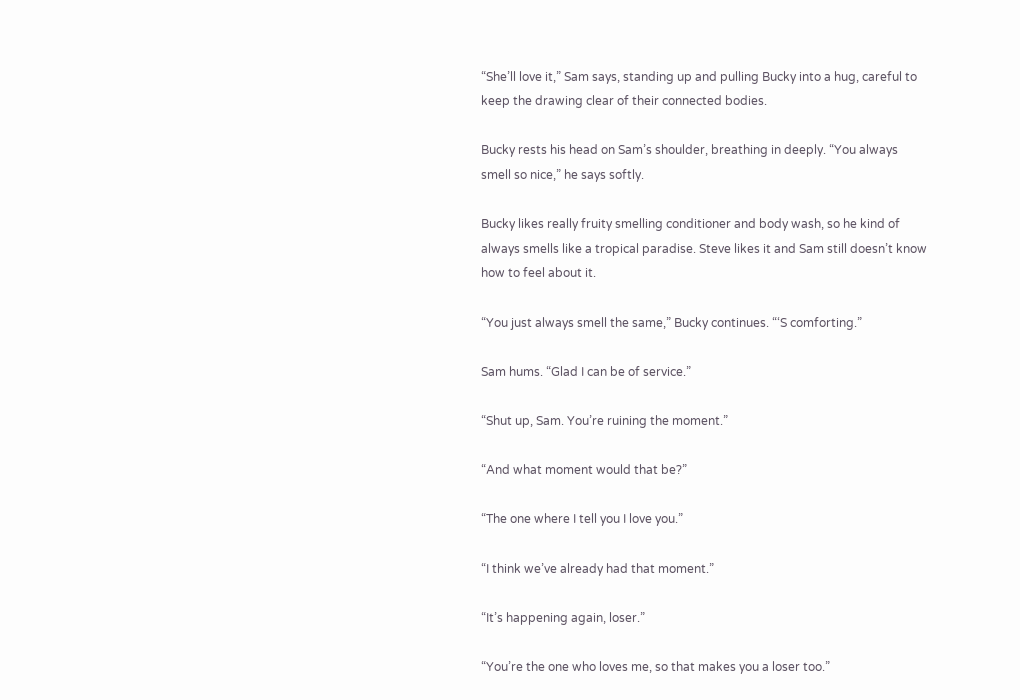“She’ll love it,” Sam says, standing up and pulling Bucky into a hug, careful to keep the drawing clear of their connected bodies.

Bucky rests his head on Sam’s shoulder, breathing in deeply. “You always smell so nice,” he says softly.

Bucky likes really fruity smelling conditioner and body wash, so he kind of always smells like a tropical paradise. Steve likes it and Sam still doesn’t know how to feel about it.

“You just always smell the same,” Bucky continues. “‘S comforting.”

Sam hums. “Glad I can be of service.”

“Shut up, Sam. You’re ruining the moment.”

“And what moment would that be?”

“The one where I tell you I love you.”

“I think we’ve already had that moment.”

“It’s happening again, loser.”

“You’re the one who loves me, so that makes you a loser too.”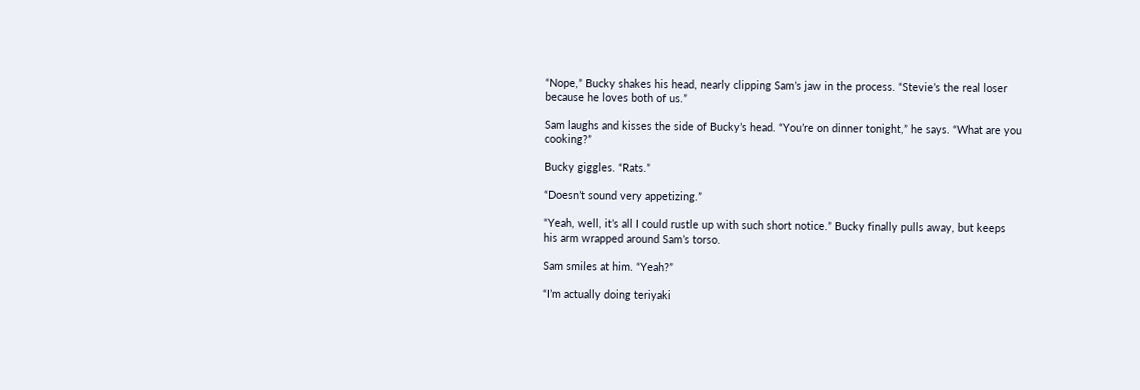“Nope,” Bucky shakes his head, nearly clipping Sam’s jaw in the process. “Stevie’s the real loser because he loves both of us.”

Sam laughs and kisses the side of Bucky’s head. “You’re on dinner tonight,” he says. “What are you cooking?”

Bucky giggles. “Rats.”

“Doesn’t sound very appetizing.”

“Yeah, well, it’s all I could rustle up with such short notice.” Bucky finally pulls away, but keeps his arm wrapped around Sam’s torso.

Sam smiles at him. “Yeah?”

“I’m actually doing teriyaki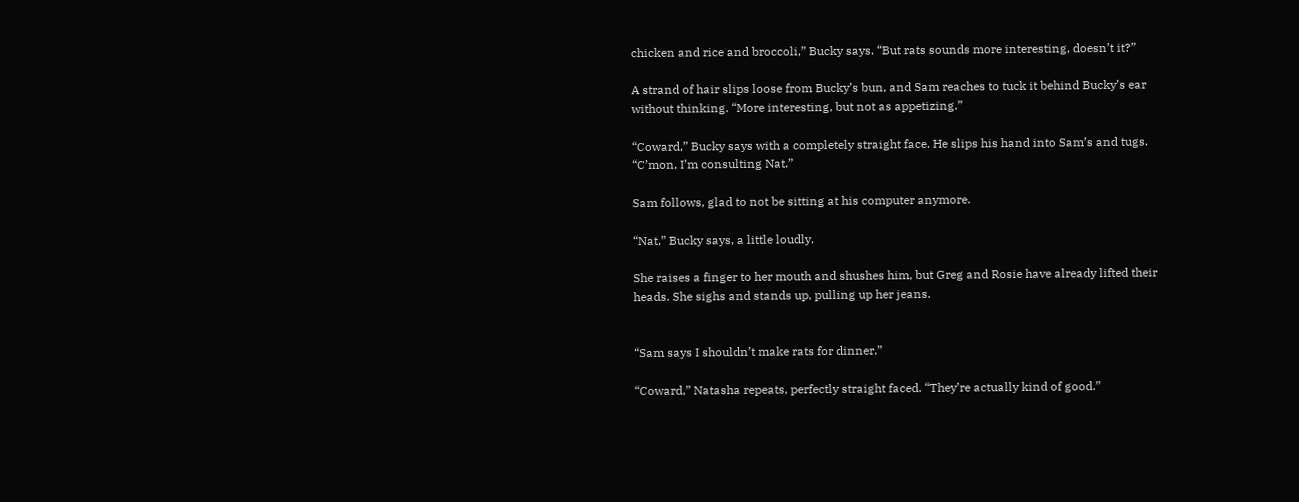chicken and rice and broccoli,” Bucky says. “But rats sounds more interesting, doesn’t it?”

A strand of hair slips loose from Bucky’s bun, and Sam reaches to tuck it behind Bucky’s ear without thinking. “More interesting, but not as appetizing.”

“Coward,” Bucky says with a completely straight face. He slips his hand into Sam’s and tugs. “C’mon, I’m consulting Nat.”

Sam follows, glad to not be sitting at his computer anymore.

“Nat,” Bucky says, a little loudly.

She raises a finger to her mouth and shushes him, but Greg and Rosie have already lifted their heads. She sighs and stands up, pulling up her jeans.


“Sam says I shouldn’t make rats for dinner.”

“Coward,” Natasha repeats, perfectly straight faced. “They’re actually kind of good.”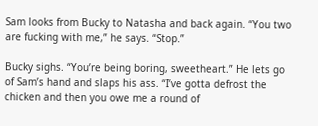Sam looks from Bucky to Natasha and back again. “You two are fucking with me,” he says. “Stop.”

Bucky sighs. “You’re being boring, sweetheart.” He lets go of Sam’s hand and slaps his ass. “I’ve gotta defrost the chicken and then you owe me a round of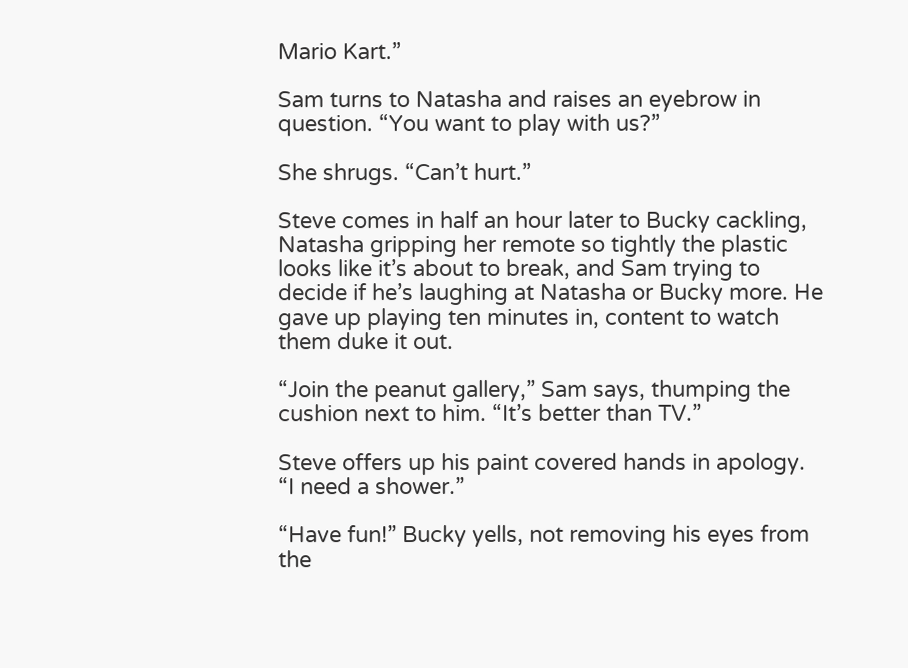Mario Kart.”

Sam turns to Natasha and raises an eyebrow in question. “You want to play with us?”

She shrugs. “Can’t hurt.”

Steve comes in half an hour later to Bucky cackling, Natasha gripping her remote so tightly the plastic looks like it’s about to break, and Sam trying to decide if he’s laughing at Natasha or Bucky more. He gave up playing ten minutes in, content to watch them duke it out.

“Join the peanut gallery,” Sam says, thumping the cushion next to him. “It’s better than TV.”

Steve offers up his paint covered hands in apology. “I need a shower.”

“Have fun!” Bucky yells, not removing his eyes from the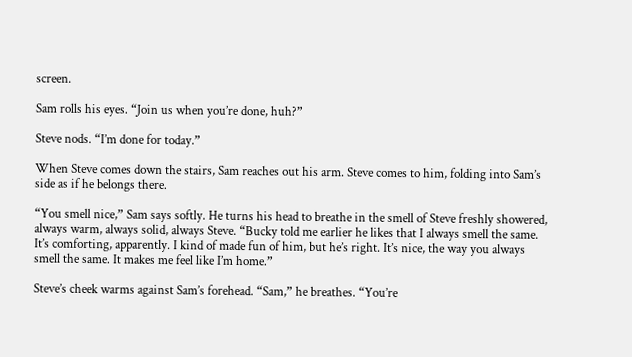screen.

Sam rolls his eyes. “Join us when you’re done, huh?”

Steve nods. “I’m done for today.”

When Steve comes down the stairs, Sam reaches out his arm. Steve comes to him, folding into Sam’s side as if he belongs there.

“You smell nice,” Sam says softly. He turns his head to breathe in the smell of Steve freshly showered, always warm, always solid, always Steve. “Bucky told me earlier he likes that I always smell the same. It’s comforting, apparently. I kind of made fun of him, but he’s right. It’s nice, the way you always smell the same. It makes me feel like I’m home.”

Steve’s cheek warms against Sam’s forehead. “Sam,” he breathes. “You’re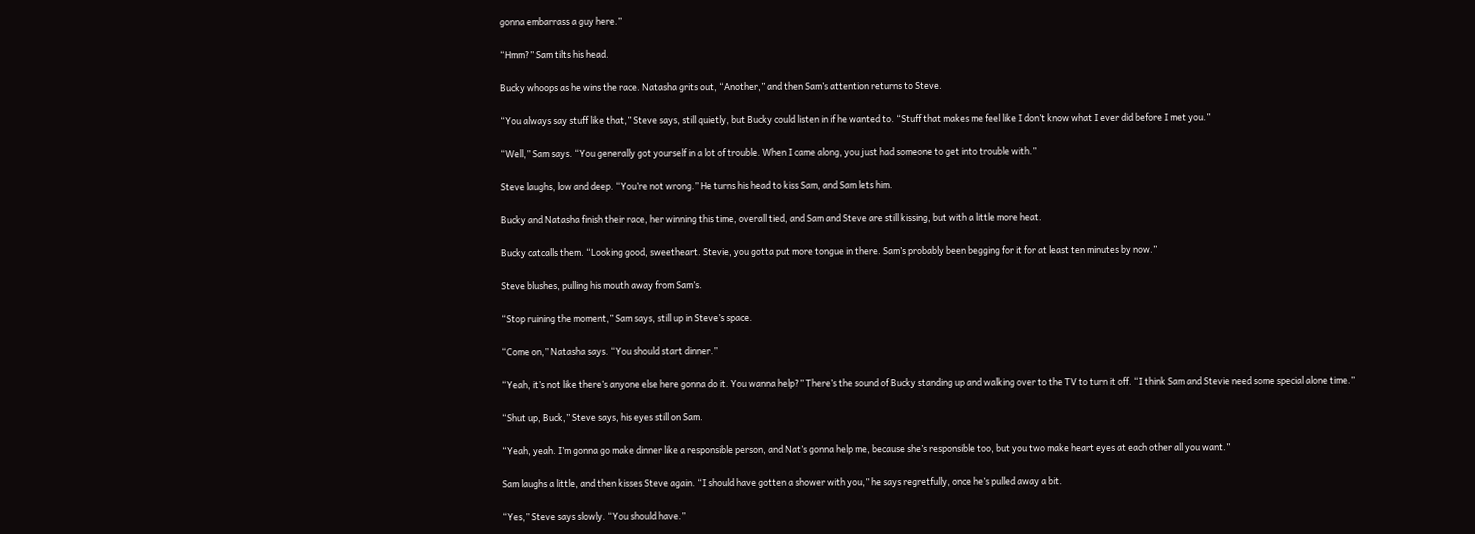gonna embarrass a guy here.”

“Hmm?” Sam tilts his head.

Bucky whoops as he wins the race. Natasha grits out, “Another,” and then Sam’s attention returns to Steve.

“You always say stuff like that,” Steve says, still quietly, but Bucky could listen in if he wanted to. “Stuff that makes me feel like I don’t know what I ever did before I met you.”

“Well,” Sam says. “You generally got yourself in a lot of trouble. When I came along, you just had someone to get into trouble with.”

Steve laughs, low and deep. “You’re not wrong.” He turns his head to kiss Sam, and Sam lets him.

Bucky and Natasha finish their race, her winning this time, overall tied, and Sam and Steve are still kissing, but with a little more heat.

Bucky catcalls them. “Looking good, sweetheart. Stevie, you gotta put more tongue in there. Sam’s probably been begging for it for at least ten minutes by now.”

Steve blushes, pulling his mouth away from Sam’s.

“Stop ruining the moment,” Sam says, still up in Steve’s space.

“Come on,” Natasha says. “You should start dinner.”

“Yeah, it’s not like there’s anyone else here gonna do it. You wanna help?” There’s the sound of Bucky standing up and walking over to the TV to turn it off. “I think Sam and Stevie need some special alone time.”

“Shut up, Buck,” Steve says, his eyes still on Sam.

“Yeah, yeah. I’m gonna go make dinner like a responsible person, and Nat’s gonna help me, because she’s responsible too, but you two make heart eyes at each other all you want.”

Sam laughs a little, and then kisses Steve again. “I should have gotten a shower with you,” he says regretfully, once he’s pulled away a bit.

“Yes,” Steve says slowly. “You should have.”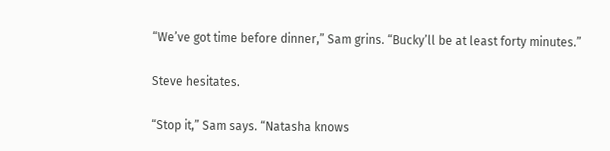“We’ve got time before dinner,” Sam grins. “Bucky’ll be at least forty minutes.”

Steve hesitates.

“Stop it,” Sam says. “Natasha knows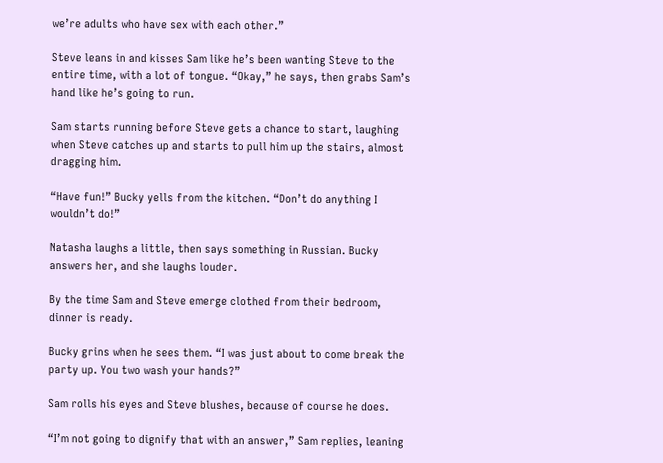we’re adults who have sex with each other.”

Steve leans in and kisses Sam like he’s been wanting Steve to the entire time, with a lot of tongue. “Okay,” he says, then grabs Sam’s hand like he’s going to run.

Sam starts running before Steve gets a chance to start, laughing when Steve catches up and starts to pull him up the stairs, almost dragging him.

“Have fun!” Bucky yells from the kitchen. “Don’t do anything I wouldn’t do!”

Natasha laughs a little, then says something in Russian. Bucky answers her, and she laughs louder.

By the time Sam and Steve emerge clothed from their bedroom, dinner is ready.

Bucky grins when he sees them. “I was just about to come break the party up. You two wash your hands?”

Sam rolls his eyes and Steve blushes, because of course he does.

“I’m not going to dignify that with an answer,” Sam replies, leaning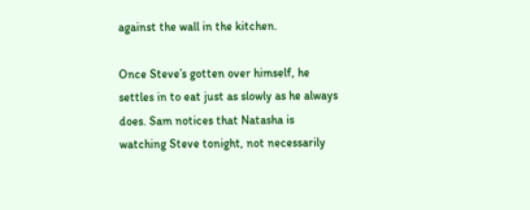against the wall in the kitchen.

Once Steve’s gotten over himself, he settles in to eat just as slowly as he always does. Sam notices that Natasha is watching Steve tonight, not necessarily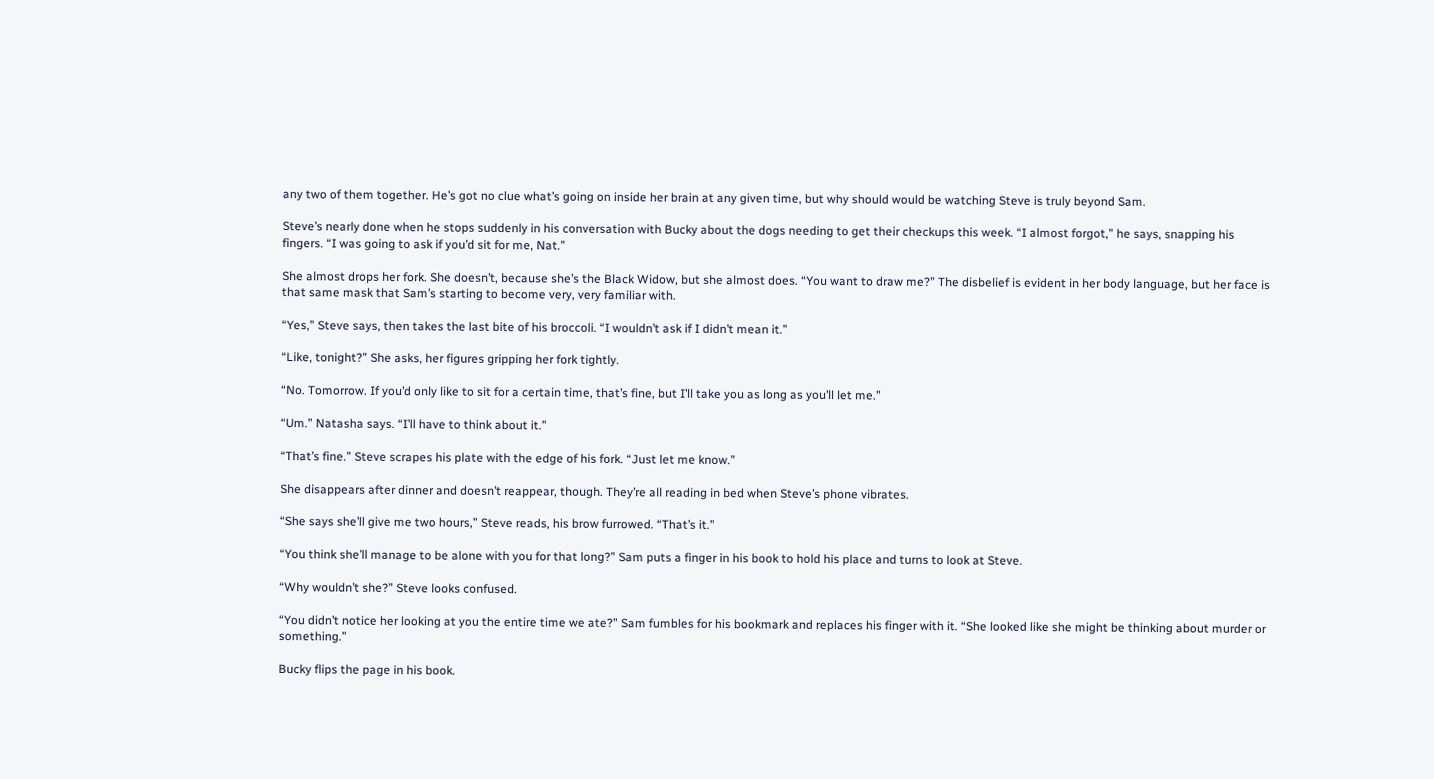any two of them together. He’s got no clue what’s going on inside her brain at any given time, but why should would be watching Steve is truly beyond Sam.

Steve’s nearly done when he stops suddenly in his conversation with Bucky about the dogs needing to get their checkups this week. “I almost forgot,” he says, snapping his fingers. “I was going to ask if you’d sit for me, Nat.”

She almost drops her fork. She doesn’t, because she’s the Black Widow, but she almost does. “You want to draw me?” The disbelief is evident in her body language, but her face is that same mask that Sam’s starting to become very, very familiar with.

“Yes,” Steve says, then takes the last bite of his broccoli. “I wouldn’t ask if I didn’t mean it.”

“Like, tonight?” She asks, her figures gripping her fork tightly.

“No. Tomorrow. If you’d only like to sit for a certain time, that’s fine, but I’ll take you as long as you’ll let me.”

“Um.” Natasha says. “I’ll have to think about it.”

“That’s fine.” Steve scrapes his plate with the edge of his fork. “Just let me know.”

She disappears after dinner and doesn’t reappear, though. They’re all reading in bed when Steve’s phone vibrates.

“She says she’ll give me two hours,” Steve reads, his brow furrowed. “That’s it.”

“You think she’ll manage to be alone with you for that long?” Sam puts a finger in his book to hold his place and turns to look at Steve.

“Why wouldn’t she?” Steve looks confused.

“You didn’t notice her looking at you the entire time we ate?” Sam fumbles for his bookmark and replaces his finger with it. “She looked like she might be thinking about murder or something.”

Bucky flips the page in his book.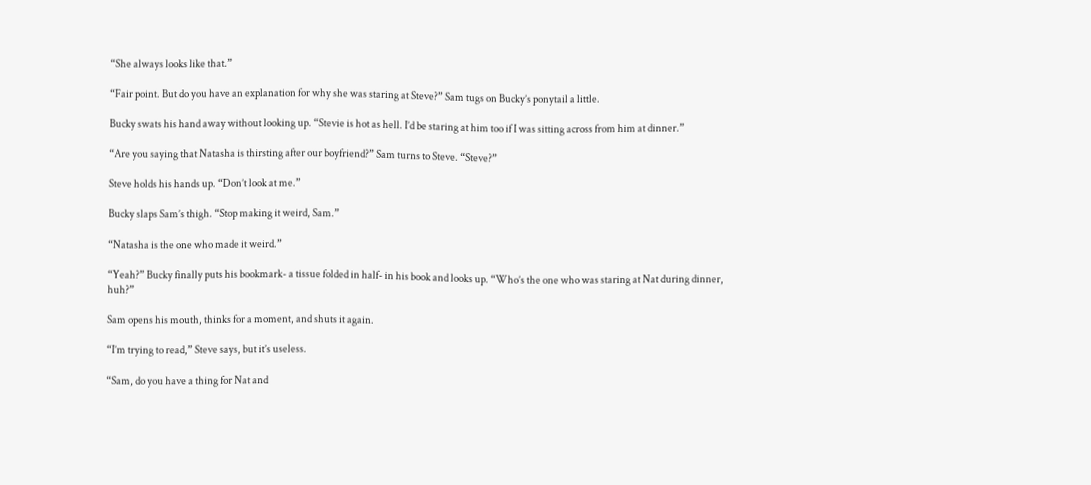“She always looks like that.”

“Fair point. But do you have an explanation for why she was staring at Steve?” Sam tugs on Bucky’s ponytail a little.

Bucky swats his hand away without looking up. “Stevie is hot as hell. I’d be staring at him too if I was sitting across from him at dinner.”

“Are you saying that Natasha is thirsting after our boyfriend?” Sam turns to Steve. “Steve?”

Steve holds his hands up. “Don’t look at me.”

Bucky slaps Sam’s thigh. “Stop making it weird, Sam.”

“Natasha is the one who made it weird.”

“Yeah?” Bucky finally puts his bookmark- a tissue folded in half- in his book and looks up. “Who’s the one who was staring at Nat during dinner, huh?”

Sam opens his mouth, thinks for a moment, and shuts it again.

“I’m trying to read,” Steve says, but it’s useless.

“Sam, do you have a thing for Nat and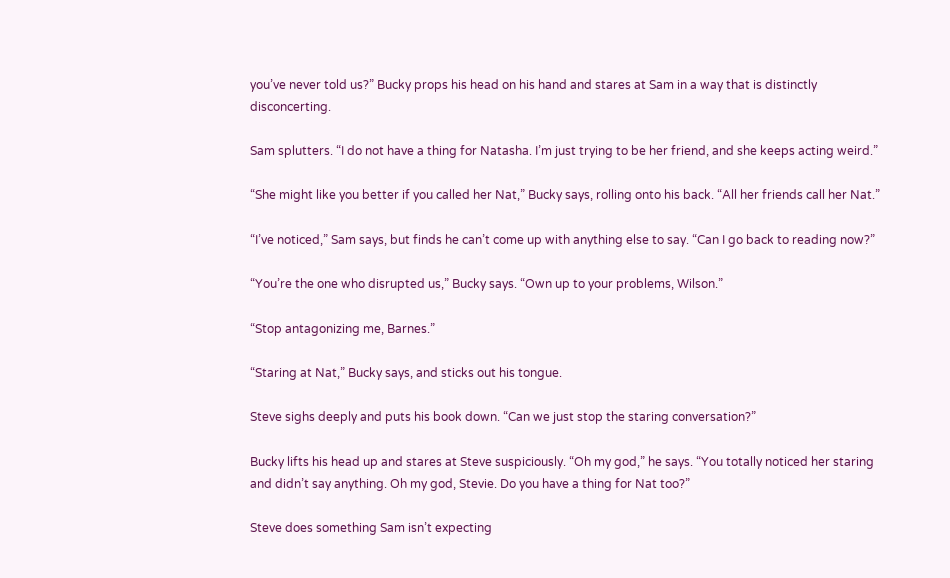you’ve never told us?” Bucky props his head on his hand and stares at Sam in a way that is distinctly disconcerting.

Sam splutters. “I do not have a thing for Natasha. I’m just trying to be her friend, and she keeps acting weird.”

“She might like you better if you called her Nat,” Bucky says, rolling onto his back. “All her friends call her Nat.”

“I’ve noticed,” Sam says, but finds he can’t come up with anything else to say. “Can I go back to reading now?”

“You’re the one who disrupted us,” Bucky says. “Own up to your problems, Wilson.”

“Stop antagonizing me, Barnes.”

“Staring at Nat,” Bucky says, and sticks out his tongue.

Steve sighs deeply and puts his book down. “Can we just stop the staring conversation?”

Bucky lifts his head up and stares at Steve suspiciously. “Oh my god,” he says. “You totally noticed her staring and didn’t say anything. Oh my god, Stevie. Do you have a thing for Nat too?”

Steve does something Sam isn’t expecting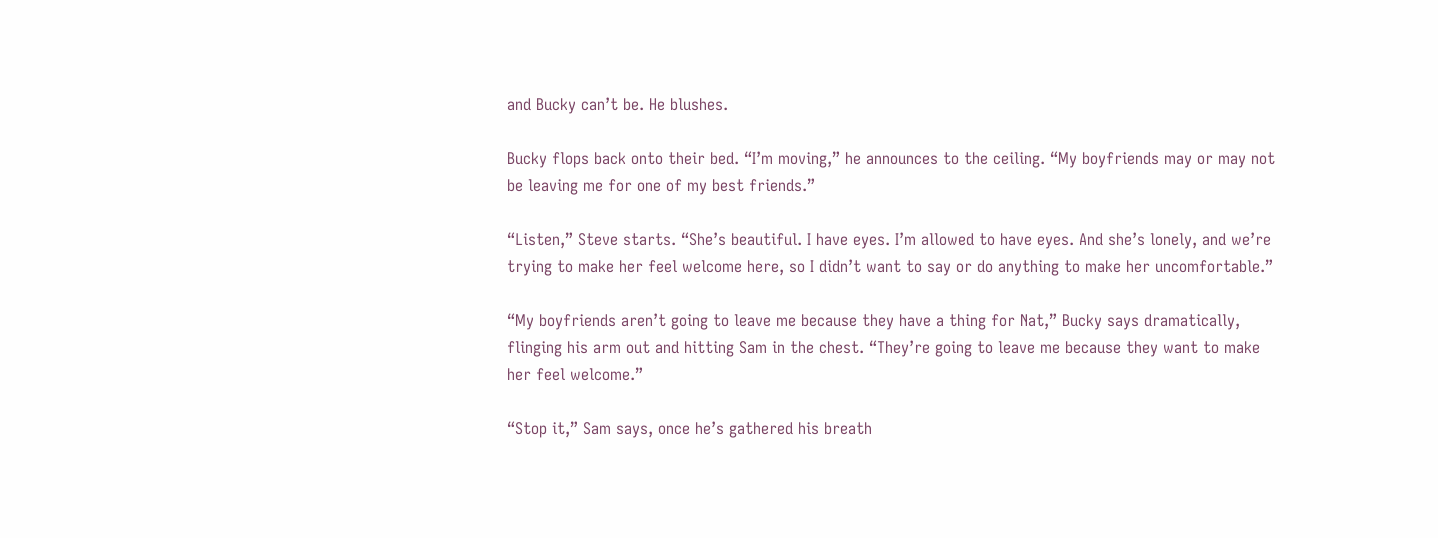and Bucky can’t be. He blushes.

Bucky flops back onto their bed. “I’m moving,” he announces to the ceiling. “My boyfriends may or may not be leaving me for one of my best friends.”

“Listen,” Steve starts. “She’s beautiful. I have eyes. I’m allowed to have eyes. And she’s lonely, and we’re trying to make her feel welcome here, so I didn’t want to say or do anything to make her uncomfortable.”

“My boyfriends aren’t going to leave me because they have a thing for Nat,” Bucky says dramatically, flinging his arm out and hitting Sam in the chest. “They’re going to leave me because they want to make her feel welcome.”

“Stop it,” Sam says, once he’s gathered his breath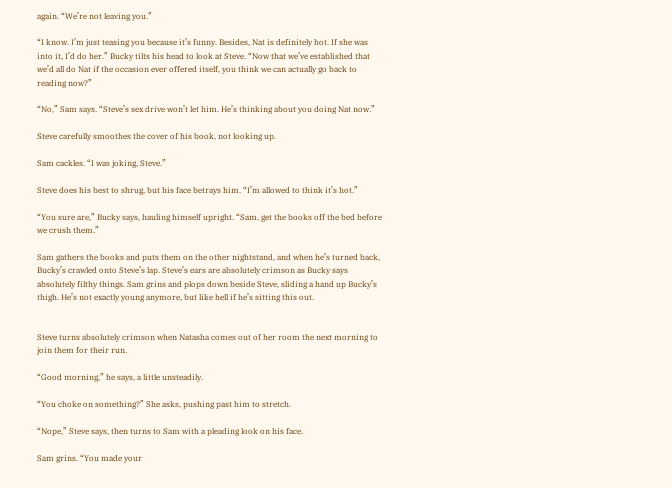again. “We’re not leaving you.”

“I know. I’m just teasing you because it’s funny. Besides, Nat is definitely hot. If she was into it, I’d do her.” Bucky tilts his head to look at Steve. “Now that we’ve established that we’d all do Nat if the occasion ever offered itself, you think we can actually go back to reading now?”

“No,” Sam says. “Steve’s sex drive won’t let him. He’s thinking about you doing Nat now.”

Steve carefully smoothes the cover of his book, not looking up.

Sam cackles. “I was joking, Steve.”

Steve does his best to shrug, but his face betrays him. “I’m allowed to think it’s hot.”

“You sure are,” Bucky says, hauling himself upright. “Sam, get the books off the bed before we crush them.”

Sam gathers the books and puts them on the other nightstand, and when he’s turned back, Bucky’s crawled onto Steve’s lap. Steve’s ears are absolutely crimson as Bucky says absolutely filthy things. Sam grins and plops down beside Steve, sliding a hand up Bucky’s thigh. He’s not exactly young anymore, but like hell if he’s sitting this out.


Steve turns absolutely crimson when Natasha comes out of her room the next morning to join them for their run.

“Good morning,” he says, a little unsteadily.

“You choke on something?” She asks, pushing past him to stretch.

“Nope,” Steve says, then turns to Sam with a pleading look on his face.

Sam grins. “You made your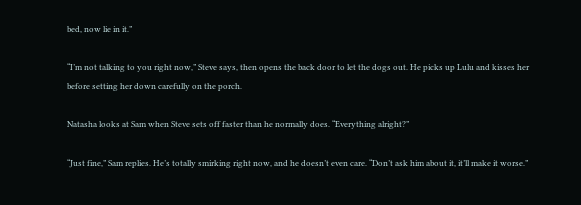bed, now lie in it.”

“I’m not talking to you right now,” Steve says, then opens the back door to let the dogs out. He picks up Lulu and kisses her before setting her down carefully on the porch.

Natasha looks at Sam when Steve sets off faster than he normally does. “Everything alright?”

“Just fine,” Sam replies. He’s totally smirking right now, and he doesn’t even care. “Don’t ask him about it, it’ll make it worse.”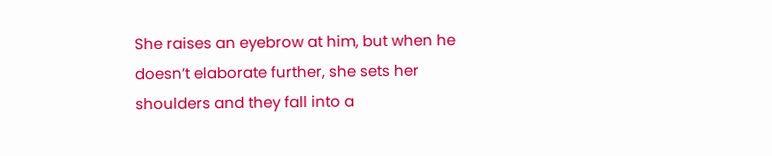She raises an eyebrow at him, but when he doesn’t elaborate further, she sets her shoulders and they fall into a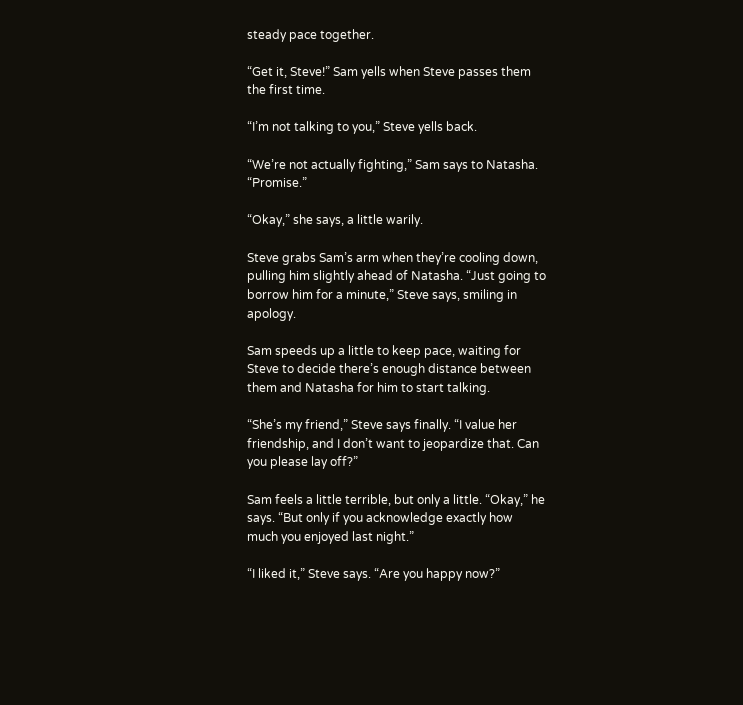steady pace together.

“Get it, Steve!” Sam yells when Steve passes them the first time.

“I’m not talking to you,” Steve yells back.

“We’re not actually fighting,” Sam says to Natasha. “Promise.”

“Okay,” she says, a little warily.

Steve grabs Sam’s arm when they’re cooling down, pulling him slightly ahead of Natasha. “Just going to borrow him for a minute,” Steve says, smiling in apology.

Sam speeds up a little to keep pace, waiting for Steve to decide there’s enough distance between them and Natasha for him to start talking.

“She’s my friend,” Steve says finally. “I value her friendship, and I don’t want to jeopardize that. Can you please lay off?”

Sam feels a little terrible, but only a little. “Okay,” he says. “But only if you acknowledge exactly how much you enjoyed last night.”

“I liked it,” Steve says. “Are you happy now?”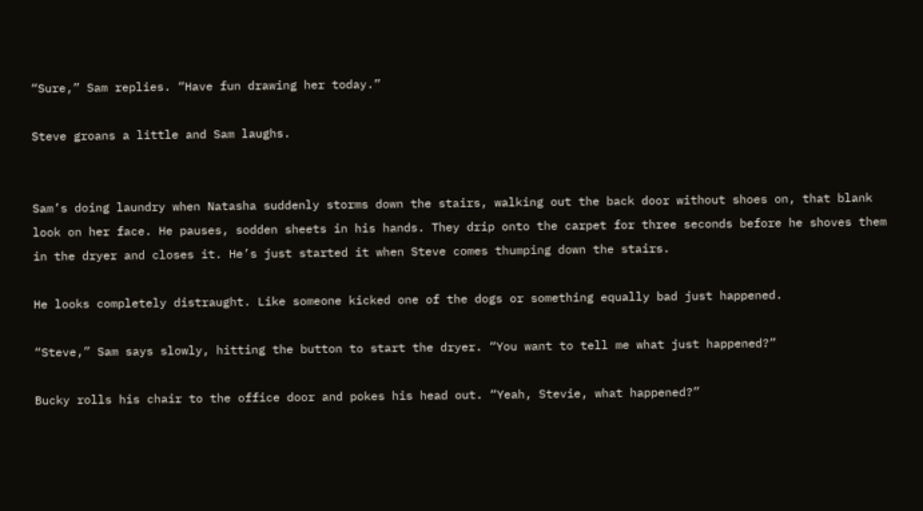“Sure,” Sam replies. “Have fun drawing her today.”

Steve groans a little and Sam laughs.


Sam’s doing laundry when Natasha suddenly storms down the stairs, walking out the back door without shoes on, that blank look on her face. He pauses, sodden sheets in his hands. They drip onto the carpet for three seconds before he shoves them in the dryer and closes it. He’s just started it when Steve comes thumping down the stairs.

He looks completely distraught. Like someone kicked one of the dogs or something equally bad just happened.

“Steve,” Sam says slowly, hitting the button to start the dryer. “You want to tell me what just happened?”

Bucky rolls his chair to the office door and pokes his head out. “Yeah, Stevie, what happened?”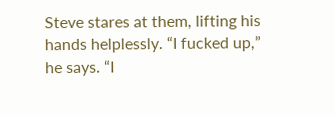Steve stares at them, lifting his hands helplessly. “I fucked up,” he says. “I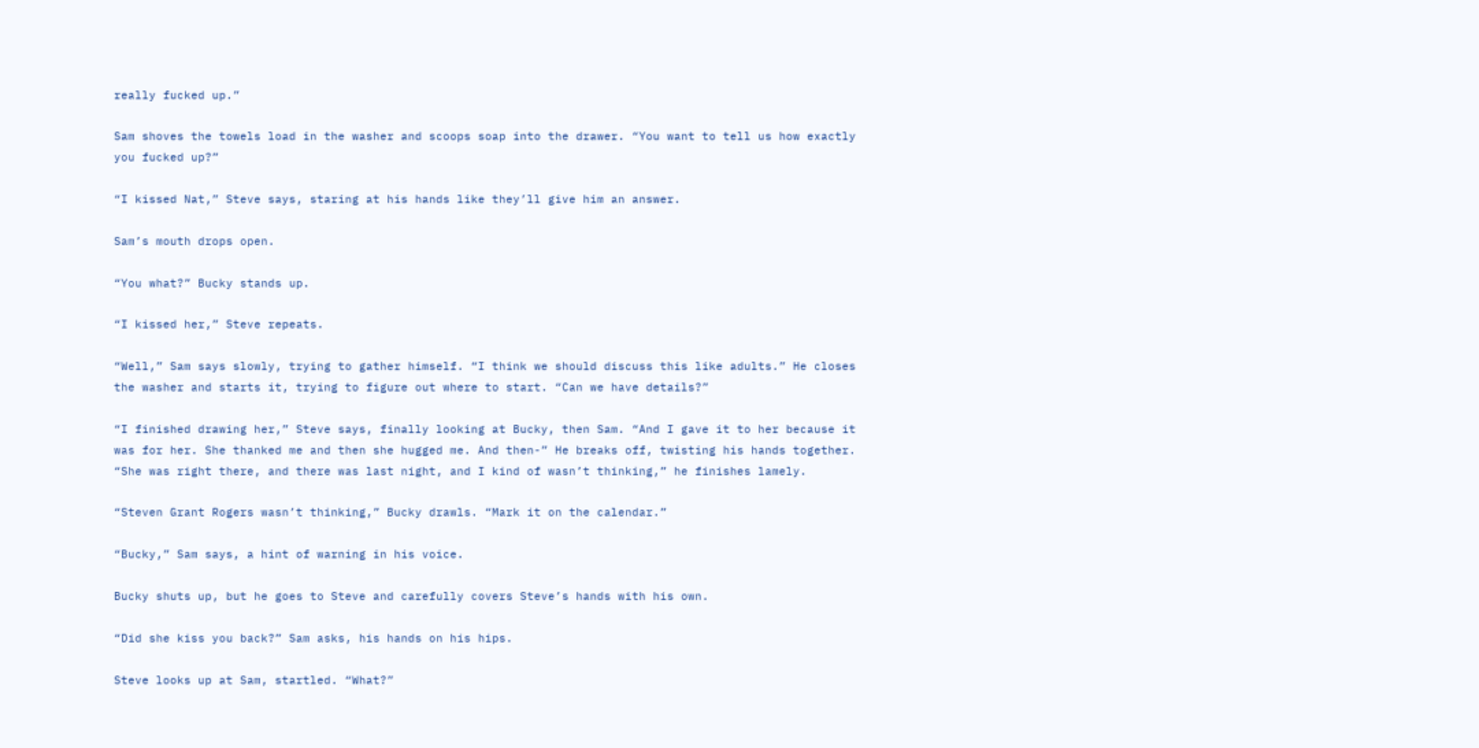really fucked up.”

Sam shoves the towels load in the washer and scoops soap into the drawer. “You want to tell us how exactly you fucked up?”

“I kissed Nat,” Steve says, staring at his hands like they’ll give him an answer.

Sam’s mouth drops open.

“You what?” Bucky stands up.

“I kissed her,” Steve repeats.

“Well,” Sam says slowly, trying to gather himself. “I think we should discuss this like adults.” He closes the washer and starts it, trying to figure out where to start. “Can we have details?”

“I finished drawing her,” Steve says, finally looking at Bucky, then Sam. “And I gave it to her because it was for her. She thanked me and then she hugged me. And then-” He breaks off, twisting his hands together. “She was right there, and there was last night, and I kind of wasn’t thinking,” he finishes lamely.

“Steven Grant Rogers wasn’t thinking,” Bucky drawls. “Mark it on the calendar.”

“Bucky,” Sam says, a hint of warning in his voice.

Bucky shuts up, but he goes to Steve and carefully covers Steve’s hands with his own.

“Did she kiss you back?” Sam asks, his hands on his hips.

Steve looks up at Sam, startled. “What?”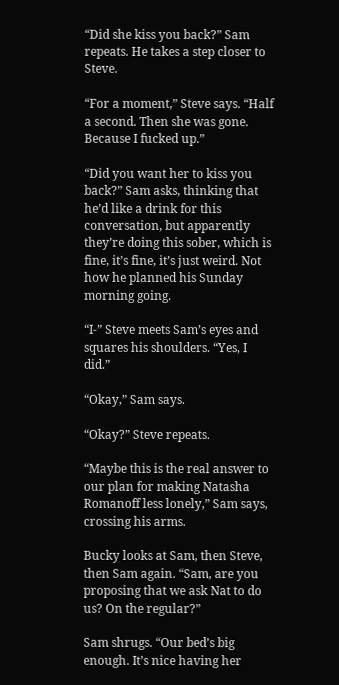“Did she kiss you back?” Sam repeats. He takes a step closer to Steve.

“For a moment,” Steve says. “Half a second. Then she was gone. Because I fucked up.”

“Did you want her to kiss you back?” Sam asks, thinking that he’d like a drink for this conversation, but apparently they’re doing this sober, which is fine, it’s fine, it’s just weird. Not how he planned his Sunday morning going.

“I-” Steve meets Sam’s eyes and squares his shoulders. “Yes, I did.”

“Okay,” Sam says.

“Okay?” Steve repeats.

“Maybe this is the real answer to our plan for making Natasha Romanoff less lonely,” Sam says, crossing his arms.

Bucky looks at Sam, then Steve, then Sam again. “Sam, are you proposing that we ask Nat to do us? On the regular?”

Sam shrugs. “Our bed’s big enough. It’s nice having her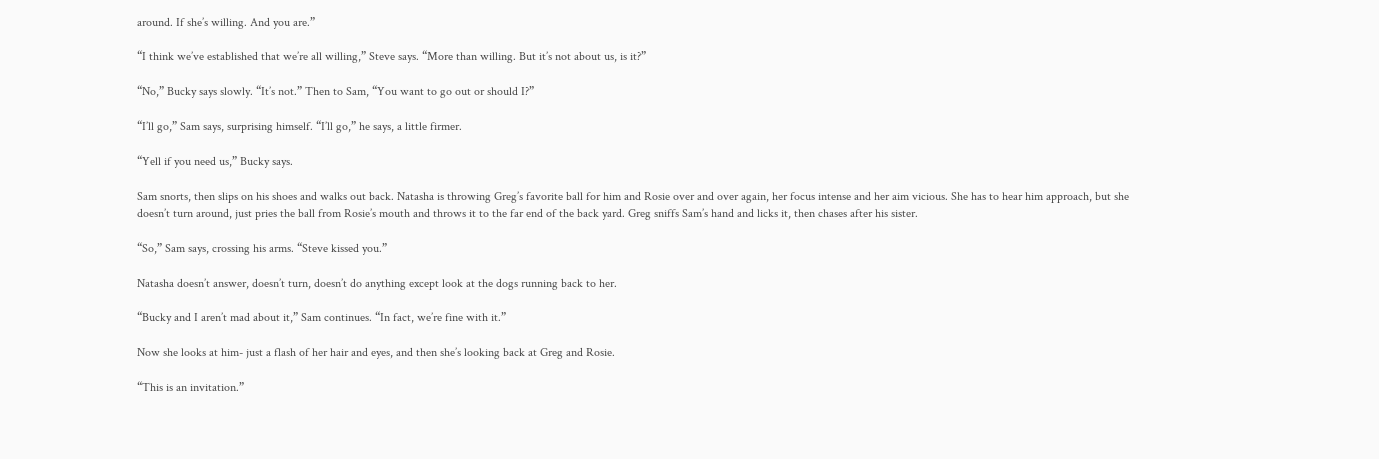around. If she’s willing. And you are.”

“I think we’ve established that we’re all willing,” Steve says. “More than willing. But it’s not about us, is it?”

“No,” Bucky says slowly. “It’s not.” Then to Sam, “You want to go out or should I?”

“I’ll go,” Sam says, surprising himself. “I’ll go,” he says, a little firmer.

“Yell if you need us,” Bucky says.

Sam snorts, then slips on his shoes and walks out back. Natasha is throwing Greg’s favorite ball for him and Rosie over and over again, her focus intense and her aim vicious. She has to hear him approach, but she doesn’t turn around, just pries the ball from Rosie’s mouth and throws it to the far end of the back yard. Greg sniffs Sam’s hand and licks it, then chases after his sister.

“So,” Sam says, crossing his arms. “Steve kissed you.”

Natasha doesn’t answer, doesn’t turn, doesn’t do anything except look at the dogs running back to her.

“Bucky and I aren’t mad about it,” Sam continues. “In fact, we’re fine with it.”

Now she looks at him- just a flash of her hair and eyes, and then she’s looking back at Greg and Rosie.

“This is an invitation.”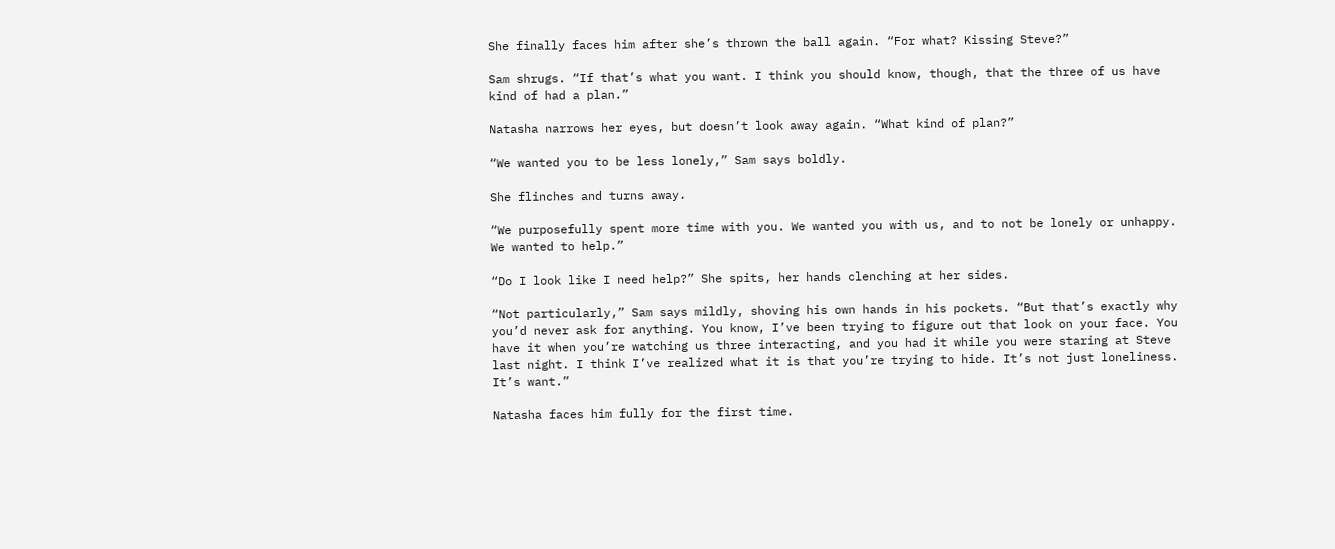She finally faces him after she’s thrown the ball again. “For what? Kissing Steve?”

Sam shrugs. “If that’s what you want. I think you should know, though, that the three of us have kind of had a plan.”

Natasha narrows her eyes, but doesn’t look away again. “What kind of plan?”

“We wanted you to be less lonely,” Sam says boldly.

She flinches and turns away.

“We purposefully spent more time with you. We wanted you with us, and to not be lonely or unhappy. We wanted to help.”

“Do I look like I need help?” She spits, her hands clenching at her sides.

“Not particularly,” Sam says mildly, shoving his own hands in his pockets. “But that’s exactly why you’d never ask for anything. You know, I’ve been trying to figure out that look on your face. You have it when you’re watching us three interacting, and you had it while you were staring at Steve last night. I think I’ve realized what it is that you’re trying to hide. It’s not just loneliness. It’s want.”

Natasha faces him fully for the first time.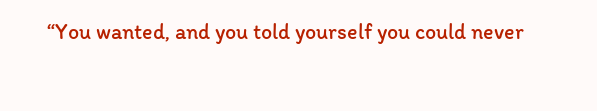“You wanted, and you told yourself you could never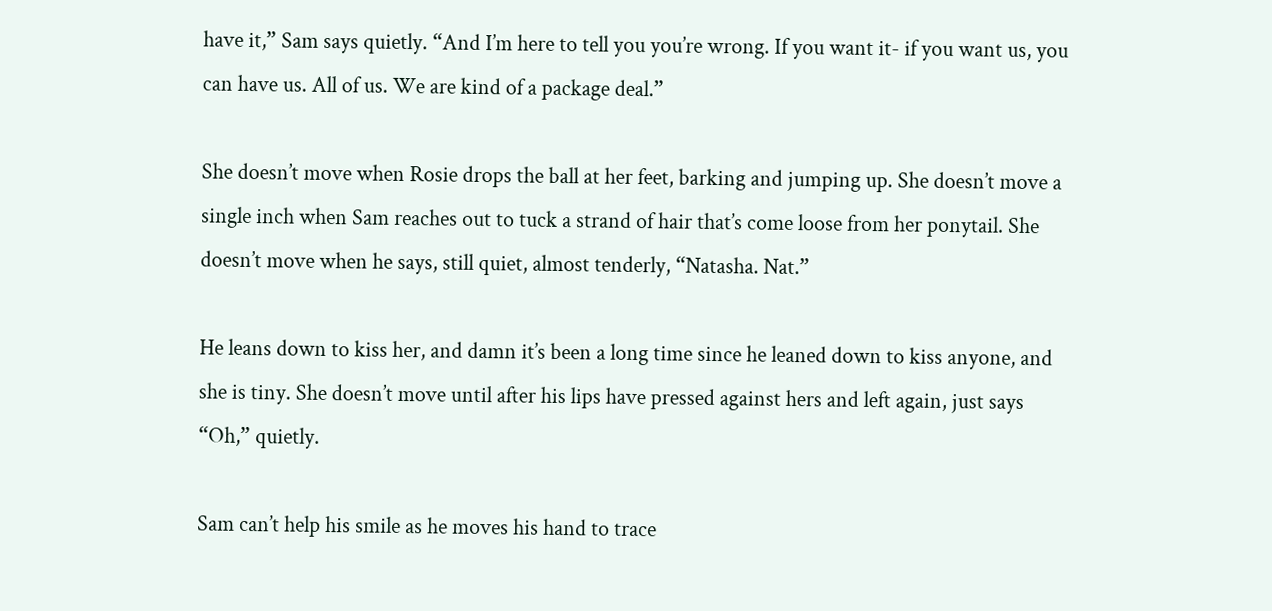have it,” Sam says quietly. “And I’m here to tell you you’re wrong. If you want it- if you want us, you can have us. All of us. We are kind of a package deal.”

She doesn’t move when Rosie drops the ball at her feet, barking and jumping up. She doesn’t move a single inch when Sam reaches out to tuck a strand of hair that’s come loose from her ponytail. She doesn’t move when he says, still quiet, almost tenderly, “Natasha. Nat.”

He leans down to kiss her, and damn it’s been a long time since he leaned down to kiss anyone, and she is tiny. She doesn’t move until after his lips have pressed against hers and left again, just says “Oh,” quietly.

Sam can’t help his smile as he moves his hand to trace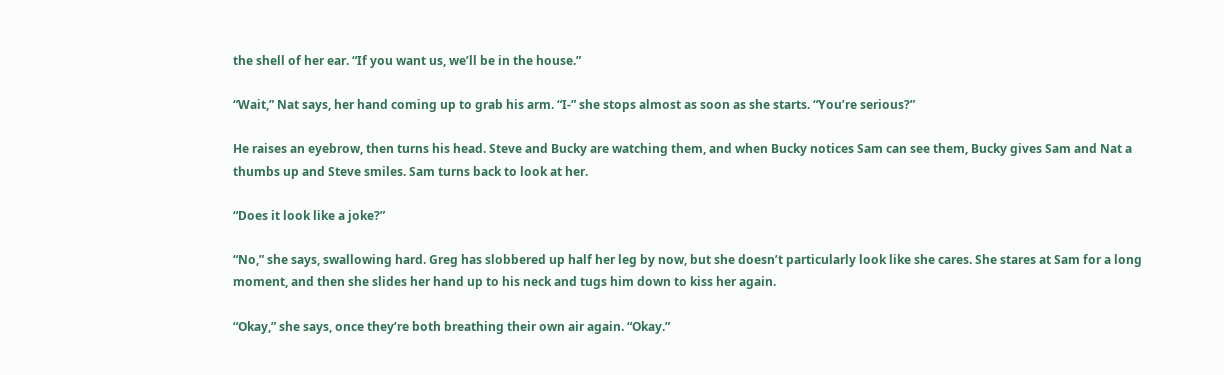the shell of her ear. “If you want us, we’ll be in the house.”

“Wait,” Nat says, her hand coming up to grab his arm. “I-” she stops almost as soon as she starts. “You’re serious?”

He raises an eyebrow, then turns his head. Steve and Bucky are watching them, and when Bucky notices Sam can see them, Bucky gives Sam and Nat a thumbs up and Steve smiles. Sam turns back to look at her.

“Does it look like a joke?”

“No,” she says, swallowing hard. Greg has slobbered up half her leg by now, but she doesn’t particularly look like she cares. She stares at Sam for a long moment, and then she slides her hand up to his neck and tugs him down to kiss her again.

“Okay,” she says, once they’re both breathing their own air again. “Okay.”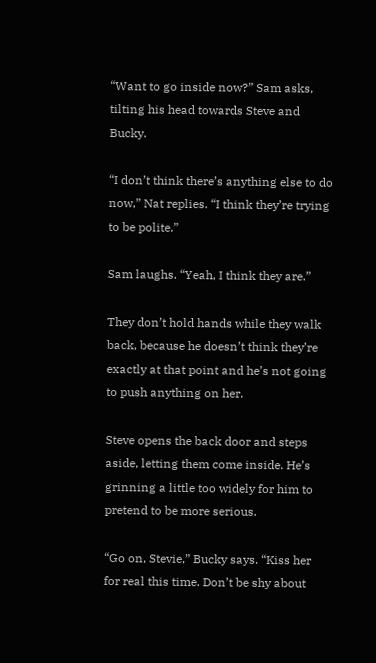“Want to go inside now?” Sam asks, tilting his head towards Steve and Bucky.

“I don’t think there’s anything else to do now,” Nat replies. “I think they’re trying to be polite.”

Sam laughs. “Yeah, I think they are.”

They don’t hold hands while they walk back, because he doesn’t think they’re exactly at that point and he’s not going to push anything on her.

Steve opens the back door and steps aside, letting them come inside. He’s grinning a little too widely for him to pretend to be more serious.

“Go on, Stevie,” Bucky says. “Kiss her for real this time. Don’t be shy about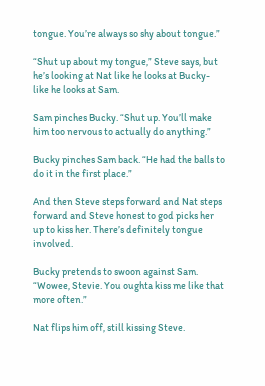tongue. You’re always so shy about tongue.”

“Shut up about my tongue,” Steve says, but he’s looking at Nat like he looks at Bucky- like he looks at Sam.

Sam pinches Bucky. “Shut up. You’ll make him too nervous to actually do anything.”

Bucky pinches Sam back. “He had the balls to do it in the first place.”

And then Steve steps forward and Nat steps forward and Steve honest to god picks her up to kiss her. There’s definitely tongue involved.

Bucky pretends to swoon against Sam. “Wowee, Stevie. You oughta kiss me like that more often.”

Nat flips him off, still kissing Steve.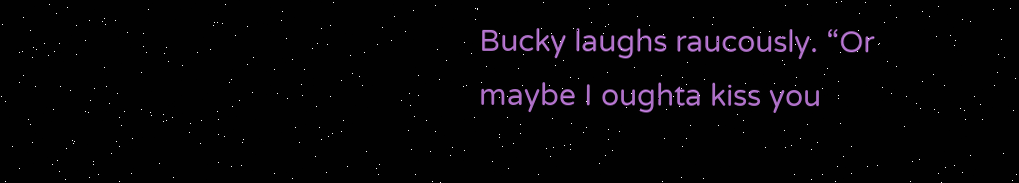Bucky laughs raucously. “Or maybe I oughta kiss you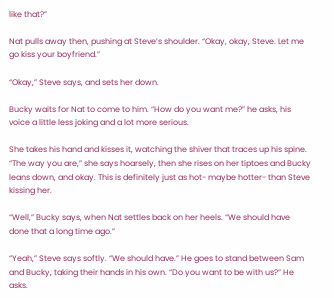like that?”

Nat pulls away then, pushing at Steve’s shoulder. “Okay, okay, Steve. Let me go kiss your boyfriend.”

“Okay,” Steve says, and sets her down.

Bucky waits for Nat to come to him. “How do you want me?” he asks, his voice a little less joking and a lot more serious.

She takes his hand and kisses it, watching the shiver that traces up his spine. “The way you are,” she says hoarsely, then she rises on her tiptoes and Bucky leans down, and okay. This is definitely just as hot- maybe hotter- than Steve kissing her.

“Well,” Bucky says, when Nat settles back on her heels. “We should have done that a long time ago.”

“Yeah,” Steve says softly. “We should have.” He goes to stand between Sam and Bucky, taking their hands in his own. “Do you want to be with us?” He asks.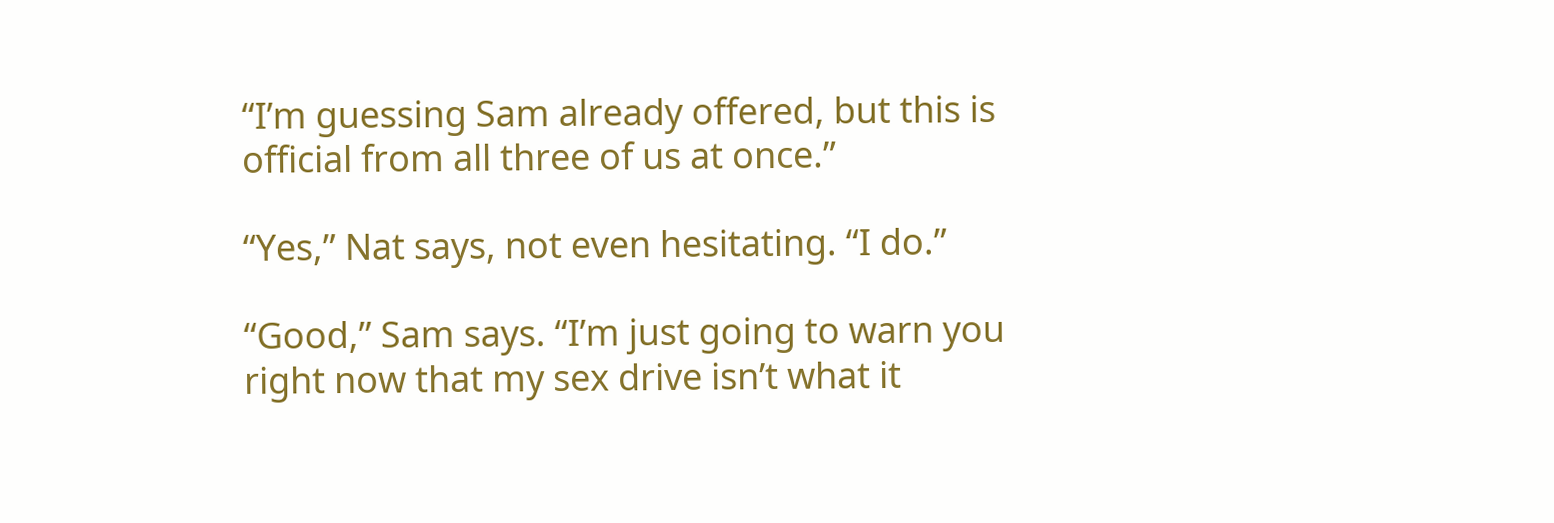“I’m guessing Sam already offered, but this is official from all three of us at once.”

“Yes,” Nat says, not even hesitating. “I do.”

“Good,” Sam says. “I’m just going to warn you right now that my sex drive isn’t what it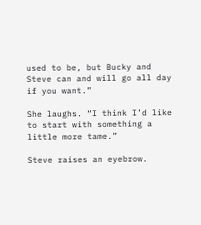used to be, but Bucky and Steve can and will go all day if you want.”

She laughs. “I think I’d like to start with something a little more tame.”

Steve raises an eyebrow.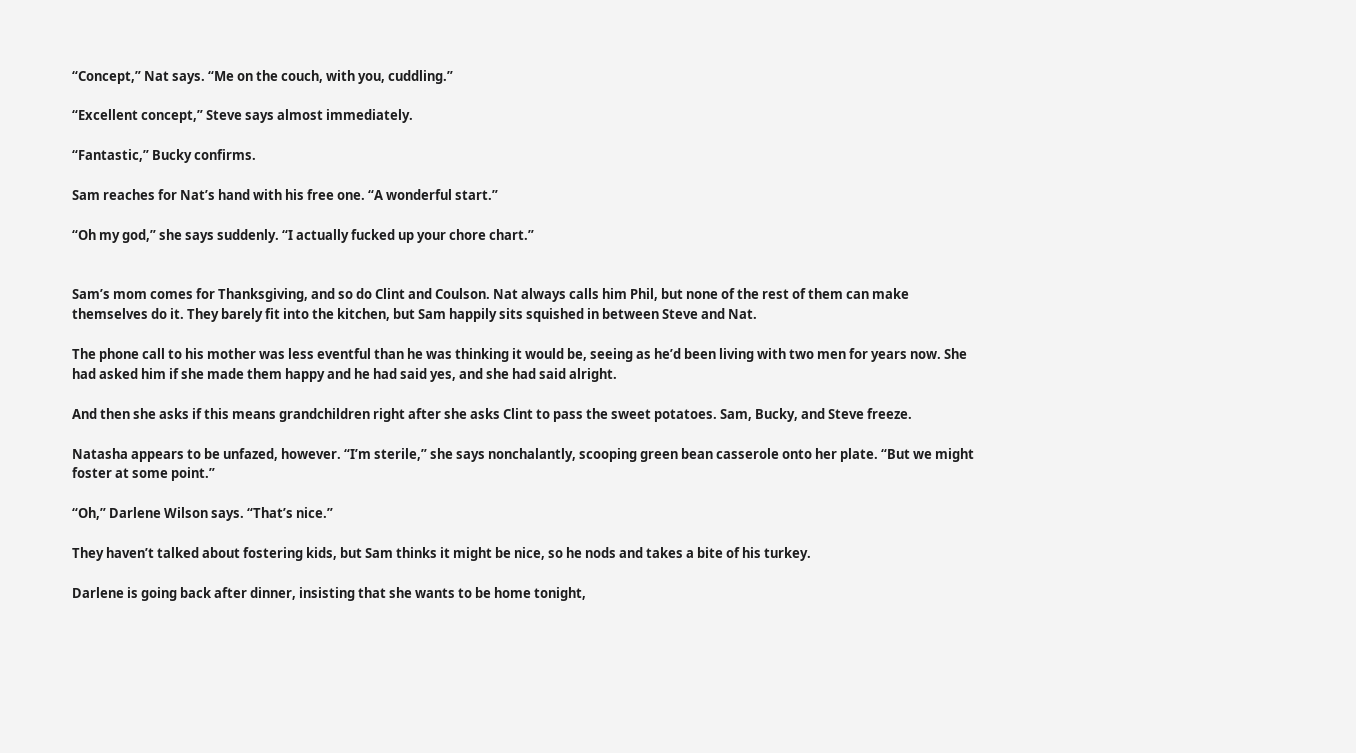“Concept,” Nat says. “Me on the couch, with you, cuddling.”

“Excellent concept,” Steve says almost immediately.

“Fantastic,” Bucky confirms.

Sam reaches for Nat’s hand with his free one. “A wonderful start.”

“Oh my god,” she says suddenly. “I actually fucked up your chore chart.”


Sam’s mom comes for Thanksgiving, and so do Clint and Coulson. Nat always calls him Phil, but none of the rest of them can make themselves do it. They barely fit into the kitchen, but Sam happily sits squished in between Steve and Nat.

The phone call to his mother was less eventful than he was thinking it would be, seeing as he’d been living with two men for years now. She had asked him if she made them happy and he had said yes, and she had said alright.

And then she asks if this means grandchildren right after she asks Clint to pass the sweet potatoes. Sam, Bucky, and Steve freeze.

Natasha appears to be unfazed, however. “I’m sterile,” she says nonchalantly, scooping green bean casserole onto her plate. “But we might foster at some point.”

“Oh,” Darlene Wilson says. “That’s nice.”

They haven’t talked about fostering kids, but Sam thinks it might be nice, so he nods and takes a bite of his turkey.

Darlene is going back after dinner, insisting that she wants to be home tonight,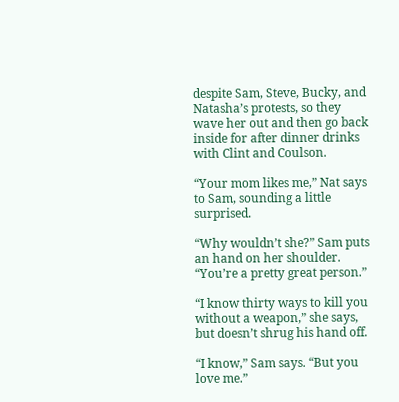despite Sam, Steve, Bucky, and Natasha’s protests, so they wave her out and then go back inside for after dinner drinks with Clint and Coulson.

“Your mom likes me,” Nat says to Sam, sounding a little surprised.

“Why wouldn’t she?” Sam puts an hand on her shoulder. “You’re a pretty great person.”

“I know thirty ways to kill you without a weapon,” she says, but doesn’t shrug his hand off.

“I know,” Sam says. “But you love me.”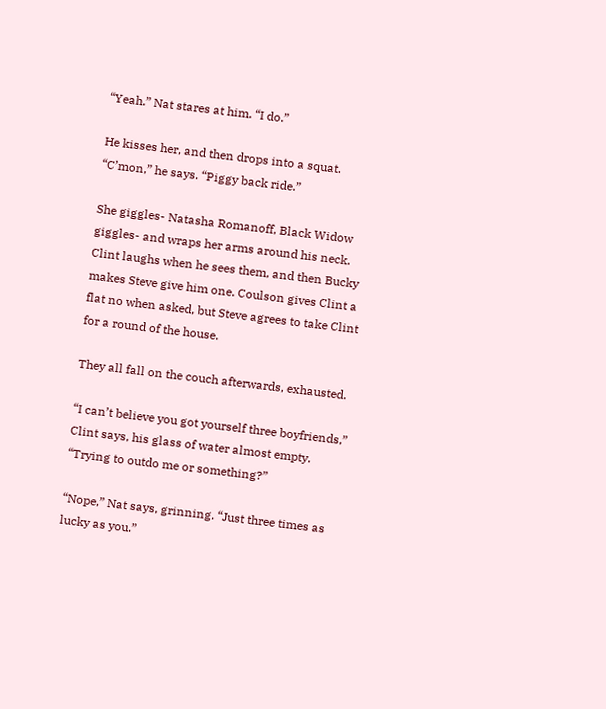“Yeah.” Nat stares at him. “I do.”

He kisses her, and then drops into a squat. “C’mon,” he says. “Piggy back ride.”

She giggles- Natasha Romanoff, Black Widow giggles- and wraps her arms around his neck. Clint laughs when he sees them, and then Bucky makes Steve give him one. Coulson gives Clint a flat no when asked, but Steve agrees to take Clint for a round of the house.

They all fall on the couch afterwards, exhausted.

“I can’t believe you got yourself three boyfriends,” Clint says, his glass of water almost empty. “Trying to outdo me or something?”

“Nope,” Nat says, grinning. “Just three times as lucky as you.”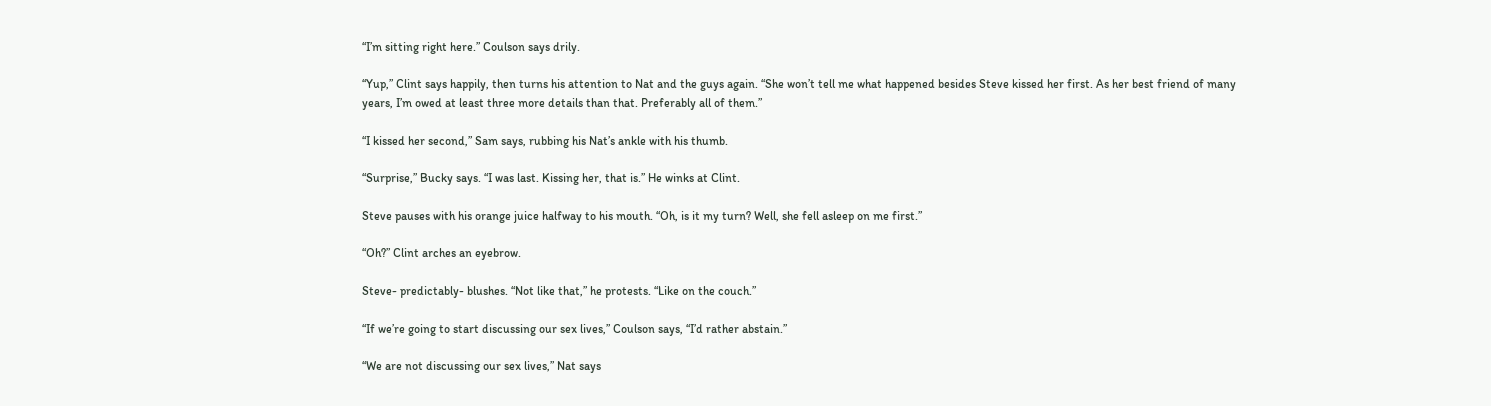“I’m sitting right here.” Coulson says drily.

“Yup,” Clint says happily, then turns his attention to Nat and the guys again. “She won’t tell me what happened besides Steve kissed her first. As her best friend of many years, I’m owed at least three more details than that. Preferably all of them.”

“I kissed her second,” Sam says, rubbing his Nat’s ankle with his thumb.

“Surprise,” Bucky says. “I was last. Kissing her, that is.” He winks at Clint.

Steve pauses with his orange juice halfway to his mouth. “Oh, is it my turn? Well, she fell asleep on me first.”

“Oh?” Clint arches an eyebrow.

Steve- predictably- blushes. “Not like that,” he protests. “Like on the couch.”

“If we’re going to start discussing our sex lives,” Coulson says, “I’d rather abstain.”

“We are not discussing our sex lives,” Nat says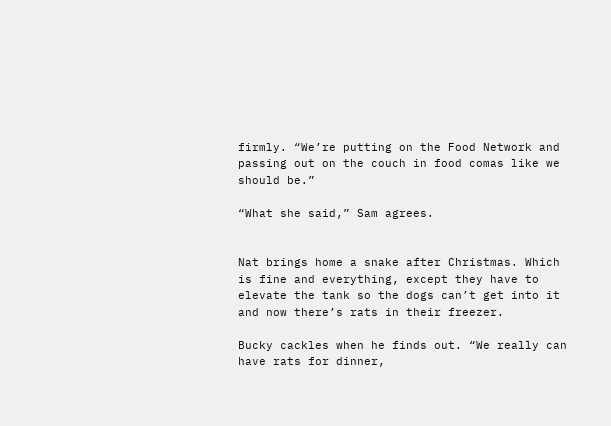firmly. “We’re putting on the Food Network and passing out on the couch in food comas like we should be.”

“What she said,” Sam agrees.


Nat brings home a snake after Christmas. Which is fine and everything, except they have to elevate the tank so the dogs can’t get into it and now there’s rats in their freezer.

Bucky cackles when he finds out. “We really can have rats for dinner,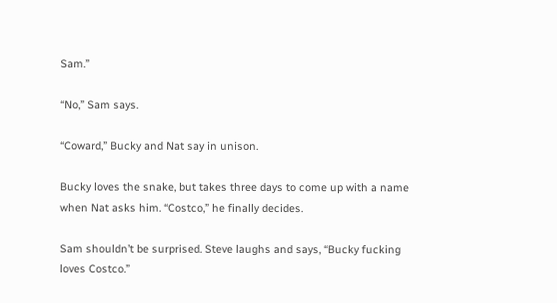Sam.”

“No,” Sam says.

“Coward,” Bucky and Nat say in unison.

Bucky loves the snake, but takes three days to come up with a name when Nat asks him. “Costco,” he finally decides.

Sam shouldn’t be surprised. Steve laughs and says, “Bucky fucking loves Costco.”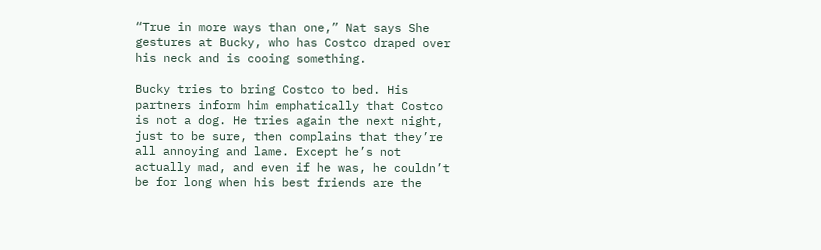“True in more ways than one,” Nat says She gestures at Bucky, who has Costco draped over his neck and is cooing something.

Bucky tries to bring Costco to bed. His partners inform him emphatically that Costco is not a dog. He tries again the next night, just to be sure, then complains that they’re all annoying and lame. Except he’s not actually mad, and even if he was, he couldn’t be for long when his best friends are the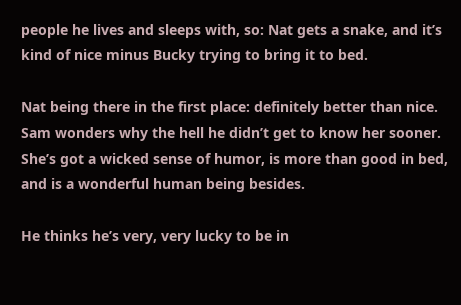people he lives and sleeps with, so: Nat gets a snake, and it’s kind of nice minus Bucky trying to bring it to bed.

Nat being there in the first place: definitely better than nice. Sam wonders why the hell he didn’t get to know her sooner. She’s got a wicked sense of humor, is more than good in bed, and is a wonderful human being besides.

He thinks he’s very, very lucky to be in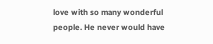love with so many wonderful people. He never would have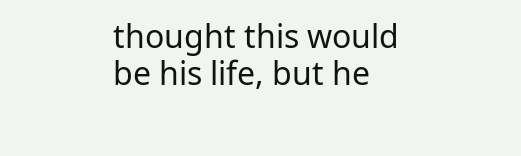thought this would be his life, but he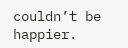couldn’t be happier.